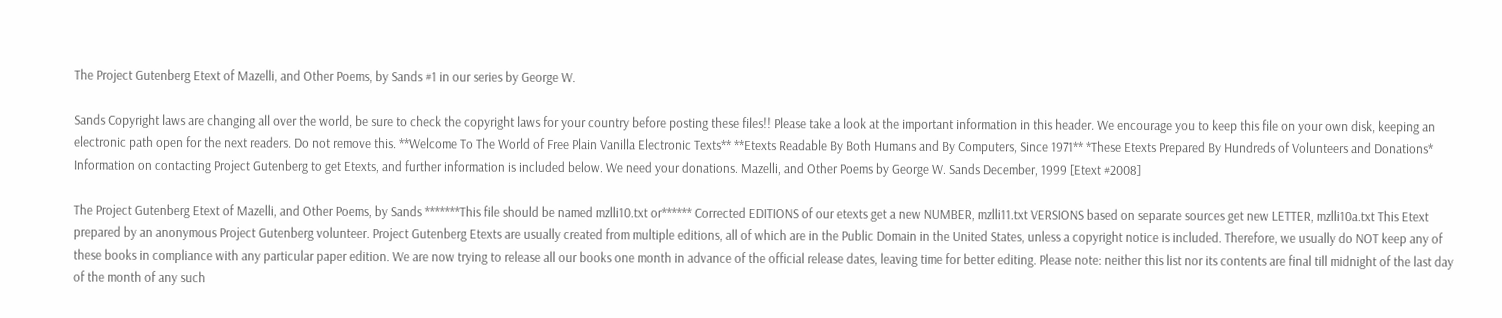The Project Gutenberg Etext of Mazelli, and Other Poems, by Sands #1 in our series by George W.

Sands Copyright laws are changing all over the world, be sure to check the copyright laws for your country before posting these files!! Please take a look at the important information in this header. We encourage you to keep this file on your own disk, keeping an electronic path open for the next readers. Do not remove this. **Welcome To The World of Free Plain Vanilla Electronic Texts** **Etexts Readable By Both Humans and By Computers, Since 1971** *These Etexts Prepared By Hundreds of Volunteers and Donations* Information on contacting Project Gutenberg to get Etexts, and further information is included below. We need your donations. Mazelli, and Other Poems by George W. Sands December, 1999 [Etext #2008]

The Project Gutenberg Etext of Mazelli, and Other Poems, by Sands *******This file should be named mzlli10.txt or****** Corrected EDITIONS of our etexts get a new NUMBER, mzlli11.txt VERSIONS based on separate sources get new LETTER, mzlli10a.txt This Etext prepared by an anonymous Project Gutenberg volunteer. Project Gutenberg Etexts are usually created from multiple editions, all of which are in the Public Domain in the United States, unless a copyright notice is included. Therefore, we usually do NOT keep any of these books in compliance with any particular paper edition. We are now trying to release all our books one month in advance of the official release dates, leaving time for better editing. Please note: neither this list nor its contents are final till midnight of the last day of the month of any such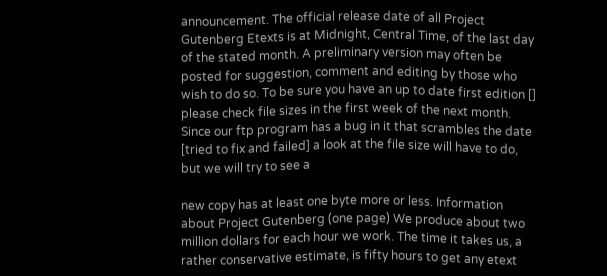announcement. The official release date of all Project Gutenberg Etexts is at Midnight, Central Time, of the last day of the stated month. A preliminary version may often be posted for suggestion, comment and editing by those who wish to do so. To be sure you have an up to date first edition [] please check file sizes in the first week of the next month. Since our ftp program has a bug in it that scrambles the date [tried to fix and failed] a look at the file size will have to do, but we will try to see a

new copy has at least one byte more or less. Information about Project Gutenberg (one page) We produce about two million dollars for each hour we work. The time it takes us, a rather conservative estimate, is fifty hours to get any etext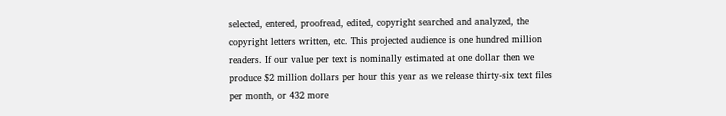selected, entered, proofread, edited, copyright searched and analyzed, the copyright letters written, etc. This projected audience is one hundred million readers. If our value per text is nominally estimated at one dollar then we produce $2 million dollars per hour this year as we release thirty-six text files per month, or 432 more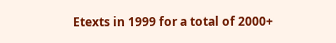Etexts in 1999 for a total of 2000+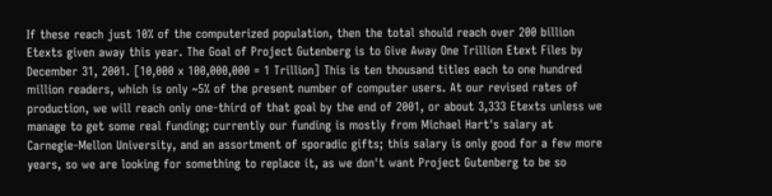If these reach just 10% of the computerized population, then the total should reach over 200 billion Etexts given away this year. The Goal of Project Gutenberg is to Give Away One Trillion Etext Files by December 31, 2001. [10,000 x 100,000,000 = 1 Trillion] This is ten thousand titles each to one hundred million readers, which is only ~5% of the present number of computer users. At our revised rates of production, we will reach only one-third of that goal by the end of 2001, or about 3,333 Etexts unless we manage to get some real funding; currently our funding is mostly from Michael Hart's salary at Carnegie-Mellon University, and an assortment of sporadic gifts; this salary is only good for a few more years, so we are looking for something to replace it, as we don't want Project Gutenberg to be so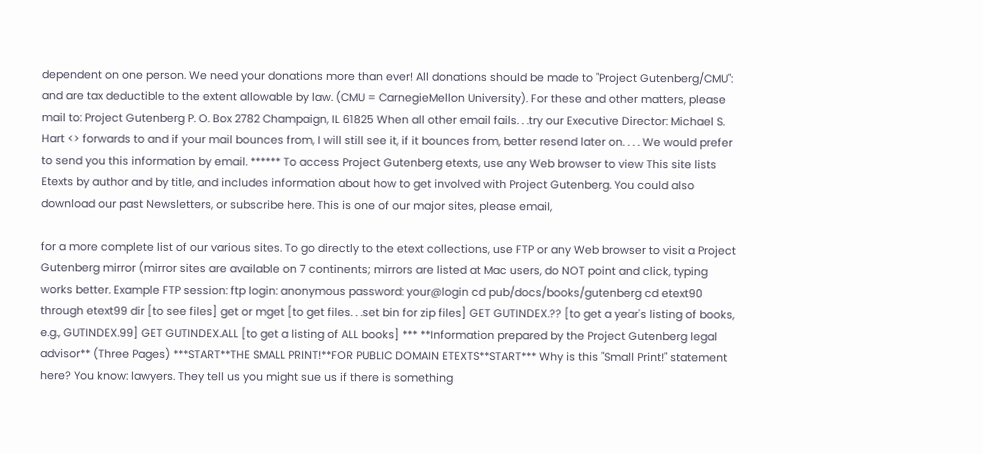dependent on one person. We need your donations more than ever! All donations should be made to "Project Gutenberg/CMU": and are tax deductible to the extent allowable by law. (CMU = CarnegieMellon University). For these and other matters, please mail to: Project Gutenberg P. O. Box 2782 Champaign, IL 61825 When all other email fails. . .try our Executive Director: Michael S. Hart <> forwards to and if your mail bounces from, I will still see it, if it bounces from, better resend later on. . . . We would prefer to send you this information by email. ****** To access Project Gutenberg etexts, use any Web browser to view This site lists Etexts by author and by title, and includes information about how to get involved with Project Gutenberg. You could also download our past Newsletters, or subscribe here. This is one of our major sites, please email,

for a more complete list of our various sites. To go directly to the etext collections, use FTP or any Web browser to visit a Project Gutenberg mirror (mirror sites are available on 7 continents; mirrors are listed at Mac users, do NOT point and click, typing works better. Example FTP session: ftp login: anonymous password: your@login cd pub/docs/books/gutenberg cd etext90 through etext99 dir [to see files] get or mget [to get files. . .set bin for zip files] GET GUTINDEX.?? [to get a year's listing of books, e.g., GUTINDEX.99] GET GUTINDEX.ALL [to get a listing of ALL books] *** **Information prepared by the Project Gutenberg legal advisor** (Three Pages) ***START**THE SMALL PRINT!**FOR PUBLIC DOMAIN ETEXTS**START*** Why is this "Small Print!" statement here? You know: lawyers. They tell us you might sue us if there is something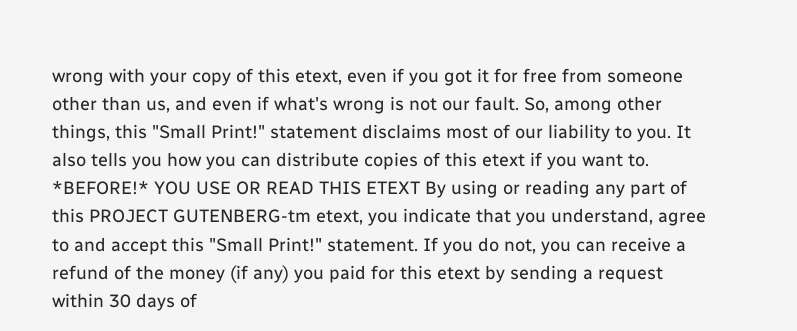wrong with your copy of this etext, even if you got it for free from someone other than us, and even if what's wrong is not our fault. So, among other things, this "Small Print!" statement disclaims most of our liability to you. It also tells you how you can distribute copies of this etext if you want to. *BEFORE!* YOU USE OR READ THIS ETEXT By using or reading any part of this PROJECT GUTENBERG-tm etext, you indicate that you understand, agree to and accept this "Small Print!" statement. If you do not, you can receive a refund of the money (if any) you paid for this etext by sending a request within 30 days of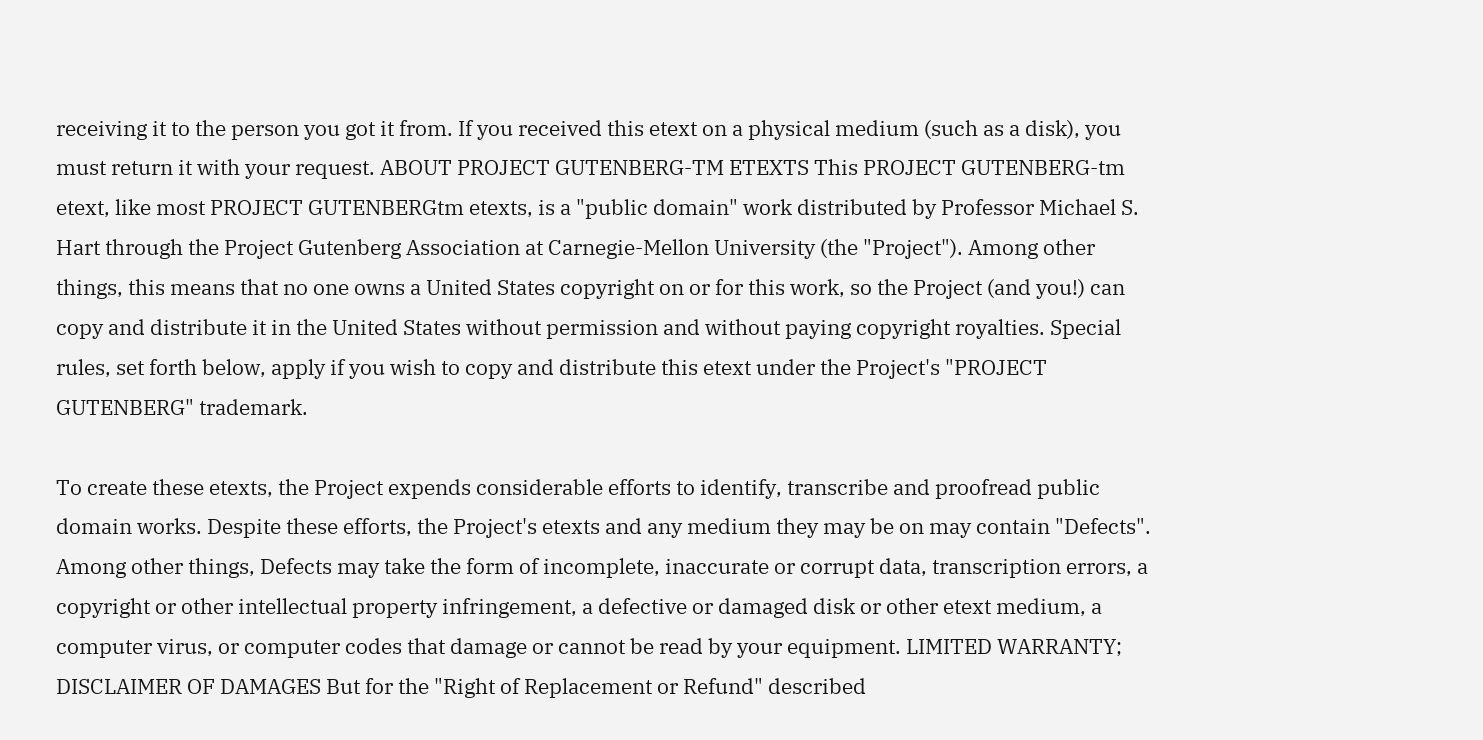receiving it to the person you got it from. If you received this etext on a physical medium (such as a disk), you must return it with your request. ABOUT PROJECT GUTENBERG-TM ETEXTS This PROJECT GUTENBERG-tm etext, like most PROJECT GUTENBERGtm etexts, is a "public domain" work distributed by Professor Michael S. Hart through the Project Gutenberg Association at Carnegie-Mellon University (the "Project"). Among other things, this means that no one owns a United States copyright on or for this work, so the Project (and you!) can copy and distribute it in the United States without permission and without paying copyright royalties. Special rules, set forth below, apply if you wish to copy and distribute this etext under the Project's "PROJECT GUTENBERG" trademark.

To create these etexts, the Project expends considerable efforts to identify, transcribe and proofread public domain works. Despite these efforts, the Project's etexts and any medium they may be on may contain "Defects". Among other things, Defects may take the form of incomplete, inaccurate or corrupt data, transcription errors, a copyright or other intellectual property infringement, a defective or damaged disk or other etext medium, a computer virus, or computer codes that damage or cannot be read by your equipment. LIMITED WARRANTY; DISCLAIMER OF DAMAGES But for the "Right of Replacement or Refund" described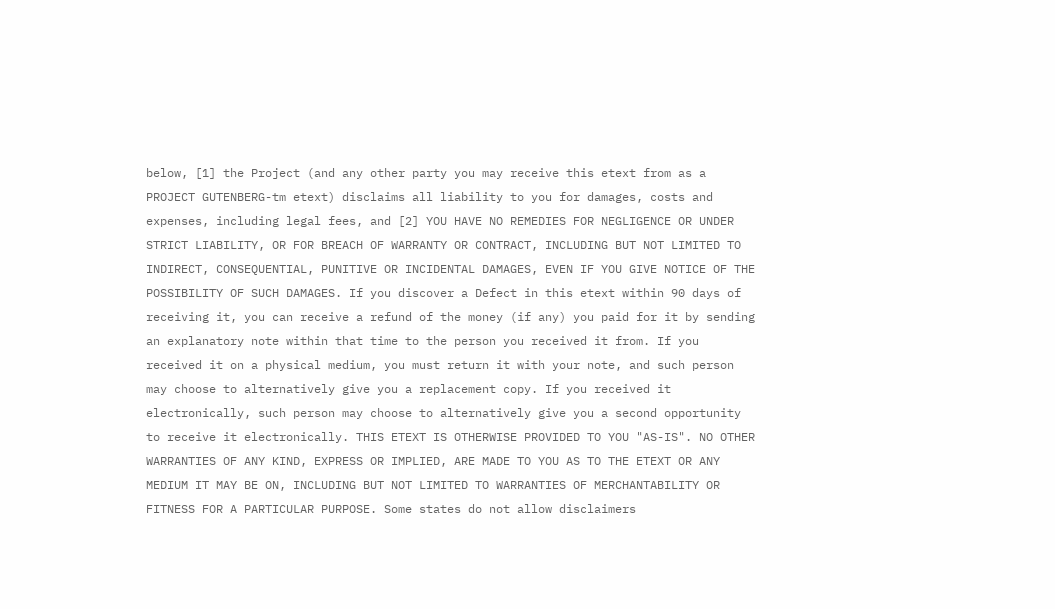below, [1] the Project (and any other party you may receive this etext from as a PROJECT GUTENBERG-tm etext) disclaims all liability to you for damages, costs and expenses, including legal fees, and [2] YOU HAVE NO REMEDIES FOR NEGLIGENCE OR UNDER STRICT LIABILITY, OR FOR BREACH OF WARRANTY OR CONTRACT, INCLUDING BUT NOT LIMITED TO INDIRECT, CONSEQUENTIAL, PUNITIVE OR INCIDENTAL DAMAGES, EVEN IF YOU GIVE NOTICE OF THE POSSIBILITY OF SUCH DAMAGES. If you discover a Defect in this etext within 90 days of receiving it, you can receive a refund of the money (if any) you paid for it by sending an explanatory note within that time to the person you received it from. If you received it on a physical medium, you must return it with your note, and such person may choose to alternatively give you a replacement copy. If you received it electronically, such person may choose to alternatively give you a second opportunity to receive it electronically. THIS ETEXT IS OTHERWISE PROVIDED TO YOU "AS-IS". NO OTHER WARRANTIES OF ANY KIND, EXPRESS OR IMPLIED, ARE MADE TO YOU AS TO THE ETEXT OR ANY MEDIUM IT MAY BE ON, INCLUDING BUT NOT LIMITED TO WARRANTIES OF MERCHANTABILITY OR FITNESS FOR A PARTICULAR PURPOSE. Some states do not allow disclaimers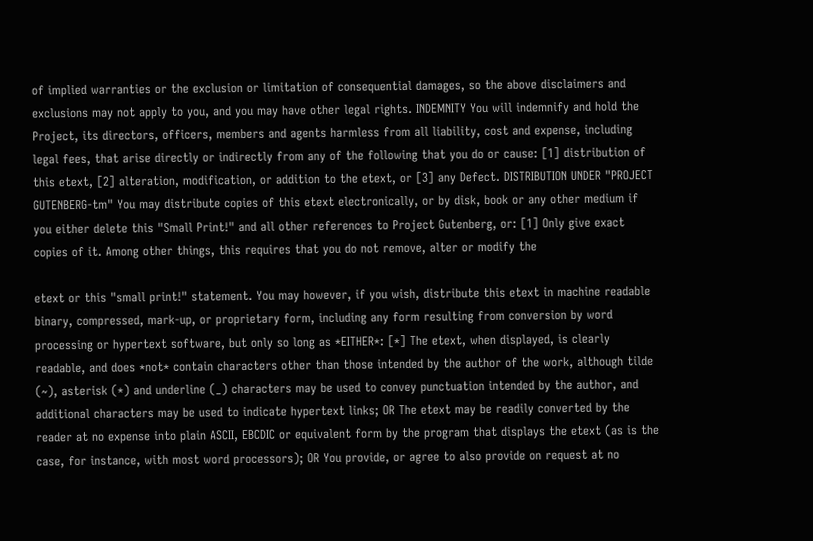of implied warranties or the exclusion or limitation of consequential damages, so the above disclaimers and exclusions may not apply to you, and you may have other legal rights. INDEMNITY You will indemnify and hold the Project, its directors, officers, members and agents harmless from all liability, cost and expense, including legal fees, that arise directly or indirectly from any of the following that you do or cause: [1] distribution of this etext, [2] alteration, modification, or addition to the etext, or [3] any Defect. DISTRIBUTION UNDER "PROJECT GUTENBERG-tm" You may distribute copies of this etext electronically, or by disk, book or any other medium if you either delete this "Small Print!" and all other references to Project Gutenberg, or: [1] Only give exact copies of it. Among other things, this requires that you do not remove, alter or modify the

etext or this "small print!" statement. You may however, if you wish, distribute this etext in machine readable binary, compressed, mark-up, or proprietary form, including any form resulting from conversion by word processing or hypertext software, but only so long as *EITHER*: [*] The etext, when displayed, is clearly readable, and does *not* contain characters other than those intended by the author of the work, although tilde (~), asterisk (*) and underline (_) characters may be used to convey punctuation intended by the author, and additional characters may be used to indicate hypertext links; OR The etext may be readily converted by the reader at no expense into plain ASCII, EBCDIC or equivalent form by the program that displays the etext (as is the case, for instance, with most word processors); OR You provide, or agree to also provide on request at no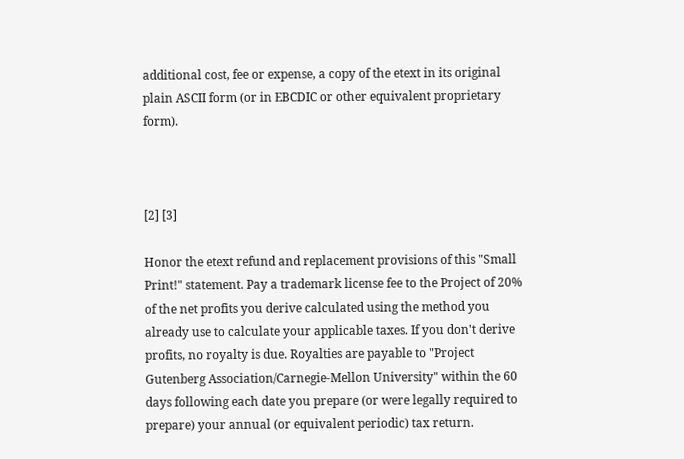additional cost, fee or expense, a copy of the etext in its original plain ASCII form (or in EBCDIC or other equivalent proprietary form).



[2] [3]

Honor the etext refund and replacement provisions of this "Small Print!" statement. Pay a trademark license fee to the Project of 20% of the net profits you derive calculated using the method you already use to calculate your applicable taxes. If you don't derive profits, no royalty is due. Royalties are payable to "Project Gutenberg Association/Carnegie-Mellon University" within the 60 days following each date you prepare (or were legally required to prepare) your annual (or equivalent periodic) tax return.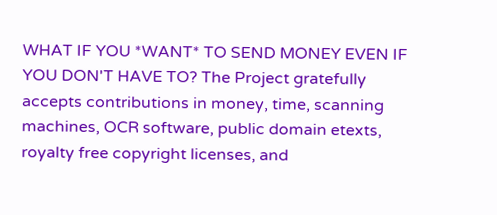WHAT IF YOU *WANT* TO SEND MONEY EVEN IF YOU DON'T HAVE TO? The Project gratefully accepts contributions in money, time, scanning machines, OCR software, public domain etexts, royalty free copyright licenses, and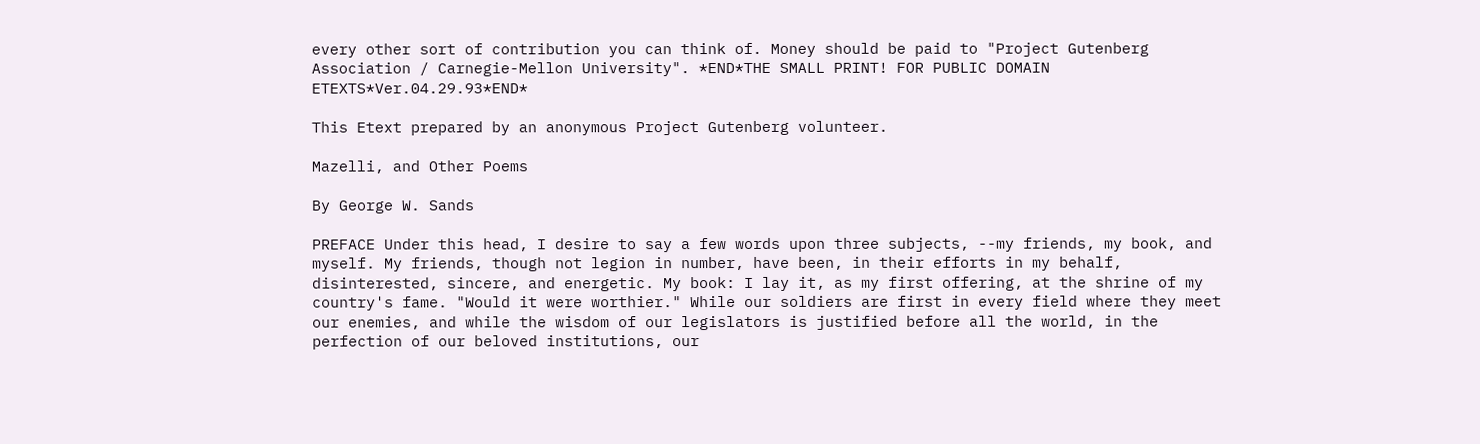every other sort of contribution you can think of. Money should be paid to "Project Gutenberg Association / Carnegie-Mellon University". *END*THE SMALL PRINT! FOR PUBLIC DOMAIN ETEXTS*Ver.04.29.93*END*

This Etext prepared by an anonymous Project Gutenberg volunteer.

Mazelli, and Other Poems

By George W. Sands

PREFACE Under this head, I desire to say a few words upon three subjects, --my friends, my book, and myself. My friends, though not legion in number, have been, in their efforts in my behalf, disinterested, sincere, and energetic. My book: I lay it, as my first offering, at the shrine of my country's fame. "Would it were worthier." While our soldiers are first in every field where they meet our enemies, and while the wisdom of our legislators is justified before all the world, in the perfection of our beloved institutions, our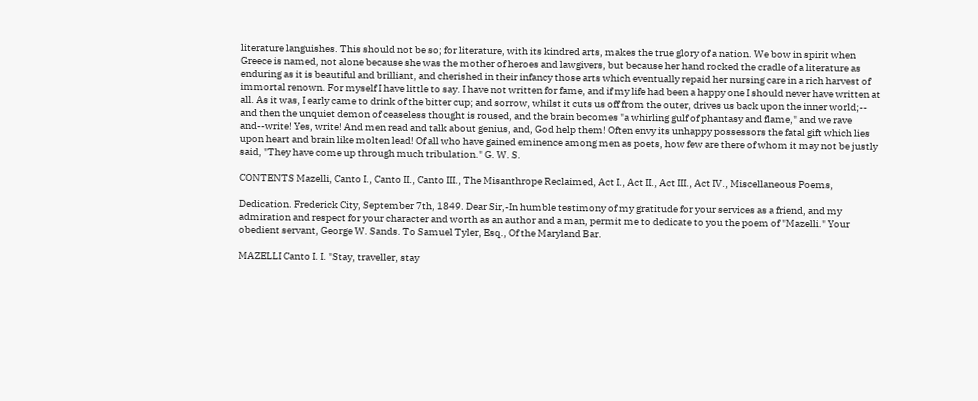literature languishes. This should not be so; for literature, with its kindred arts, makes the true glory of a nation. We bow in spirit when Greece is named, not alone because she was the mother of heroes and lawgivers, but because her hand rocked the cradle of a literature as enduring as it is beautiful and brilliant, and cherished in their infancy those arts which eventually repaid her nursing care in a rich harvest of immortal renown. For myself I have little to say. I have not written for fame, and if my life had been a happy one I should never have written at all. As it was, I early came to drink of the bitter cup; and sorrow, whilst it cuts us off from the outer, drives us back upon the inner world;-- and then the unquiet demon of ceaseless thought is roused, and the brain becomes "a whirling gulf of phantasy and flame," and we rave and--write! Yes, write! And men read and talk about genius, and, God help them! Often envy its unhappy possessors the fatal gift which lies upon heart and brain like molten lead! Of all who have gained eminence among men as poets, how few are there of whom it may not be justly said, "They have come up through much tribulation." G. W. S.

CONTENTS Mazelli, Canto I., Canto II., Canto III., The Misanthrope Reclaimed, Act I., Act II., Act III., Act IV., Miscellaneous Poems,

Dedication. Frederick City, September 7th, 1849. Dear Sir,-In humble testimony of my gratitude for your services as a friend, and my admiration and respect for your character and worth as an author and a man, permit me to dedicate to you the poem of "Mazelli." Your obedient servant, George W. Sands. To Samuel Tyler, Esq., Of the Maryland Bar.

MAZELLI Canto I. I. "Stay, traveller, stay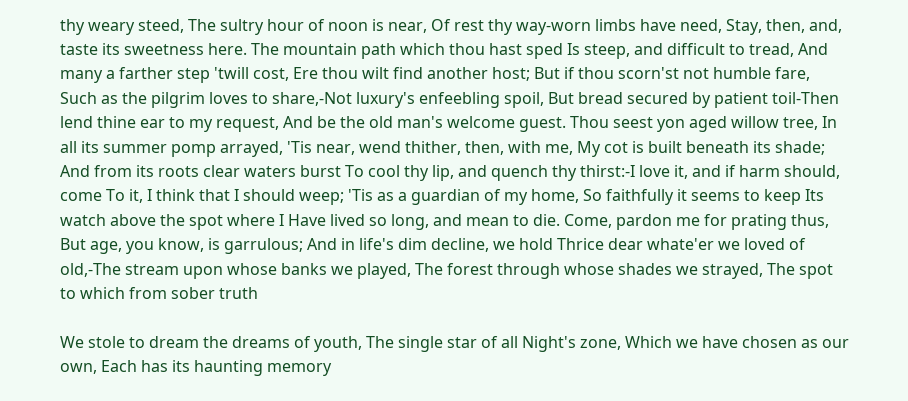thy weary steed, The sultry hour of noon is near, Of rest thy way-worn limbs have need, Stay, then, and, taste its sweetness here. The mountain path which thou hast sped Is steep, and difficult to tread, And many a farther step 'twill cost, Ere thou wilt find another host; But if thou scorn'st not humble fare, Such as the pilgrim loves to share,-Not luxury's enfeebling spoil, But bread secured by patient toil-Then lend thine ear to my request, And be the old man's welcome guest. Thou seest yon aged willow tree, In all its summer pomp arrayed, 'Tis near, wend thither, then, with me, My cot is built beneath its shade; And from its roots clear waters burst To cool thy lip, and quench thy thirst:-I love it, and if harm should, come To it, I think that I should weep; 'Tis as a guardian of my home, So faithfully it seems to keep Its watch above the spot where I Have lived so long, and mean to die. Come, pardon me for prating thus, But age, you know, is garrulous; And in life's dim decline, we hold Thrice dear whate'er we loved of old,-The stream upon whose banks we played, The forest through whose shades we strayed, The spot to which from sober truth

We stole to dream the dreams of youth, The single star of all Night's zone, Which we have chosen as our own, Each has its haunting memory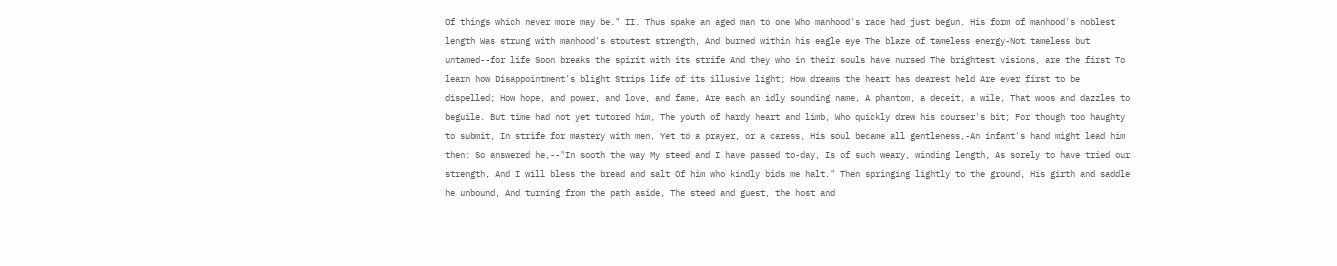Of things which never more may be." II. Thus spake an aged man to one Who manhood's race had just begun. His form of manhood's noblest length Was strung with manhood's stoutest strength, And burned within his eagle eye The blaze of tameless energy-Not tameless but untamed--for life Soon breaks the spirit with its strife And they who in their souls have nursed The brightest visions, are the first To learn how Disappointment's blight Strips life of its illusive light; How dreams the heart has dearest held Are ever first to be dispelled; How hope, and power, and love, and fame, Are each an idly sounding name, A phantom, a deceit, a wile, That woos and dazzles to beguile. But time had not yet tutored him, The youth of hardy heart and limb, Who quickly drew his courser's bit; For though too haughty to submit, In strife for mastery with men, Yet to a prayer, or a caress, His soul became all gentleness,-An infant's hand might lead him then: So answered he,--"In sooth the way My steed and I have passed to-day, Is of such weary, winding length, As sorely to have tried our strength, And I will bless the bread and salt Of him who kindly bids me halt." Then springing lightly to the ground, His girth and saddle he unbound, And turning from the path aside, The steed and guest, the host and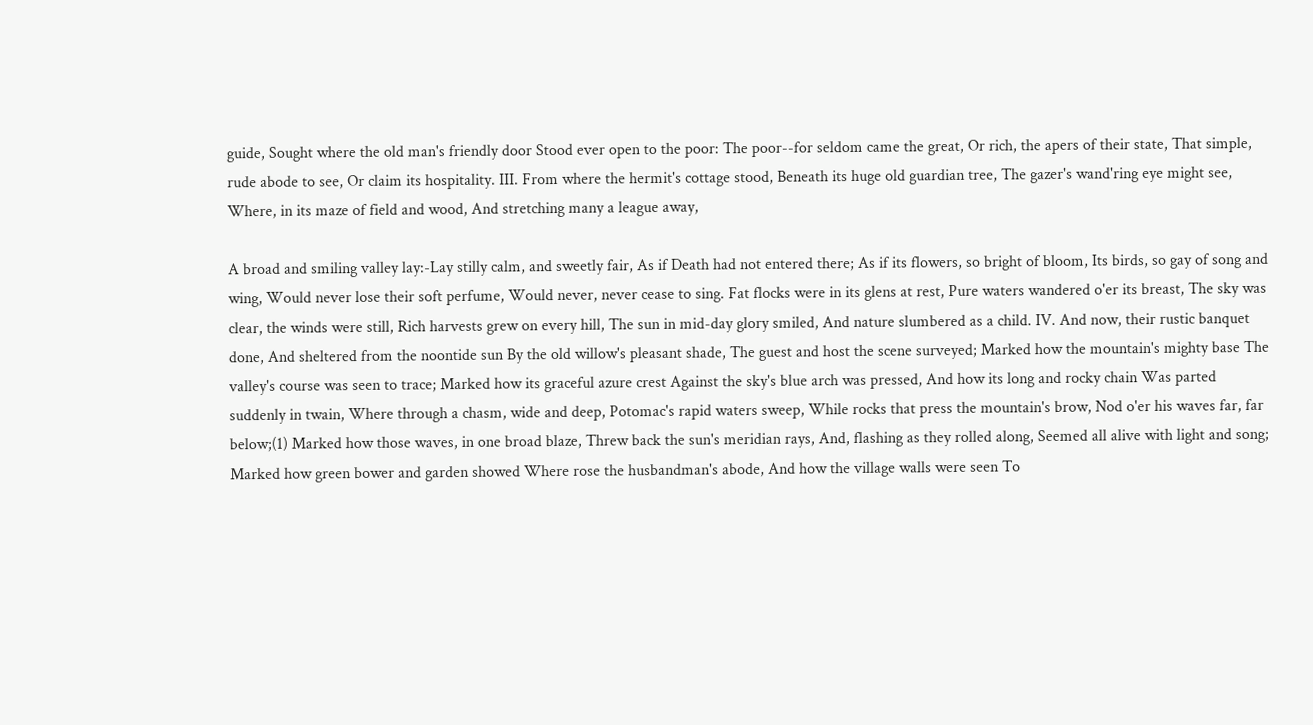guide, Sought where the old man's friendly door Stood ever open to the poor: The poor--for seldom came the great, Or rich, the apers of their state, That simple, rude abode to see, Or claim its hospitality. III. From where the hermit's cottage stood, Beneath its huge old guardian tree, The gazer's wand'ring eye might see, Where, in its maze of field and wood, And stretching many a league away,

A broad and smiling valley lay:-Lay stilly calm, and sweetly fair, As if Death had not entered there; As if its flowers, so bright of bloom, Its birds, so gay of song and wing, Would never lose their soft perfume, Would never, never cease to sing. Fat flocks were in its glens at rest, Pure waters wandered o'er its breast, The sky was clear, the winds were still, Rich harvests grew on every hill, The sun in mid-day glory smiled, And nature slumbered as a child. IV. And now, their rustic banquet done, And sheltered from the noontide sun By the old willow's pleasant shade, The guest and host the scene surveyed; Marked how the mountain's mighty base The valley's course was seen to trace; Marked how its graceful azure crest Against the sky's blue arch was pressed, And how its long and rocky chain Was parted suddenly in twain, Where through a chasm, wide and deep, Potomac's rapid waters sweep, While rocks that press the mountain's brow, Nod o'er his waves far, far below;(1) Marked how those waves, in one broad blaze, Threw back the sun's meridian rays, And, flashing as they rolled along, Seemed all alive with light and song; Marked how green bower and garden showed Where rose the husbandman's abode, And how the village walls were seen To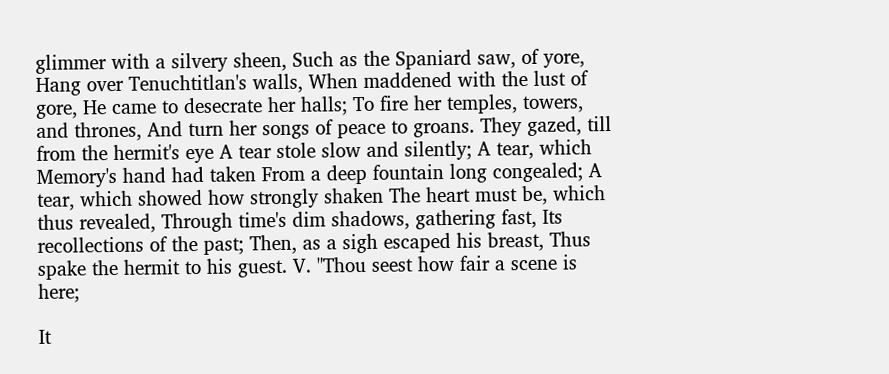glimmer with a silvery sheen, Such as the Spaniard saw, of yore, Hang over Tenuchtitlan's walls, When maddened with the lust of gore, He came to desecrate her halls; To fire her temples, towers, and thrones, And turn her songs of peace to groans. They gazed, till from the hermit's eye A tear stole slow and silently; A tear, which Memory's hand had taken From a deep fountain long congealed; A tear, which showed how strongly shaken The heart must be, which thus revealed, Through time's dim shadows, gathering fast, Its recollections of the past; Then, as a sigh escaped his breast, Thus spake the hermit to his guest. V. "Thou seest how fair a scene is here;

It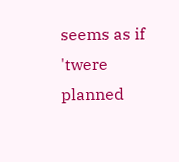seems as if 'twere planned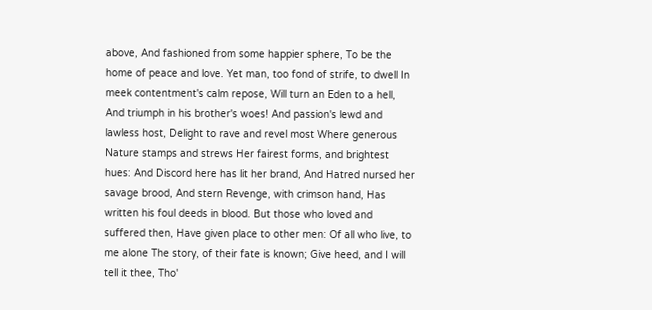above, And fashioned from some happier sphere, To be the home of peace and love. Yet man, too fond of strife, to dwell In meek contentment's calm repose, Will turn an Eden to a hell, And triumph in his brother's woes! And passion's lewd and lawless host, Delight to rave and revel most Where generous Nature stamps and strews Her fairest forms, and brightest hues: And Discord here has lit her brand, And Hatred nursed her savage brood, And stern Revenge, with crimson hand, Has written his foul deeds in blood. But those who loved and suffered then, Have given place to other men: Of all who live, to me alone The story, of their fate is known; Give heed, and I will tell it thee, Tho'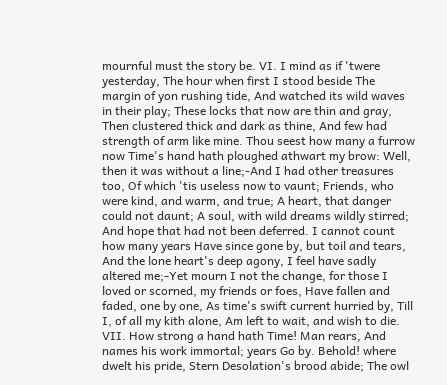mournful must the story be. VI. I mind as if 'twere yesterday, The hour when first I stood beside The margin of yon rushing tide, And watched its wild waves in their play; These locks that now are thin and gray, Then clustered thick and dark as thine, And few had strength of arm like mine. Thou seest how many a furrow now Time's hand hath ploughed athwart my brow: Well, then it was without a line;-And I had other treasures too, Of which 'tis useless now to vaunt; Friends, who were kind, and warm, and true; A heart, that danger could not daunt; A soul, with wild dreams wildly stirred; And hope that had not been deferred. I cannot count how many years Have since gone by, but toil and tears, And the lone heart's deep agony, I feel have sadly altered me;-Yet mourn I not the change, for those I loved or scorned, my friends or foes, Have fallen and faded, one by one, As time's swift current hurried by, Till I, of all my kith alone, Am left to wait, and wish to die. VII. How strong a hand hath Time! Man rears, And names his work immortal; years Go by. Behold! where dwelt his pride, Stern Desolation's brood abide; The owl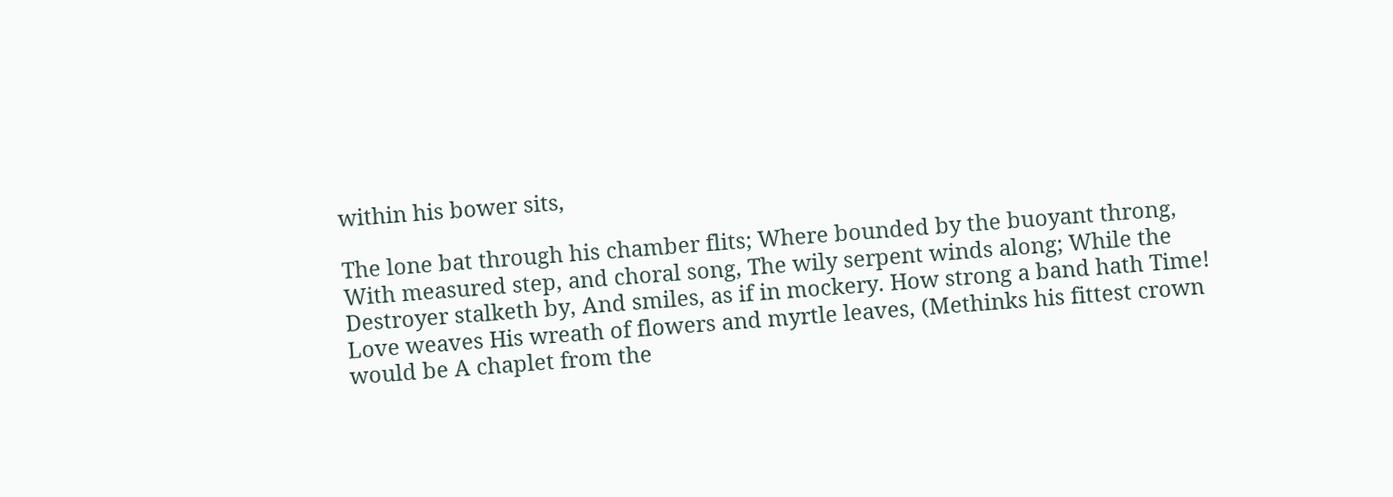within his bower sits,

The lone bat through his chamber flits; Where bounded by the buoyant throng, With measured step, and choral song, The wily serpent winds along; While the Destroyer stalketh by, And smiles, as if in mockery. How strong a band hath Time! Love weaves His wreath of flowers and myrtle leaves, (Methinks his fittest crown would be A chaplet from the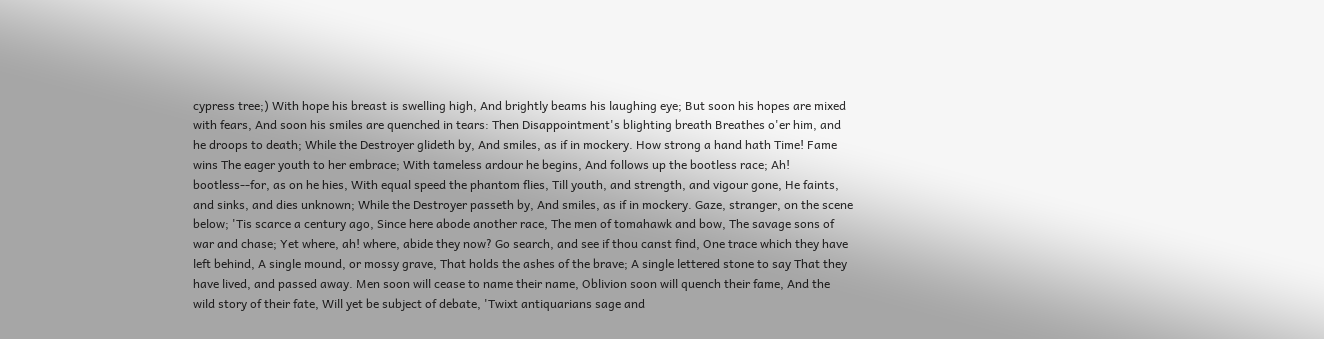cypress tree;) With hope his breast is swelling high, And brightly beams his laughing eye; But soon his hopes are mixed with fears, And soon his smiles are quenched in tears: Then Disappointment's blighting breath Breathes o'er him, and he droops to death; While the Destroyer glideth by, And smiles, as if in mockery. How strong a hand hath Time! Fame wins The eager youth to her embrace; With tameless ardour he begins, And follows up the bootless race; Ah! bootless--for, as on he hies, With equal speed the phantom flies, Till youth, and strength, and vigour gone, He faints, and sinks, and dies unknown; While the Destroyer passeth by, And smiles, as if in mockery. Gaze, stranger, on the scene below; 'Tis scarce a century ago, Since here abode another race, The men of tomahawk and bow, The savage sons of war and chase; Yet where, ah! where, abide they now? Go search, and see if thou canst find, One trace which they have left behind, A single mound, or mossy grave, That holds the ashes of the brave; A single lettered stone to say That they have lived, and passed away. Men soon will cease to name their name, Oblivion soon will quench their fame, And the wild story of their fate, Will yet be subject of debate, 'Twixt antiquarians sage and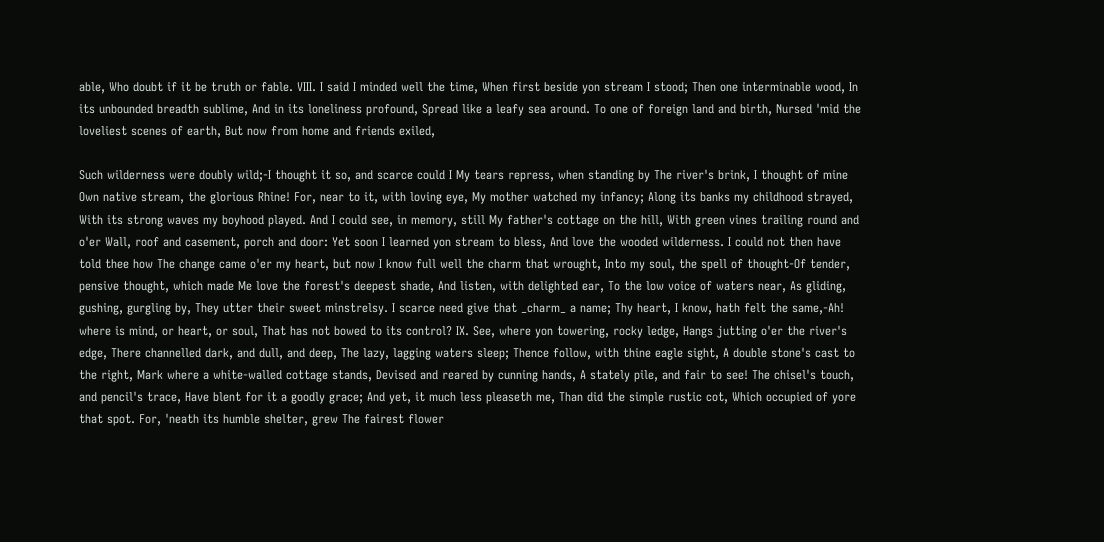able, Who doubt if it be truth or fable. VIII. I said I minded well the time, When first beside yon stream I stood; Then one interminable wood, In its unbounded breadth sublime, And in its loneliness profound, Spread like a leafy sea around. To one of foreign land and birth, Nursed 'mid the loveliest scenes of earth, But now from home and friends exiled,

Such wilderness were doubly wild;-I thought it so, and scarce could I My tears repress, when standing by The river's brink, I thought of mine Own native stream, the glorious Rhine! For, near to it, with loving eye, My mother watched my infancy; Along its banks my childhood strayed, With its strong waves my boyhood played. And I could see, in memory, still My father's cottage on the hill, With green vines trailing round and o'er Wall, roof and casement, porch and door: Yet soon I learned yon stream to bless, And love the wooded wilderness. I could not then have told thee how The change came o'er my heart, but now I know full well the charm that wrought, Into my soul, the spell of thought-Of tender, pensive thought, which made Me love the forest's deepest shade, And listen, with delighted ear, To the low voice of waters near, As gliding, gushing, gurgling by, They utter their sweet minstrelsy. I scarce need give that _charm_ a name; Thy heart, I know, hath felt the same,-Ah! where is mind, or heart, or soul, That has not bowed to its control? IX. See, where yon towering, rocky ledge, Hangs jutting o'er the river's edge, There channelled dark, and dull, and deep, The lazy, lagging waters sleep; Thence follow, with thine eagle sight, A double stone's cast to the right, Mark where a white-walled cottage stands, Devised and reared by cunning hands, A stately pile, and fair to see! The chisel's touch, and pencil's trace, Have blent for it a goodly grace; And yet, it much less pleaseth me, Than did the simple rustic cot, Which occupied of yore that spot. For, 'neath its humble shelter, grew The fairest flower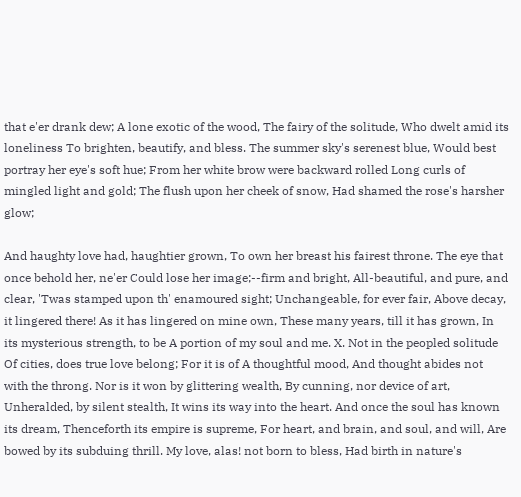that e'er drank dew; A lone exotic of the wood, The fairy of the solitude, Who dwelt amid its loneliness To brighten, beautify, and bless. The summer sky's serenest blue, Would best portray her eye's soft hue; From her white brow were backward rolled Long curls of mingled light and gold; The flush upon her cheek of snow, Had shamed the rose's harsher glow;

And haughty love had, haughtier grown, To own her breast his fairest throne. The eye that once behold her, ne'er Could lose her image;--firm and bright, All-beautiful, and pure, and clear, 'Twas stamped upon th' enamoured sight; Unchangeable, for ever fair, Above decay, it lingered there! As it has lingered on mine own, These many years, till it has grown, In its mysterious strength, to be A portion of my soul and me. X. Not in the peopled solitude Of cities, does true love belong; For it is of A thoughtful mood, And thought abides not with the throng. Nor is it won by glittering wealth, By cunning, nor device of art, Unheralded, by silent stealth, It wins its way into the heart. And once the soul has known its dream, Thenceforth its empire is supreme, For heart, and brain, and soul, and will, Are bowed by its subduing thrill. My love, alas! not born to bless, Had birth in nature's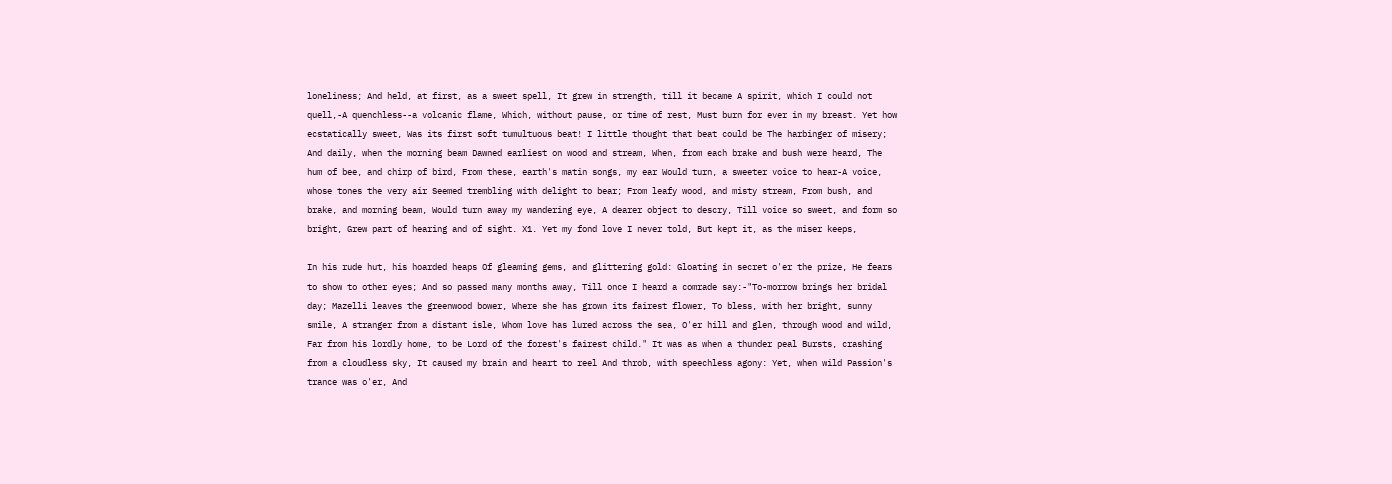loneliness; And held, at first, as a sweet spell, It grew in strength, till it became A spirit, which I could not quell,-A quenchless--a volcanic flame, Which, without pause, or time of rest, Must burn for ever in my breast. Yet how ecstatically sweet, Was its first soft tumultuous beat! I little thought that beat could be The harbinger of misery; And daily, when the morning beam Dawned earliest on wood and stream, When, from each brake and bush were heard, The hum of bee, and chirp of bird, From these, earth's matin songs, my ear Would turn, a sweeter voice to hear-A voice, whose tones the very air Seemed trembling with delight to bear; From leafy wood, and misty stream, From bush, and brake, and morning beam, Would turn away my wandering eye, A dearer object to descry, Till voice so sweet, and form so bright, Grew part of hearing and of sight. X1. Yet my fond love I never told, But kept it, as the miser keeps,

In his rude hut, his hoarded heaps Of gleaming gems, and glittering gold: Gloating in secret o'er the prize, He fears to show to other eyes; And so passed many months away, Till once I heard a comrade say:-"To-morrow brings her bridal day; Mazelli leaves the greenwood bower, Where she has grown its fairest flower, To bless, with her bright, sunny smile, A stranger from a distant isle, Whom love has lured across the sea, O'er hill and glen, through wood and wild, Far from his lordly home, to be Lord of the forest's fairest child." It was as when a thunder peal Bursts, crashing from a cloudless sky, It caused my brain and heart to reel And throb, with speechless agony: Yet, when wild Passion's trance was o'er, And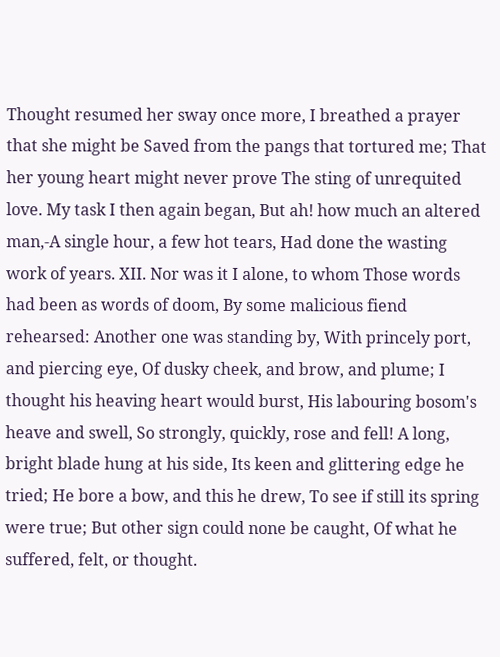Thought resumed her sway once more, I breathed a prayer that she might be Saved from the pangs that tortured me; That her young heart might never prove The sting of unrequited love. My task I then again began, But ah! how much an altered man,-A single hour, a few hot tears, Had done the wasting work of years. XII. Nor was it I alone, to whom Those words had been as words of doom, By some malicious fiend rehearsed: Another one was standing by, With princely port, and piercing eye, Of dusky cheek, and brow, and plume; I thought his heaving heart would burst, His labouring bosom's heave and swell, So strongly, quickly, rose and fell! A long, bright blade hung at his side, Its keen and glittering edge he tried; He bore a bow, and this he drew, To see if still its spring were true; But other sign could none be caught, Of what he suffered, felt, or thought.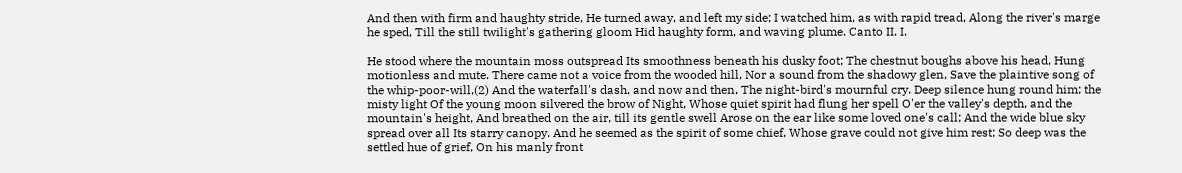And then with firm and haughty stride, He turned away, and left my side; I watched him, as with rapid tread, Along the river's marge he sped, Till the still twilight's gathering gloom Hid haughty form, and waving plume. Canto II. I.

He stood where the mountain moss outspread Its smoothness beneath his dusky foot; The chestnut boughs above his head, Hung motionless and mute. There came not a voice from the wooded hill, Nor a sound from the shadowy glen, Save the plaintive song of the whip-poor-will,(2) And the waterfall's dash, and now and then, The night-bird's mournful cry. Deep silence hung round him; the misty light Of the young moon silvered the brow of Night, Whose quiet spirit had flung her spell O'er the valley's depth, and the mountain's height, And breathed on the air, till its gentle swell Arose on the ear like some loved one's call; And the wide blue sky spread over all Its starry canopy. And he seemed as the spirit of some chief, Whose grave could not give him rest; So deep was the settled hue of grief, On his manly front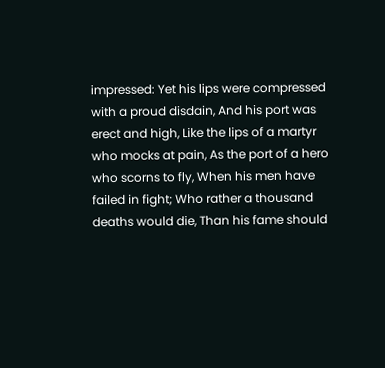impressed: Yet his lips were compressed with a proud disdain, And his port was erect and high, Like the lips of a martyr who mocks at pain, As the port of a hero who scorns to fly, When his men have failed in fight; Who rather a thousand deaths would die, Than his fame should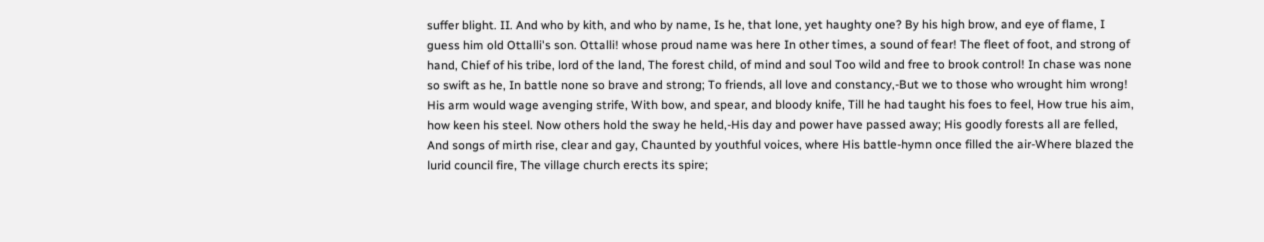suffer blight. II. And who by kith, and who by name, Is he, that lone, yet haughty one? By his high brow, and eye of flame, I guess him old Ottalli's son. Ottalli! whose proud name was here In other times, a sound of fear! The fleet of foot, and strong of hand, Chief of his tribe, lord of the land, The forest child, of mind and soul Too wild and free to brook control! In chase was none so swift as he, In battle none so brave and strong; To friends, all love and constancy,-But we to those who wrought him wrong! His arm would wage avenging strife, With bow, and spear, and bloody knife, Till he had taught his foes to feel, How true his aim, how keen his steel. Now others hold the sway he held,-His day and power have passed away; His goodly forests all are felled, And songs of mirth rise, clear and gay, Chaunted by youthful voices, where His battle-hymn once filled the air-Where blazed the lurid council fire, The village church erects its spire;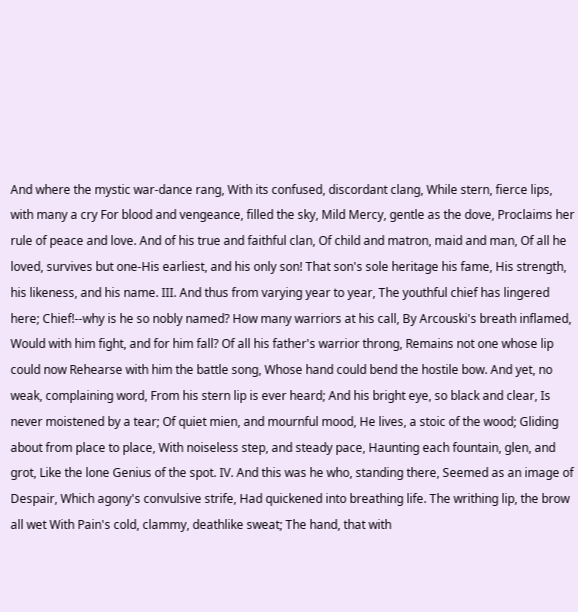And where the mystic war-dance rang, With its confused, discordant clang, While stern, fierce lips, with many a cry For blood and vengeance, filled the sky, Mild Mercy, gentle as the dove, Proclaims her rule of peace and love. And of his true and faithful clan, Of child and matron, maid and man, Of all he loved, survives but one-His earliest, and his only son! That son's sole heritage his fame, His strength, his likeness, and his name. III. And thus from varying year to year, The youthful chief has lingered here; Chief!--why is he so nobly named? How many warriors at his call, By Arcouski's breath inflamed, Would with him fight, and for him fall? Of all his father's warrior throng, Remains not one whose lip could now Rehearse with him the battle song, Whose hand could bend the hostile bow. And yet, no weak, complaining word, From his stern lip is ever heard; And his bright eye, so black and clear, Is never moistened by a tear; Of quiet mien, and mournful mood, He lives, a stoic of the wood; Gliding about from place to place, With noiseless step, and steady pace, Haunting each fountain, glen, and grot, Like the lone Genius of the spot. IV. And this was he who, standing there, Seemed as an image of Despair, Which agony's convulsive strife, Had quickened into breathing life. The writhing lip, the brow all wet With Pain's cold, clammy, deathlike sweat; The hand, that with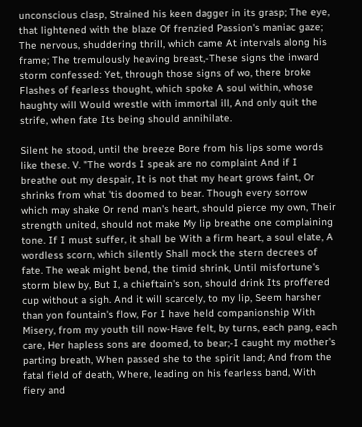unconscious clasp, Strained his keen dagger in its grasp; The eye, that lightened with the blaze Of frenzied Passion's maniac gaze; The nervous, shuddering thrill, which came At intervals along his frame; The tremulously heaving breast,-These signs the inward storm confessed: Yet, through those signs of wo, there broke Flashes of fearless thought, which spoke A soul within, whose haughty will Would wrestle with immortal ill, And only quit the strife, when fate Its being should annihilate.

Silent he stood, until the breeze Bore from his lips some words like these. V. "The words I speak are no complaint And if I breathe out my despair, It is not that my heart grows faint, Or shrinks from what 'tis doomed to bear. Though every sorrow which may shake Or rend man's heart, should pierce my own, Their strength united, should not make My lip breathe one complaining tone. If I must suffer, it shall be With a firm heart, a soul elate, A wordless scorn, which silently Shall mock the stern decrees of fate. The weak might bend, the timid shrink, Until misfortune's storm blew by, But I, a chieftain's son, should drink Its proffered cup without a sigh. And it will scarcely, to my lip, Seem harsher than yon fountain's flow, For I have held companionship With Misery, from my youth till now-Have felt, by turns, each pang, each care, Her hapless sons are doomed, to bear;-I caught my mother's parting breath, When passed she to the spirit land; And from the fatal field of death, Where, leading on his fearless band, With fiery and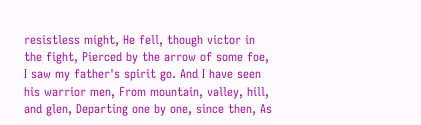resistless might, He fell, though victor in the fight, Pierced by the arrow of some foe, I saw my father's spirit go. And I have seen his warrior men, From mountain, valley, hill, and glen, Departing one by one, since then, As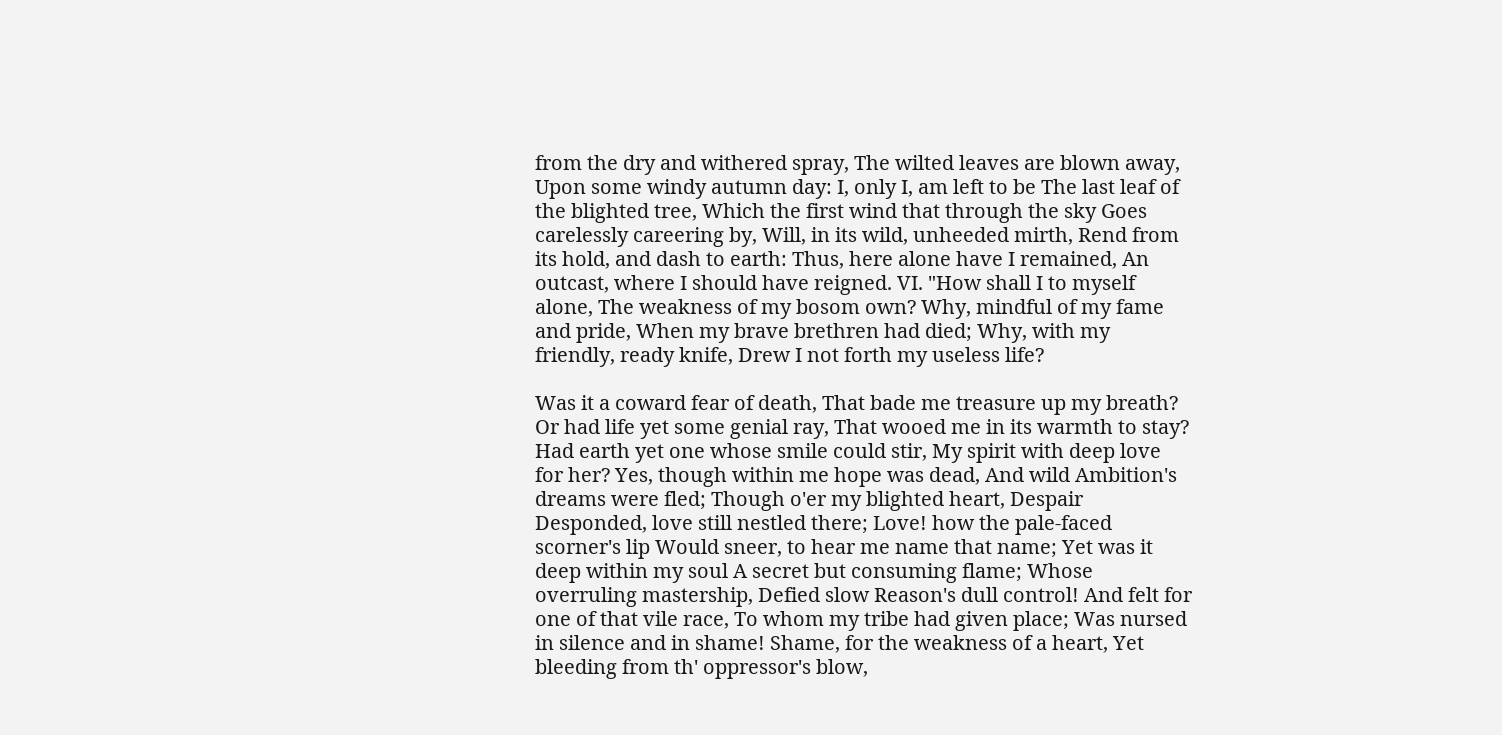from the dry and withered spray, The wilted leaves are blown away, Upon some windy autumn day: I, only I, am left to be The last leaf of the blighted tree, Which the first wind that through the sky Goes carelessly careering by, Will, in its wild, unheeded mirth, Rend from its hold, and dash to earth: Thus, here alone have I remained, An outcast, where I should have reigned. VI. "How shall I to myself alone, The weakness of my bosom own? Why, mindful of my fame and pride, When my brave brethren had died; Why, with my friendly, ready knife, Drew I not forth my useless life?

Was it a coward fear of death, That bade me treasure up my breath? Or had life yet some genial ray, That wooed me in its warmth to stay? Had earth yet one whose smile could stir, My spirit with deep love for her? Yes, though within me hope was dead, And wild Ambition's dreams were fled; Though o'er my blighted heart, Despair Desponded, love still nestled there; Love! how the pale-faced scorner's lip Would sneer, to hear me name that name; Yet was it deep within my soul A secret but consuming flame; Whose overruling mastership, Defied slow Reason's dull control! And felt for one of that vile race, To whom my tribe had given place; Was nursed in silence and in shame! Shame, for the weakness of a heart, Yet bleeding from th' oppressor's blow,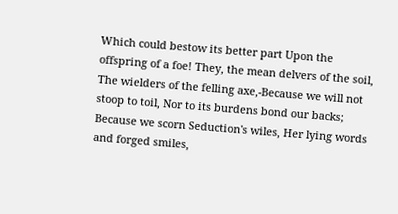Which could bestow its better part Upon the offspring of a foe! They, the mean delvers of the soil, The wielders of the felling axe,-Because we will not stoop to toil, Nor to its burdens bond our backs; Because we scorn Seduction's wiles, Her lying words and forged smiles,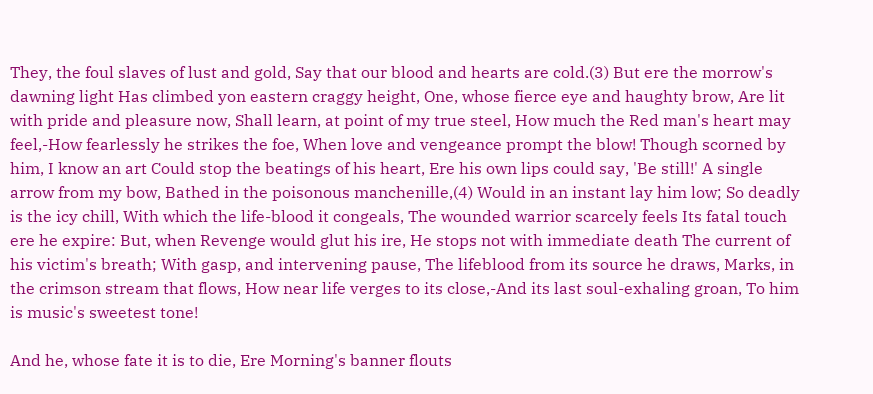They, the foul slaves of lust and gold, Say that our blood and hearts are cold.(3) But ere the morrow's dawning light Has climbed yon eastern craggy height, One, whose fierce eye and haughty brow, Are lit with pride and pleasure now, Shall learn, at point of my true steel, How much the Red man's heart may feel,-How fearlessly he strikes the foe, When love and vengeance prompt the blow! Though scorned by him, I know an art Could stop the beatings of his heart, Ere his own lips could say, 'Be still!' A single arrow from my bow, Bathed in the poisonous manchenille,(4) Would in an instant lay him low; So deadly is the icy chill, With which the life-blood it congeals, The wounded warrior scarcely feels Its fatal touch ere he expire: But, when Revenge would glut his ire, He stops not with immediate death The current of his victim's breath; With gasp, and intervening pause, The lifeblood from its source he draws, Marks, in the crimson stream that flows, How near life verges to its close,-And its last soul-exhaling groan, To him is music's sweetest tone!

And he, whose fate it is to die, Ere Morning's banner flouts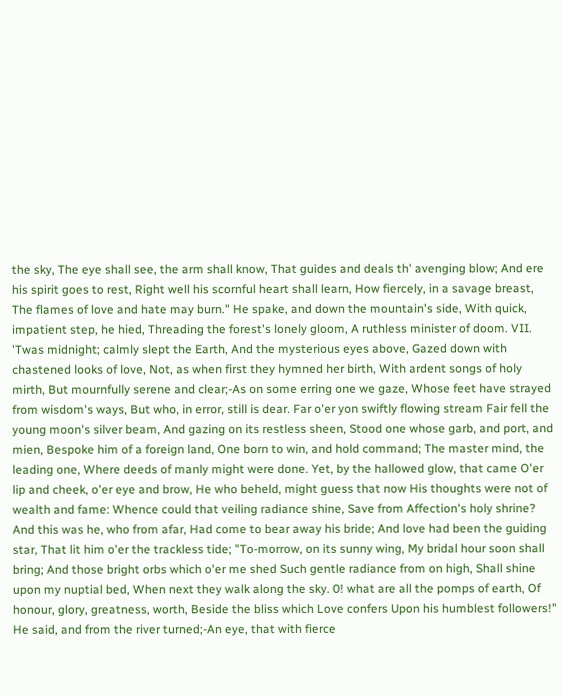the sky, The eye shall see, the arm shall know, That guides and deals th' avenging blow; And ere his spirit goes to rest, Right well his scornful heart shall learn, How fiercely, in a savage breast, The flames of love and hate may burn." He spake, and down the mountain's side, With quick, impatient step, he hied, Threading the forest's lonely gloom, A ruthless minister of doom. VII. 'Twas midnight; calmly slept the Earth, And the mysterious eyes above, Gazed down with chastened looks of love, Not, as when first they hymned her birth, With ardent songs of holy mirth, But mournfully serene and clear;-As on some erring one we gaze, Whose feet have strayed from wisdom's ways, But who, in error, still is dear. Far o'er yon swiftly flowing stream Fair fell the young moon's silver beam, And gazing on its restless sheen, Stood one whose garb, and port, and mien, Bespoke him of a foreign land, One born to win, and hold command; The master mind, the leading one, Where deeds of manly might were done. Yet, by the hallowed glow, that came O'er lip and cheek, o'er eye and brow, He who beheld, might guess that now His thoughts were not of wealth and fame: Whence could that veiling radiance shine, Save from Affection's holy shrine? And this was he, who from afar, Had come to bear away his bride; And love had been the guiding star, That lit him o'er the trackless tide; "To-morrow, on its sunny wing, My bridal hour soon shall bring; And those bright orbs which o'er me shed Such gentle radiance from on high, Shall shine upon my nuptial bed, When next they walk along the sky. 0! what are all the pomps of earth, Of honour, glory, greatness, worth, Beside the bliss which Love confers Upon his humblest followers!" He said, and from the river turned;-An eye, that with fierce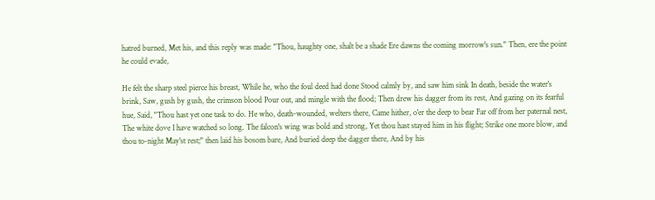hatred burned, Met his, and this reply was made: "Thou, haughty one, shalt be a shade Ere dawns the coming morrow's sun." Then, ere the point he could evade,

He felt the sharp steel pierce his breast, While he, who the foul deed had done Stood calmly by, and saw him sink In death, beside the water's brink, Saw, gush by gush, the crimson blood Pour out, and mingle with the flood; Then drew his dagger from its rest, And gazing on its fearful hue, Said, "Thou hast yet one task to do. He who, death-wounded, welters there, Came hither, o'er the deep to bear Far off from her paternal nest, The white dove I have watched so long. The falcon's wing was bold and strong, Yet thou hast stayed him in his flight; Strike one more blow, and thou to-night May'st rest;" then laid his bosom bare, And buried deep the dagger there, And by his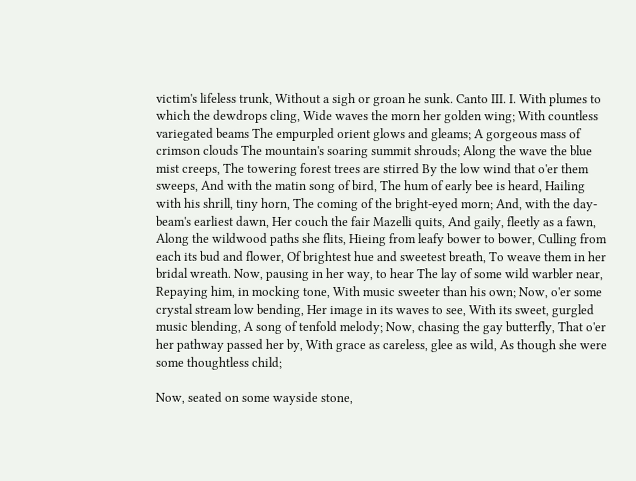victim's lifeless trunk, Without a sigh or groan he sunk. Canto III. I. With plumes to which the dewdrops cling, Wide waves the morn her golden wing; With countless variegated beams The empurpled orient glows and gleams; A gorgeous mass of crimson clouds The mountain's soaring summit shrouds; Along the wave the blue mist creeps, The towering forest trees are stirred By the low wind that o'er them sweeps, And with the matin song of bird, The hum of early bee is heard, Hailing with his shrill, tiny horn, The coming of the bright-eyed morn; And, with the day-beam's earliest dawn, Her couch the fair Mazelli quits, And gaily, fleetly as a fawn, Along the wildwood paths she flits, Hieing from leafy bower to bower, Culling from each its bud and flower, Of brightest hue and sweetest breath, To weave them in her bridal wreath. Now, pausing in her way, to hear The lay of some wild warbler near, Repaying him, in mocking tone, With music sweeter than his own; Now, o'er some crystal stream low bending, Her image in its waves to see, With its sweet, gurgled music blending, A song of tenfold melody; Now, chasing the gay butterfly, That o'er her pathway passed her by, With grace as careless, glee as wild, As though she were some thoughtless child;

Now, seated on some wayside stone,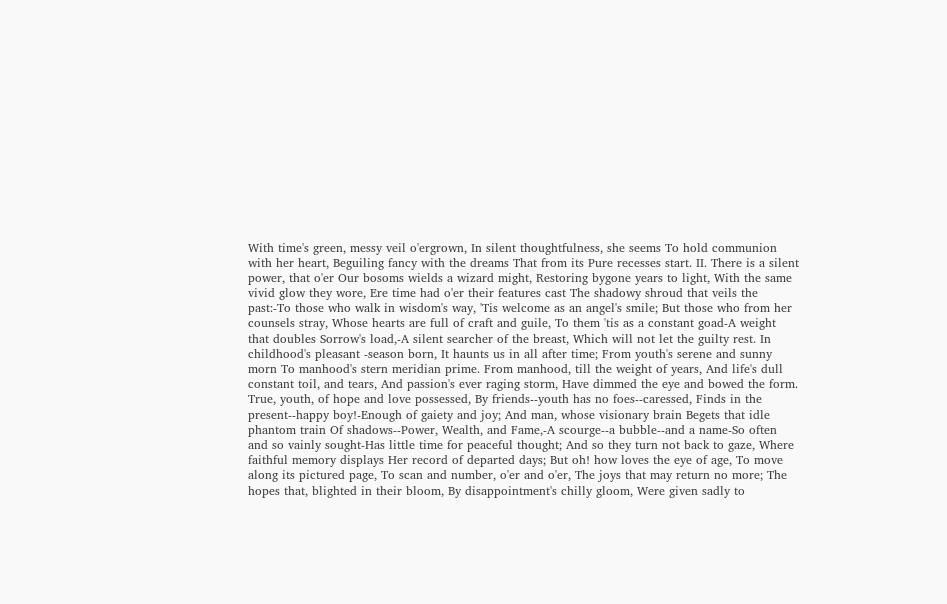With time's green, messy veil o'ergrown, In silent thoughtfulness, she seems To hold communion with her heart, Beguiling fancy with the dreams That from its Pure recesses start. II. There is a silent power, that o'er Our bosoms wields a wizard might, Restoring bygone years to light, With the same vivid glow they wore, Ere time had o'er their features cast The shadowy shroud that veils the past:-To those who walk in wisdom's way, 'Tis welcome as an angel's smile; But those who from her counsels stray, Whose hearts are full of craft and guile, To them 'tis as a constant goad-A weight that doubles Sorrow's load,-A silent searcher of the breast, Which will not let the guilty rest. In childhood's pleasant -season born, It haunts us in all after time; From youth's serene and sunny morn To manhood's stern meridian prime. From manhood, till the weight of years, And life's dull constant toil, and tears, And passion's ever raging storm, Have dimmed the eye and bowed the form. True, youth, of hope and love possessed, By friends--youth has no foes--caressed, Finds in the present--happy boy!-Enough of gaiety and joy; And man, whose visionary brain Begets that idle phantom train Of shadows--Power, Wealth, and Fame,-A scourge--a bubble--and a name-So often and so vainly sought-Has little time for peaceful thought; And so they turn not back to gaze, Where faithful memory displays Her record of departed days; But oh! how loves the eye of age, To move along its pictured page, To scan and number, o'er and o'er, The joys that may return no more; The hopes that, blighted in their bloom, By disappointment's chilly gloom, Were given sadly to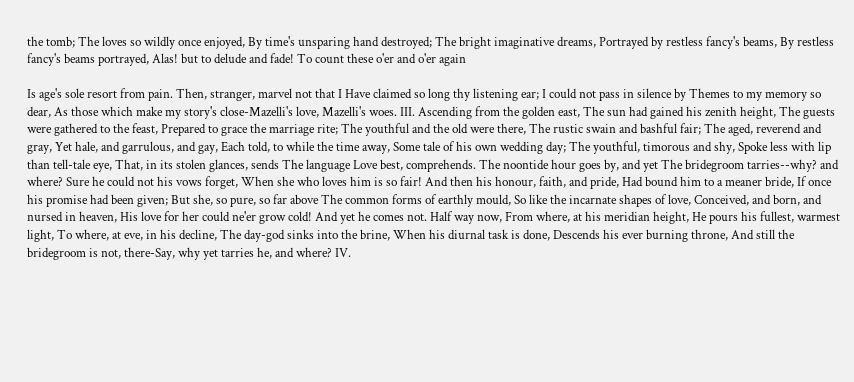the tomb; The loves so wildly once enjoyed, By time's unsparing hand destroyed; The bright imaginative dreams, Portrayed by restless fancy's beams, By restless fancy's beams portrayed, Alas! but to delude and fade! To count these o'er and o'er again

Is age's sole resort from pain. Then, stranger, marvel not that I Have claimed so long thy listening ear; I could not pass in silence by Themes to my memory so dear, As those which make my story's close-Mazelli's love, Mazelli's woes. III. Ascending from the golden east, The sun had gained his zenith height, The guests were gathered to the feast, Prepared to grace the marriage rite; The youthful and the old were there, The rustic swain and bashful fair; The aged, reverend and gray, Yet hale, and garrulous, and gay, Each told, to while the time away, Some tale of his own wedding day; The youthful, timorous and shy, Spoke less with lip than tell-tale eye, That, in its stolen glances, sends The language Love best, comprehends. The noontide hour goes by, and yet The bridegroom tarries--why? and where? Sure he could not his vows forget, When she who loves him is so fair! And then his honour, faith, and pride, Had bound him to a meaner bride, If once his promise had been given; But she, so pure, so far above The common forms of earthly mould, So like the incarnate shapes of love, Conceived, and born, and nursed in heaven, His love for her could ne'er grow cold! And yet he comes not. Half way now, From where, at his meridian height, He pours his fullest, warmest light, To where, at eve, in his decline, The day-god sinks into the brine, When his diurnal task is done, Descends his ever burning throne, And still the bridegroom is not, there-Say, why yet tarries he, and where? IV.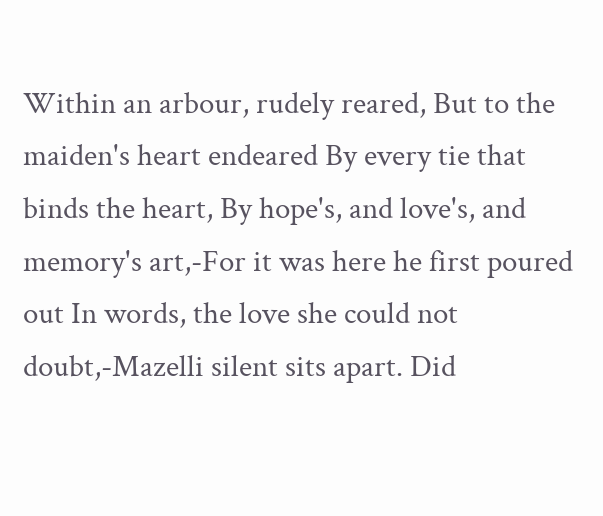Within an arbour, rudely reared, But to the maiden's heart endeared By every tie that binds the heart, By hope's, and love's, and memory's art,-For it was here he first poured out In words, the love she could not doubt,-Mazelli silent sits apart. Did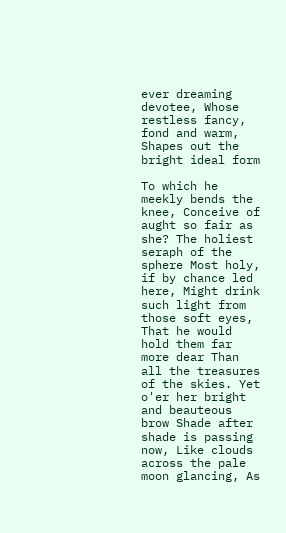ever dreaming devotee, Whose restless fancy, fond and warm, Shapes out the bright ideal form

To which he meekly bends the knee, Conceive of aught so fair as she? The holiest seraph of the sphere Most holy, if by chance led here, Might drink such light from those soft eyes, That he would hold them far more dear Than all the treasures of the skies. Yet o'er her bright and beauteous brow Shade after shade is passing now, Like clouds across the pale moon glancing, As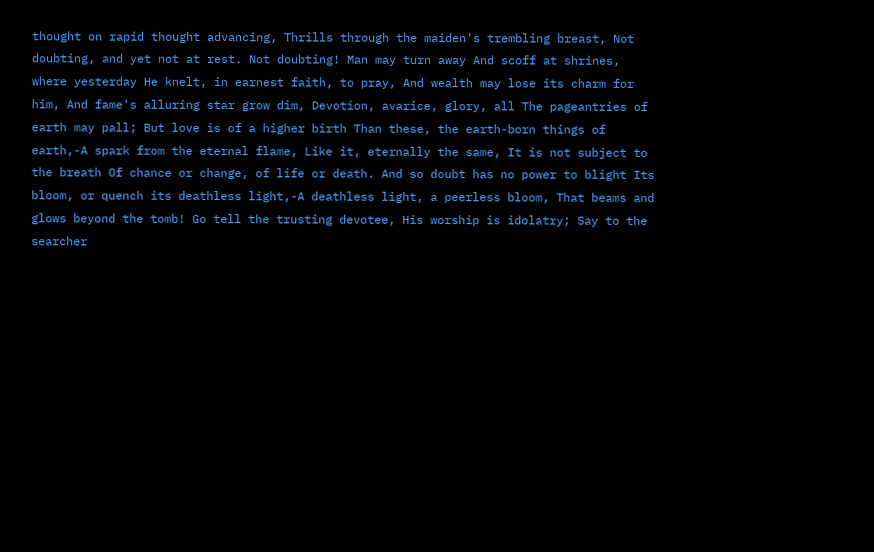thought on rapid thought advancing, Thrills through the maiden's trembling breast, Not doubting, and yet not at rest. Not doubting! Man may turn away And scoff at shrines, where yesterday He knelt, in earnest faith, to pray, And wealth may lose its charm for him, And fame's alluring star grow dim, Devotion, avarice, glory, all The pageantries of earth may pall; But love is of a higher birth Than these, the earth-born things of earth,-A spark from the eternal flame, Like it, eternally the same, It is not subject to the breath Of chance or change, of life or death. And so doubt has no power to blight Its bloom, or quench its deathless light,-A deathless light, a peerless bloom, That beams and glows beyond the tomb! Go tell the trusting devotee, His worship is idolatry; Say to the searcher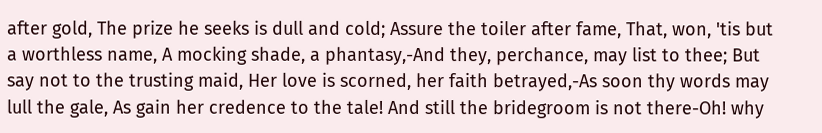after gold, The prize he seeks is dull and cold; Assure the toiler after fame, That, won, 'tis but a worthless name, A mocking shade, a phantasy,-And they, perchance, may list to thee; But say not to the trusting maid, Her love is scorned, her faith betrayed,-As soon thy words may lull the gale, As gain her credence to the tale! And still the bridegroom is not there-Oh! why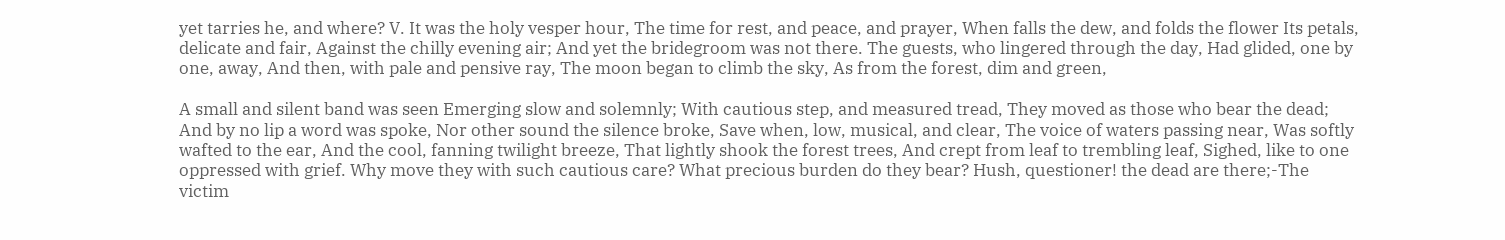yet tarries he, and where? V. It was the holy vesper hour, The time for rest, and peace, and prayer, When falls the dew, and folds the flower Its petals, delicate and fair, Against the chilly evening air; And yet the bridegroom was not there. The guests, who lingered through the day, Had glided, one by one, away, And then, with pale and pensive ray, The moon began to climb the sky, As from the forest, dim and green,

A small and silent band was seen Emerging slow and solemnly; With cautious step, and measured tread, They moved as those who bear the dead; And by no lip a word was spoke, Nor other sound the silence broke, Save when, low, musical, and clear, The voice of waters passing near, Was softly wafted to the ear, And the cool, fanning twilight breeze, That lightly shook the forest trees, And crept from leaf to trembling leaf, Sighed, like to one oppressed with grief. Why move they with such cautious care? What precious burden do they bear? Hush, questioner! the dead are there;-The victim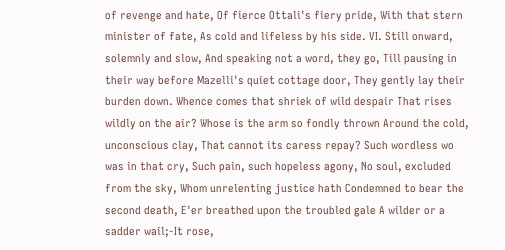of revenge and hate, Of fierce Ottali's fiery pride, With that stern minister of fate, As cold and lifeless by his side. VI. Still onward, solemnly and slow, And speaking not a word, they go, Till pausing in their way before Mazelli's quiet cottage door, They gently lay their burden down. Whence comes that shriek of wild despair That rises wildly on the air? Whose is the arm so fondly thrown Around the cold, unconscious clay, That cannot its caress repay? Such wordless wo was in that cry, Such pain, such hopeless agony, No soul, excluded from the sky, Whom unrelenting justice hath Condemned to bear the second death, E'er breathed upon the troubled gale A wilder or a sadder wail;-It rose,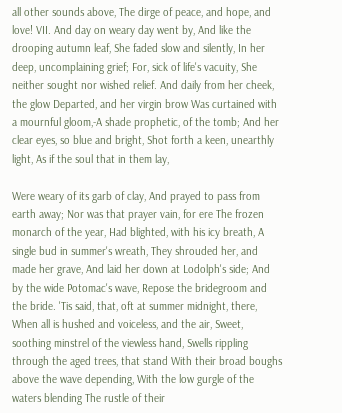all other sounds above, The dirge of peace, and hope, and love! VII. And day on weary day went by, And like the drooping autumn leaf, She faded slow and silently, In her deep, uncomplaining grief; For, sick of life's vacuity, She neither sought nor wished relief. And daily from her cheek, the glow Departed, and her virgin brow Was curtained with a mournful gloom,-A shade prophetic, of the tomb; And her clear eyes, so blue and bright, Shot forth a keen, unearthly light, As if the soul that in them lay,

Were weary of its garb of clay, And prayed to pass from earth away; Nor was that prayer vain, for ere The frozen monarch of the year, Had blighted, with his icy breath, A single bud in summer's wreath, They shrouded her, and made her grave, And laid her down at Lodolph's side; And by the wide Potomac's wave, Repose the bridegroom and the bride. 'Tis said, that, oft at summer midnight, there, When all is hushed and voiceless, and the air, Sweet, soothing minstrel of the viewless hand, Swells rippling through the aged trees, that stand With their broad boughs above the wave depending, With the low gurgle of the waters blending The rustle of their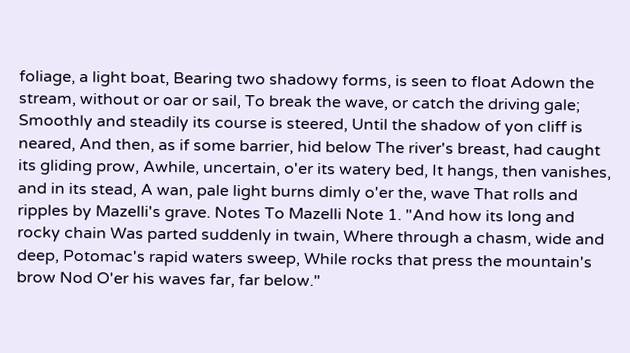foliage, a light boat, Bearing two shadowy forms, is seen to float Adown the stream, without or oar or sail, To break the wave, or catch the driving gale; Smoothly and steadily its course is steered, Until the shadow of yon cliff is neared, And then, as if some barrier, hid below The river's breast, had caught its gliding prow, Awhile, uncertain, o'er its watery bed, It hangs, then vanishes, and in its stead, A wan, pale light burns dimly o'er the, wave That rolls and ripples by Mazelli's grave. Notes To Mazelli Note 1. "And how its long and rocky chain Was parted suddenly in twain, Where through a chasm, wide and deep, Potomac's rapid waters sweep, While rocks that press the mountain's brow Nod O'er his waves far, far below."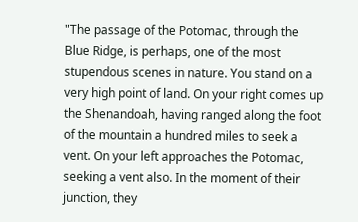"The passage of the Potomac, through the Blue Ridge, is perhaps, one of the most stupendous scenes in nature. You stand on a very high point of land. On your right comes up the Shenandoah, having ranged along the foot of the mountain a hundred miles to seek a vent. On your left approaches the Potomac, seeking a vent also. In the moment of their junction, they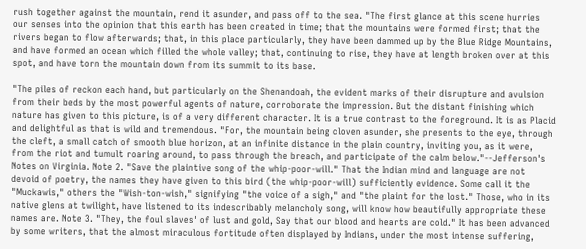rush together against the mountain, rend it asunder, and pass off to the sea. "The first glance at this scene hurries our senses into the opinion that this earth has been created in time; that the mountains were formed first; that the rivers began to flow afterwards; that, in this place particularly, they have been dammed up by the Blue Ridge Mountains, and have formed an ocean which filled the whole valley; that, continuing to rise, they have at length broken over at this spot, and have torn the mountain down from its summit to its base.

"The piles of reckon each hand, but particularly on the Shenandoah, the evident marks of their disrupture and avulsion from their beds by the most powerful agents of nature, corroborate the impression. But the distant finishing which nature has given to this picture, is of a very different character. It is a true contrast to the foreground. It is as Placid and delightful as that is wild and tremendous. "For, the mountain being cloven asunder, she presents to the eye, through the cleft, a small catch of smooth blue horizon, at an infinite distance in the plain country, inviting you, as it were, from the riot and tumult roaring around, to pass through the breach, and participate of the calm below."--Jefferson's Notes on Virginia. Note 2. "Save the plaintive song of the whip-poor-will." That the Indian mind and language are not devoid of poetry, the names they have given to this bird (the whip-poor-will) sufficiently evidence. Some call it the "Muckawis," others the "Wish-ton-wish," signifying "the voice of a sigh," and "the plaint for the lost." Those, who in its native glens at twilight, have listened to its indescribably melancholy song, will know how beautifully appropriate these names are. Note 3. "They, the foul slaves' of lust and gold, Say that our blood and hearts are cold." It has been advanced by some writers, that the almost miraculous fortitude often displayed by Indians, under the most intense suffering,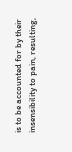is to be accounted for by their insensibility to pain, resulting,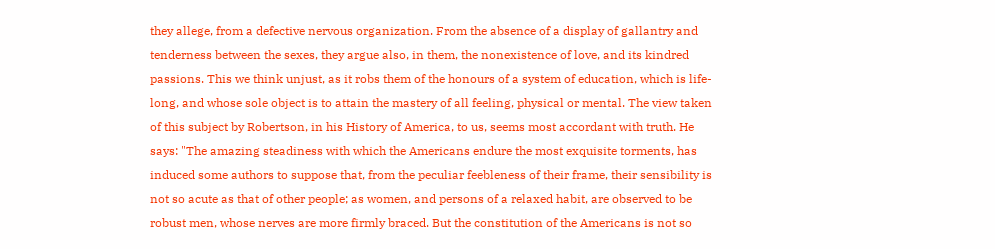they allege, from a defective nervous organization. From the absence of a display of gallantry and tenderness between the sexes, they argue also, in them, the nonexistence of love, and its kindred passions. This we think unjust, as it robs them of the honours of a system of education, which is life-long, and whose sole object is to attain the mastery of all feeling, physical or mental. The view taken of this subject by Robertson, in his History of America, to us, seems most accordant with truth. He says: "The amazing steadiness with which the Americans endure the most exquisite torments, has induced some authors to suppose that, from the peculiar feebleness of their frame, their sensibility is not so acute as that of other people; as women, and persons of a relaxed habit, are observed to be robust men, whose nerves are more firmly braced. But the constitution of the Americans is not so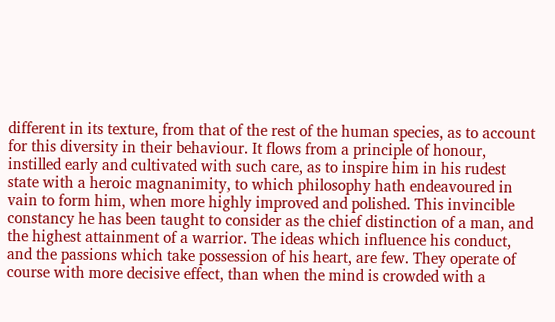different in its texture, from that of the rest of the human species, as to account for this diversity in their behaviour. It flows from a principle of honour, instilled early and cultivated with such care, as to inspire him in his rudest state with a heroic magnanimity, to which philosophy hath endeavoured in vain to form him, when more highly improved and polished. This invincible constancy he has been taught to consider as the chief distinction of a man, and the highest attainment of a warrior. The ideas which influence his conduct, and the passions which take possession of his heart, are few. They operate of course with more decisive effect, than when the mind is crowded with a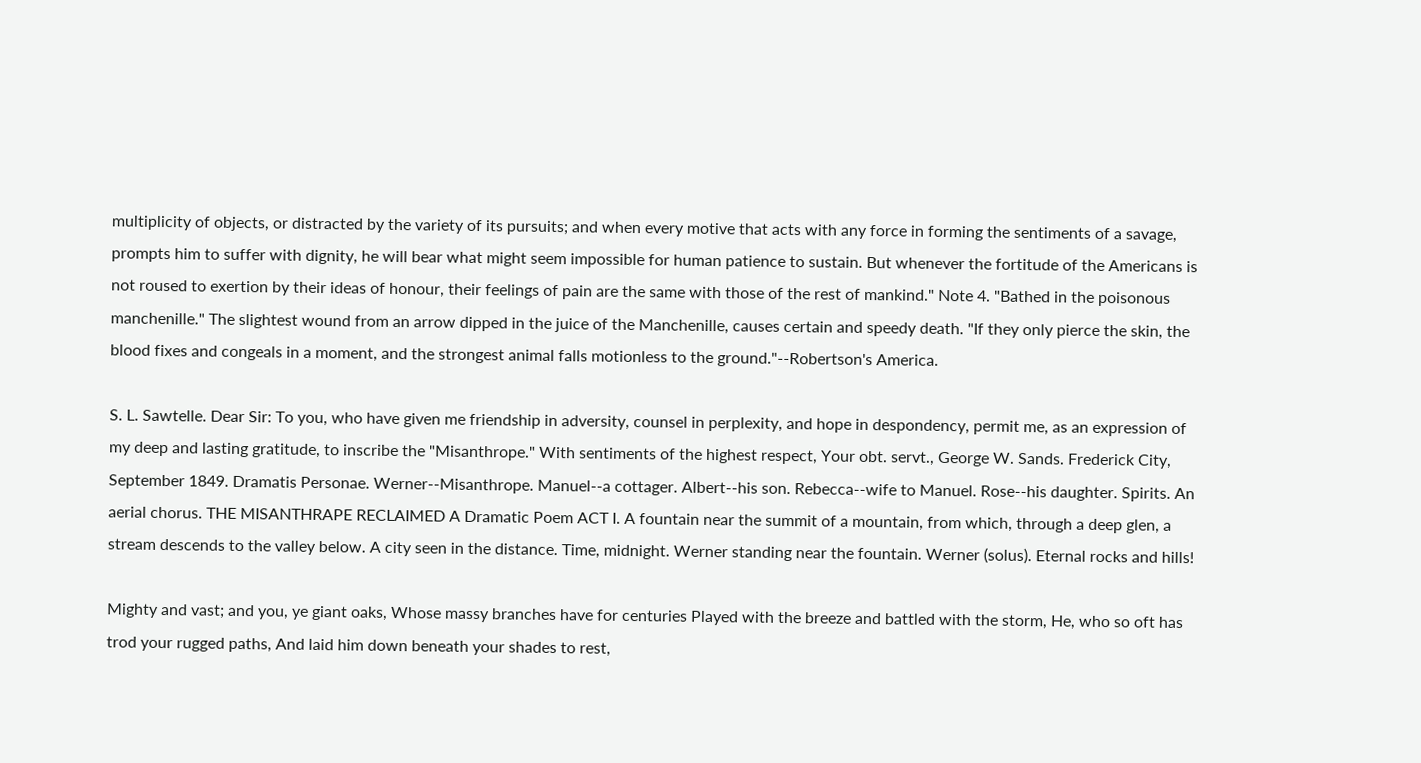multiplicity of objects, or distracted by the variety of its pursuits; and when every motive that acts with any force in forming the sentiments of a savage, prompts him to suffer with dignity, he will bear what might seem impossible for human patience to sustain. But whenever the fortitude of the Americans is not roused to exertion by their ideas of honour, their feelings of pain are the same with those of the rest of mankind." Note 4. "Bathed in the poisonous manchenille." The slightest wound from an arrow dipped in the juice of the Manchenille, causes certain and speedy death. "If they only pierce the skin, the blood fixes and congeals in a moment, and the strongest animal falls motionless to the ground."--Robertson's America.

S. L. Sawtelle. Dear Sir: To you, who have given me friendship in adversity, counsel in perplexity, and hope in despondency, permit me, as an expression of my deep and lasting gratitude, to inscribe the "Misanthrope." With sentiments of the highest respect, Your obt. servt., George W. Sands. Frederick City, September 1849. Dramatis Personae. Werner--Misanthrope. Manuel--a cottager. Albert--his son. Rebecca--wife to Manuel. Rose--his daughter. Spirits. An aerial chorus. THE MISANTHRAPE RECLAIMED A Dramatic Poem ACT I. A fountain near the summit of a mountain, from which, through a deep glen, a stream descends to the valley below. A city seen in the distance. Time, midnight. Werner standing near the fountain. Werner (solus). Eternal rocks and hills!

Mighty and vast; and you, ye giant oaks, Whose massy branches have for centuries Played with the breeze and battled with the storm, He, who so oft has trod your rugged paths, And laid him down beneath your shades to rest,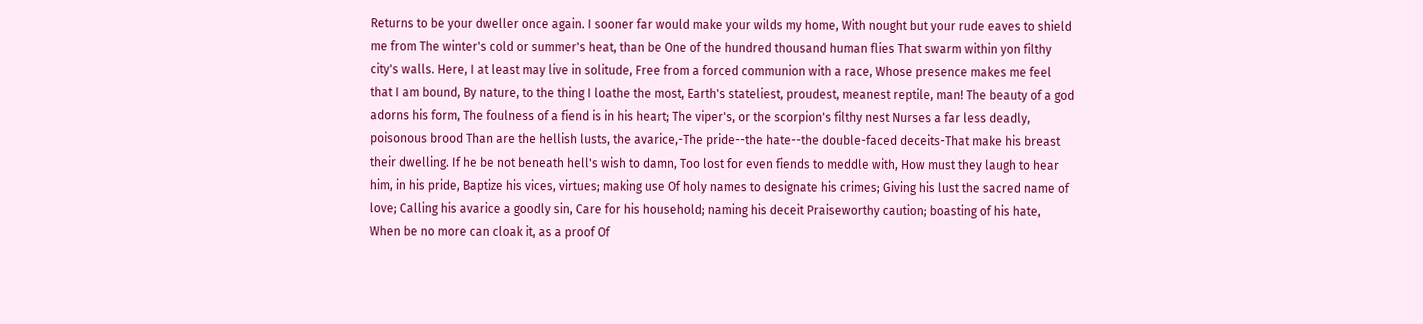Returns to be your dweller once again. I sooner far would make your wilds my home, With nought but your rude eaves to shield me from The winter's cold or summer's heat, than be One of the hundred thousand human flies That swarm within yon filthy city's walls. Here, I at least may live in solitude, Free from a forced communion with a race, Whose presence makes me feel that I am bound, By nature, to the thing I loathe the most, Earth's stateliest, proudest, meanest reptile, man! The beauty of a god adorns his form, The foulness of a fiend is in his heart; The viper's, or the scorpion's filthy nest Nurses a far less deadly, poisonous brood Than are the hellish lusts, the avarice,-The pride--the hate--the double-faced deceits-That make his breast their dwelling. If he be not beneath hell's wish to damn, Too lost for even fiends to meddle with, How must they laugh to hear him, in his pride, Baptize his vices, virtues; making use Of holy names to designate his crimes; Giving his lust the sacred name of love; Calling his avarice a goodly sin, Care for his household; naming his deceit Praiseworthy caution; boasting of his hate, When be no more can cloak it, as a proof Of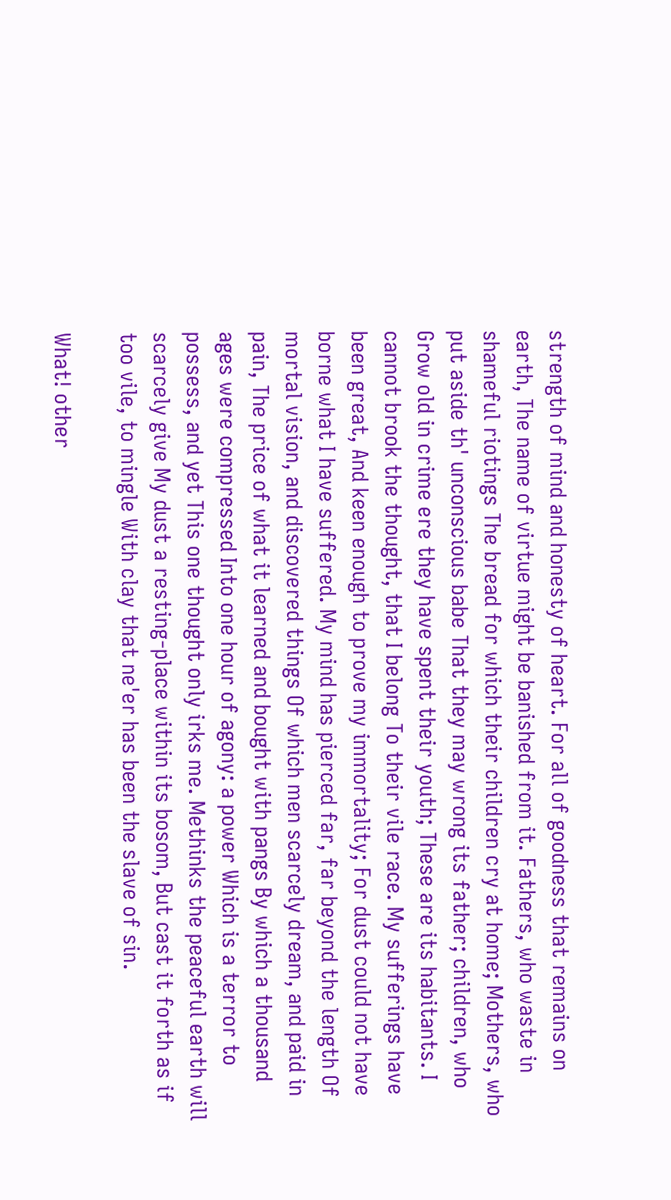strength of mind and honesty of heart. For all of goodness that remains on earth, The name of virtue might be banished from it. Fathers, who waste in shameful riotings The bread for which their children cry at home; Mothers, who put aside th' unconscious babe That they may wrong its father; children, who Grow old in crime ere they have spent their youth; These are its habitants. I cannot brook the thought, that I belong To their vile race. My sufferings have been great, And keen enough to prove my immortality; For dust could not have borne what I have suffered. My mind has pierced far, far beyond the length Of mortal vision, and discovered things Of which men scarcely dream, and paid in pain, The price of what it learned and bought with pangs By which a thousand ages were compressed Into one hour of agony: a power Which is a terror to possess, and yet This one thought only irks me. Methinks the peaceful earth will scarcely give My dust a resting-place within its bosom, But cast it forth as if too vile, to mingle With clay that ne'er has been the slave of sin.

What! other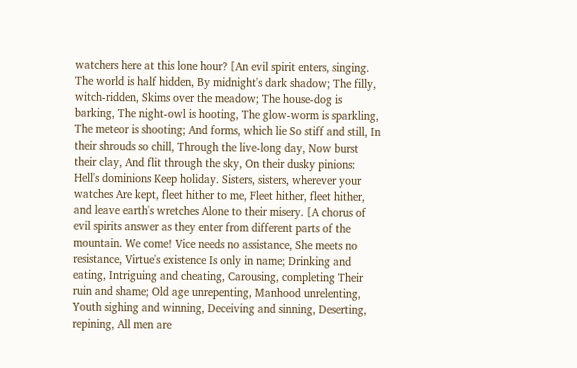watchers here at this lone hour? [An evil spirit enters, singing. The world is half hidden, By midnight's dark shadow; The filly, witch-ridden, Skims over the meadow; The house-dog is barking, The night-owl is hooting, The glow-worm is sparkling, The meteor is shooting; And forms, which lie So stiff and still, In their shrouds so chill, Through the live-long day, Now burst their clay, And flit through the sky, On their dusky pinions: Hell's dominions Keep holiday. Sisters, sisters, wherever your watches Are kept, fleet hither to me, Fleet hither, fleet hither, and leave earth's wretches Alone to their misery. [A chorus of evil spirits answer as they enter from different parts of the mountain. We come! Vice needs no assistance, She meets no resistance, Virtue's existence Is only in name; Drinking and eating, Intriguing and cheating, Carousing, completing Their ruin and shame; Old age unrepenting, Manhood unrelenting, Youth sighing and winning, Deceiving and sinning, Deserting, repining, All men are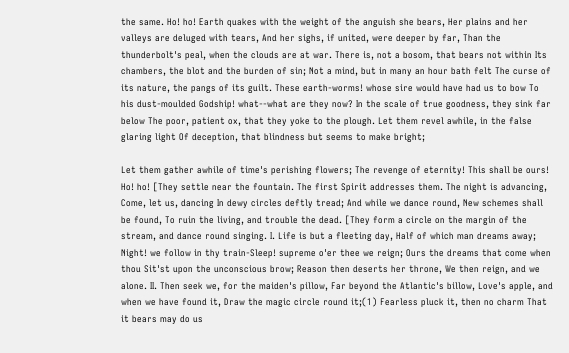the same. Ho! ho! Earth quakes with the weight of the anguish she bears, Her plains and her valleys are deluged with tears, And her sighs, if united, were deeper by far, Than the thunderbolt's peal, when the clouds are at war. There is, not a bosom, that bears not within Its chambers, the blot and the burden of sin; Not a mind, but in many an hour bath felt The curse of its nature, the pangs of its guilt. These earth-worms! whose sire would have had us to bow To his dust-moulded Godship! what--what are they now? In the scale of true goodness, they sink far below The poor, patient ox, that they yoke to the plough. Let them revel awhile, in the false glaring light Of deception, that blindness but seems to make bright;

Let them gather awhile of time's perishing flowers; The revenge of eternity! This shall be ours! Ho! ho! [They settle near the fountain. The first Spirit addresses them. The night is advancing, Come, let us, dancing In dewy circles deftly tread; And while we dance round, New schemes shall be found, To ruin the living, and trouble the dead. [They form a circle on the margin of the stream, and dance round singing. I. Life is but a fleeting day, Half of which man dreams away; Night! we follow in thy train-Sleep! supreme o'er thee we reign; Ours the dreams that come when thou Sit'st upon the unconscious brow; Reason then deserts her throne, We then reign, and we alone. II. Then seek we, for the maiden's pillow, Far beyond the Atlantic's billow, Love's apple, and when we have found it, Draw the magic circle round it;(1) Fearless pluck it, then no charm That it bears may do us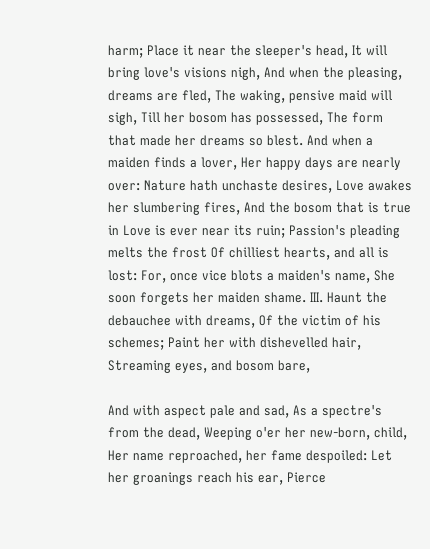harm; Place it near the sleeper's head, It will bring love's visions nigh, And when the pleasing, dreams are fled, The waking, pensive maid will sigh, Till her bosom has possessed, The form that made her dreams so blest. And when a maiden finds a lover, Her happy days are nearly over: Nature hath unchaste desires, Love awakes her slumbering fires, And the bosom that is true in Love is ever near its ruin; Passion's pleading melts the frost Of chilliest hearts, and all is lost: For, once vice blots a maiden's name, She soon forgets her maiden shame. III. Haunt the debauchee with dreams, Of the victim of his schemes; Paint her with dishevelled hair, Streaming eyes, and bosom bare,

And with aspect pale and sad, As a spectre's from the dead, Weeping o'er her new-born, child, Her name reproached, her fame despoiled: Let her groanings reach his ear, Pierce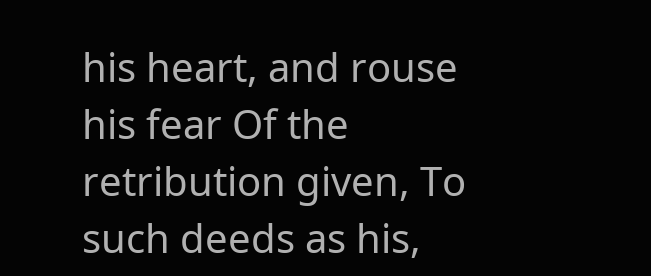his heart, and rouse his fear Of the retribution given, To such deeds as his,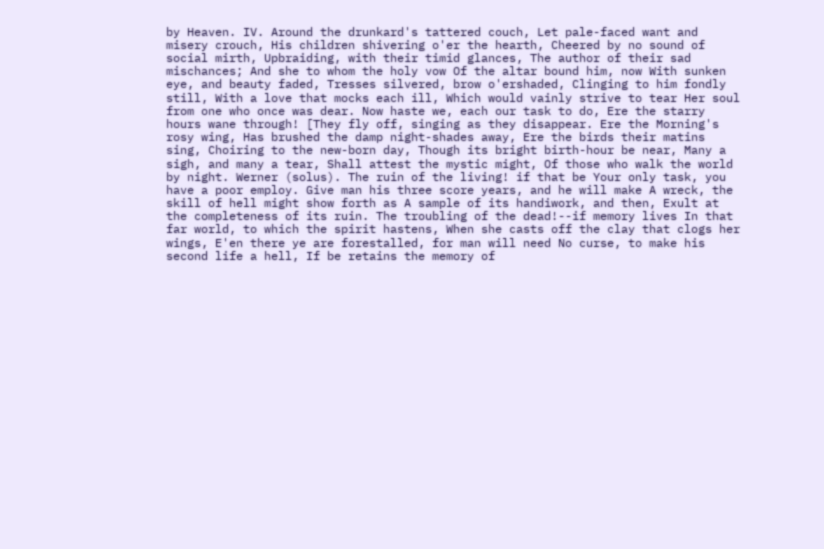by Heaven. IV. Around the drunkard's tattered couch, Let pale-faced want and misery crouch, His children shivering o'er the hearth, Cheered by no sound of social mirth, Upbraiding, with their timid glances, The author of their sad mischances; And she to whom the holy vow Of the altar bound him, now With sunken eye, and beauty faded, Tresses silvered, brow o'ershaded, Clinging to him fondly still, With a love that mocks each ill, Which would vainly strive to tear Her soul from one who once was dear. Now haste we, each our task to do, Ere the starry hours wane through! [They fly off, singing as they disappear. Ere the Morning's rosy wing, Has brushed the damp night-shades away, Ere the birds their matins sing, Choiring to the new-born day, Though its bright birth-hour be near, Many a sigh, and many a tear, Shall attest the mystic might, Of those who walk the world by night. Werner (solus). The ruin of the living! if that be Your only task, you have a poor employ. Give man his three score years, and he will make A wreck, the skill of hell might show forth as A sample of its handiwork, and then, Exult at the completeness of its ruin. The troubling of the dead!--if memory lives In that far world, to which the spirit hastens, When she casts off the clay that clogs her wings, E'en there ye are forestalled, for man will need No curse, to make his second life a hell, If be retains the memory of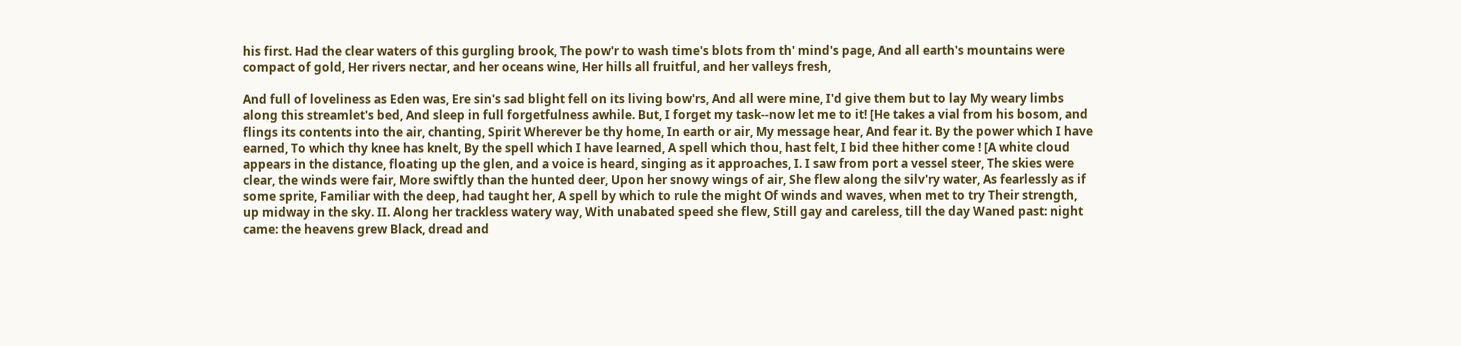his first. Had the clear waters of this gurgling brook, The pow'r to wash time's blots from th' mind's page, And all earth's mountains were compact of gold, Her rivers nectar, and her oceans wine, Her hills all fruitful, and her valleys fresh,

And full of loveliness as Eden was, Ere sin's sad blight fell on its living bow'rs, And all were mine, I'd give them but to lay My weary limbs along this streamlet's bed, And sleep in full forgetfulness awhile. But, I forget my task--now let me to it! [He takes a vial from his bosom, and flings its contents into the air, chanting, Spirit Wherever be thy home, In earth or air, My message hear, And fear it. By the power which I have earned, To which thy knee has knelt, By the spell which I have learned, A spell which thou, hast felt, I bid thee hither come ! [A white cloud appears in the distance, floating up the glen, and a voice is heard, singing as it approaches, I. I saw from port a vessel steer, The skies were clear, the winds were fair, More swiftly than the hunted deer, Upon her snowy wings of air, She flew along the silv'ry water, As fearlessly as if some sprite, Familiar with the deep, had taught her, A spell by which to rule the might Of winds and waves, when met to try Their strength, up midway in the sky. II. Along her trackless watery way, With unabated speed she flew, Still gay and careless, till the day Waned past: night came: the heavens grew Black, dread and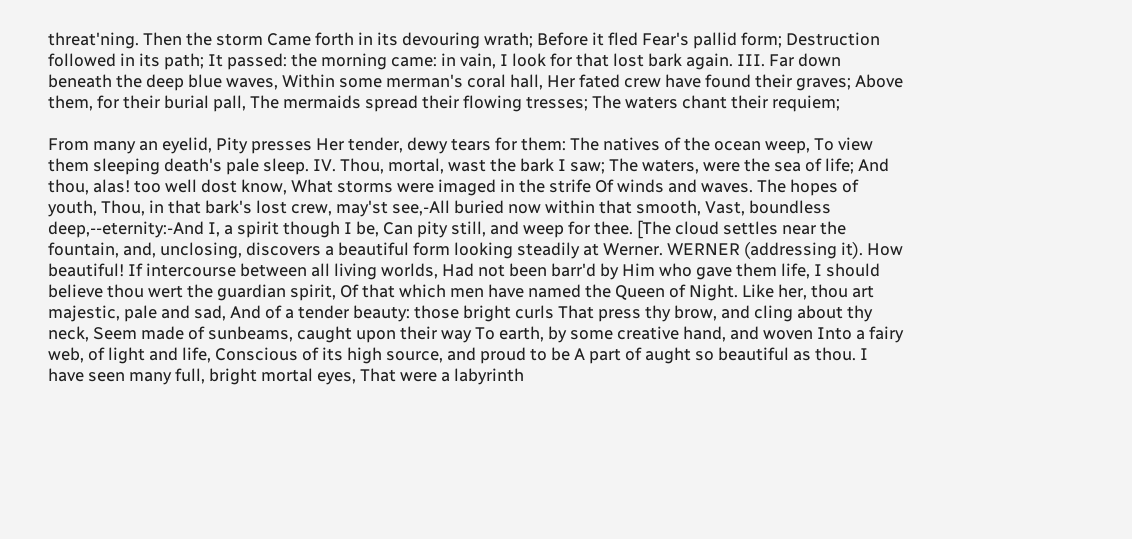threat'ning. Then the storm Came forth in its devouring wrath; Before it fled Fear's pallid form; Destruction followed in its path; It passed: the morning came: in vain, I look for that lost bark again. III. Far down beneath the deep blue waves, Within some merman's coral hall, Her fated crew have found their graves; Above them, for their burial pall, The mermaids spread their flowing tresses; The waters chant their requiem;

From many an eyelid, Pity presses Her tender, dewy tears for them: The natives of the ocean weep, To view them sleeping death's pale sleep. IV. Thou, mortal, wast the bark I saw; The waters, were the sea of life; And thou, alas! too well dost know, What storms were imaged in the strife Of winds and waves. The hopes of youth, Thou, in that bark's lost crew, may'st see,-All buried now within that smooth, Vast, boundless deep,--eternity:-And I, a spirit though I be, Can pity still, and weep for thee. [The cloud settles near the fountain, and, unclosing, discovers a beautiful form looking steadily at Werner. WERNER (addressing it). How beautiful! If intercourse between all living worlds, Had not been barr'd by Him who gave them life, I should believe thou wert the guardian spirit, Of that which men have named the Queen of Night. Like her, thou art majestic, pale and sad, And of a tender beauty: those bright curls That press thy brow, and cling about thy neck, Seem made of sunbeams, caught upon their way To earth, by some creative hand, and woven Into a fairy web, of light and life, Conscious of its high source, and proud to be A part of aught so beautiful as thou. I have seen many full, bright mortal eyes, That were a labyrinth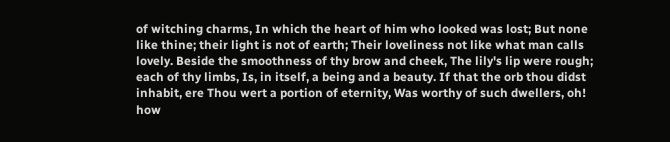of witching charms, In which the heart of him who looked was lost; But none like thine; their light is not of earth; Their loveliness not like what man calls lovely. Beside the smoothness of thy brow and cheek, The lily's lip were rough; each of thy limbs, Is, in itself, a being and a beauty. If that the orb thou didst inhabit, ere Thou wert a portion of eternity, Was worthy of such dwellers, oh! how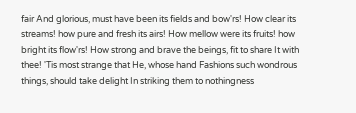fair And glorious, must have been its fields and bow'rs! How clear its streams! how pure and fresh its airs! How mellow were its fruits! how bright its flow'rs! How strong and brave the beings, fit to share It with thee! 'Tis most strange that He, whose hand Fashions such wondrous things, should take delight In striking them to nothingness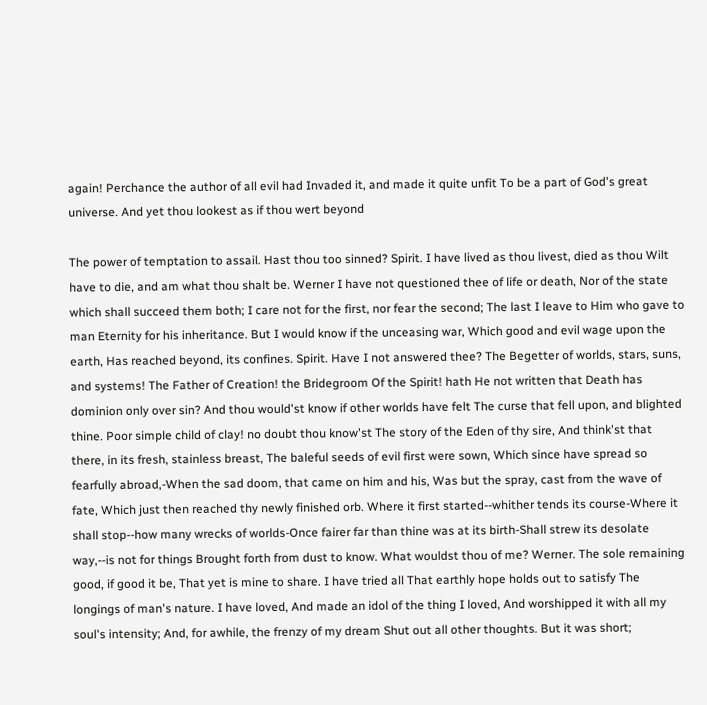again! Perchance the author of all evil had Invaded it, and made it quite unfit To be a part of God's great universe. And yet thou lookest as if thou wert beyond

The power of temptation to assail. Hast thou too sinned? Spirit. I have lived as thou livest, died as thou Wilt have to die, and am what thou shalt be. Werner I have not questioned thee of life or death, Nor of the state which shall succeed them both; I care not for the first, nor fear the second; The last I leave to Him who gave to man Eternity for his inheritance. But I would know if the unceasing war, Which good and evil wage upon the earth, Has reached beyond, its confines. Spirit. Have I not answered thee? The Begetter of worlds, stars, suns, and systems! The Father of Creation! the Bridegroom Of the Spirit! hath He not written that Death has dominion only over sin? And thou would'st know if other worlds have felt The curse that fell upon, and blighted thine. Poor simple child of clay! no doubt thou know'st The story of the Eden of thy sire, And think'st that there, in its fresh, stainless breast, The baleful seeds of evil first were sown, Which since have spread so fearfully abroad,-When the sad doom, that came on him and his, Was but the spray, cast from the wave of fate, Which just then reached thy newly finished orb. Where it first started--whither tends its course-Where it shall stop--how many wrecks of worlds-Once fairer far than thine was at its birth-Shall strew its desolate way,--is not for things Brought forth from dust to know. What wouldst thou of me? Werner. The sole remaining good, if good it be, That yet is mine to share. I have tried all That earthly hope holds out to satisfy The longings of man's nature. I have loved, And made an idol of the thing I loved, And worshipped it with all my soul's intensity; And, for awhile, the frenzy of my dream Shut out all other thoughts. But it was short;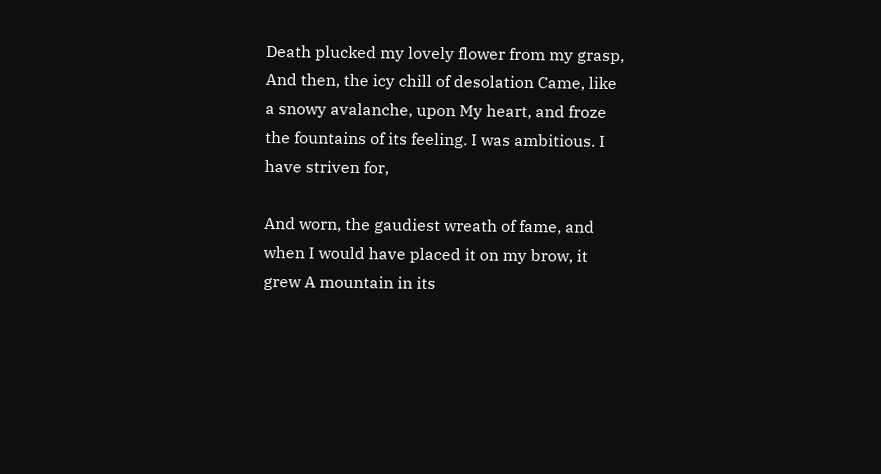Death plucked my lovely flower from my grasp, And then, the icy chill of desolation Came, like a snowy avalanche, upon My heart, and froze the fountains of its feeling. I was ambitious. I have striven for,

And worn, the gaudiest wreath of fame, and when I would have placed it on my brow, it grew A mountain in its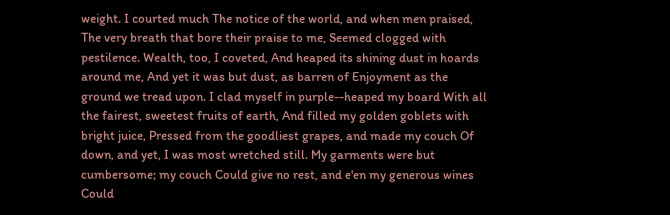weight. I courted much The notice of the world, and when men praised, The very breath that bore their praise to me, Seemed clogged with pestilence. Wealth, too, I coveted, And heaped its shining dust in hoards around me, And yet it was but dust, as barren of Enjoyment as the ground we tread upon. I clad myself in purple--heaped my board With all the fairest, sweetest fruits of earth, And filled my golden goblets with bright juice, Pressed from the goodliest grapes, and made my couch Of down, and yet, I was most wretched still. My garments were but cumbersome; my couch Could give no rest, and e'en my generous wines Could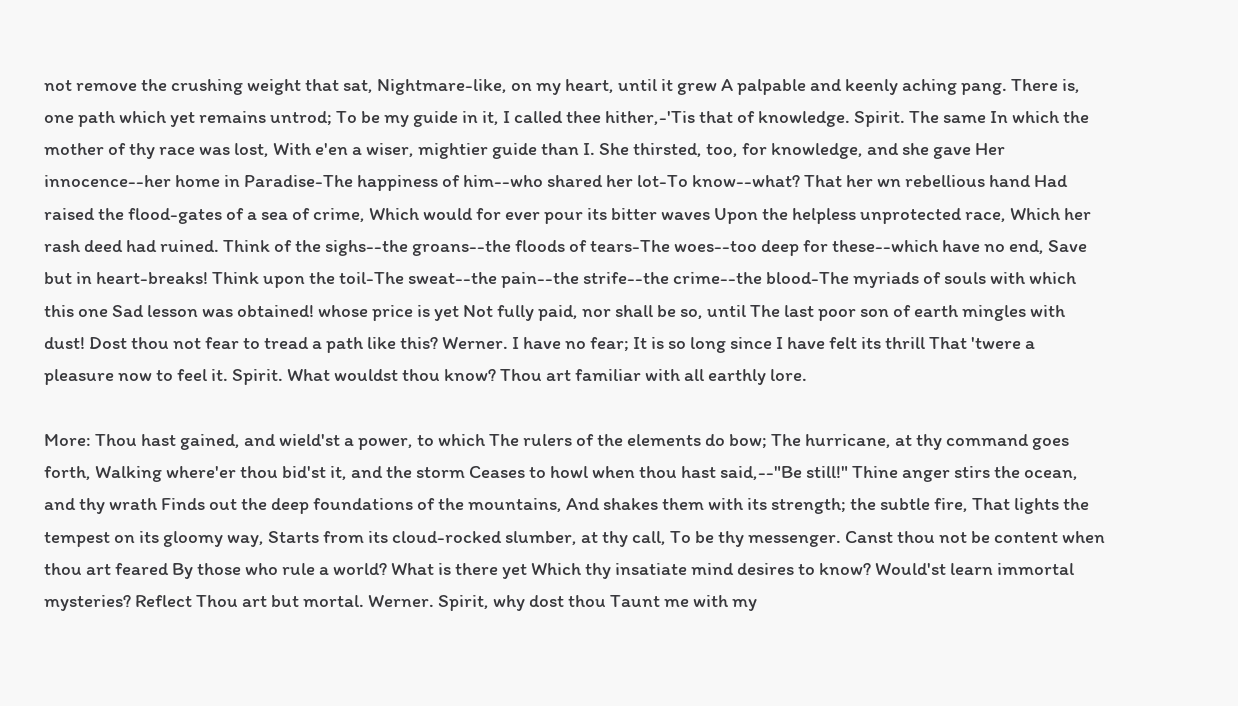not remove the crushing weight that sat, Nightmare-like, on my heart, until it grew A palpable and keenly aching pang. There is, one path which yet remains untrod; To be my guide in it, I called thee hither,-'Tis that of knowledge. Spirit. The same In which the mother of thy race was lost, With e'en a wiser, mightier guide than I. She thirsted, too, for knowledge, and she gave Her innocence--her home in Paradise-The happiness of him--who shared her lot-To know--what? That her wn rebellious hand Had raised the flood-gates of a sea of crime, Which would for ever pour its bitter waves Upon the helpless unprotected race, Which her rash deed had ruined. Think of the sighs--the groans--the floods of tears-The woes--too deep for these--which have no end, Save but in heart-breaks! Think upon the toil-The sweat--the pain--the strife--the crime--the blood-The myriads of souls with which this one Sad lesson was obtained! whose price is yet Not fully paid, nor shall be so, until The last poor son of earth mingles with dust! Dost thou not fear to tread a path like this? Werner. I have no fear; It is so long since I have felt its thrill That 'twere a pleasure now to feel it. Spirit. What wouldst thou know? Thou art familiar with all earthly lore.

More: Thou hast gained, and wield'st a power, to which The rulers of the elements do bow; The hurricane, at thy command goes forth, Walking where'er thou bid'st it, and the storm Ceases to howl when thou hast said,--"Be still!" Thine anger stirs the ocean, and thy wrath Finds out the deep foundations of the mountains, And shakes them with its strength; the subtle fire, That lights the tempest on its gloomy way, Starts from its cloud-rocked slumber, at thy call, To be thy messenger. Canst thou not be content when thou art feared By those who rule a world? What is there yet Which thy insatiate mind desires to know? Would'st learn immortal mysteries? Reflect Thou art but mortal. Werner. Spirit, why dost thou Taunt me with my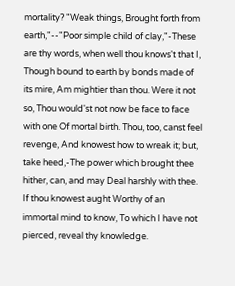mortality? "Weak things, Brought forth from earth,"--"Poor simple child of clay,"-These are thy words, when well thou knows't that I, Though bound to earth by bonds made of its mire, Am mightier than thou. Were it not so, Thou would'st not now be face to face with one Of mortal birth. Thou, too, canst feel revenge, And knowest how to wreak it; but, take heed,-The power which brought thee hither, can, and may Deal harshly with thee. If thou knowest aught Worthy of an immortal mind to know, To which I have not pierced, reveal thy knowledge.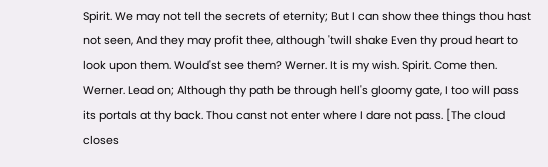Spirit. We may not tell the secrets of eternity; But I can show thee things thou hast not seen, And they may profit thee, although 'twill shake Even thy proud heart to look upon them. Would'st see them? Werner. It is my wish. Spirit. Come then. Werner. Lead on; Although thy path be through hell's gloomy gate, I too will pass its portals at thy back. Thou canst not enter where I dare not pass. [The cloud closes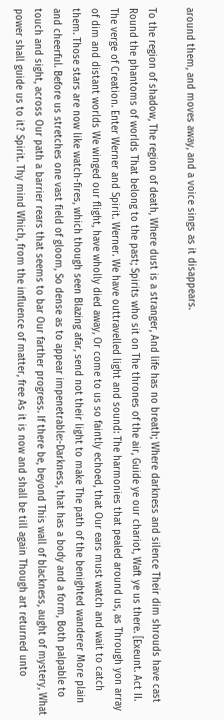around them, and moves away, and a voice sings as it disappears.

To the region of shadow, The region of death, Where dust is a stranger, And life has no breath; Where darkness and silence Their dim shrouds have cast Round the phantoms of worlds That belong to the past; Spirits who sit on The thrones of the air, Guide ye our chariot, Waft ye us there. [Exeunt. Act II. The verge of Creation. Enter Werner and Spirit. Werner. We have outtravelled light and sound: The harmonies that pealed around us, as Through yon array of dim and distant worlds We winged our flight, have wholly died away, Or come to us so faintly echoed, that Our ears must watch and wait to catch them. Those stars are now like watch-fires, which though seen Blazing afar, send not their light to make The path of the benighted wanderer More plain and cheerful. Before us stretches one vast field of gloom, So dense as to appear impenetrable:-Darkness, that has a body and a form, Both palpable to touch and sight, across Our path a barrier rears that seems to bar Our farther progress. If there be, beyond This wall of blackness, aught of mystery, What power shall guide us to it? Spirit. Thy mind Which, from the influence of matter, free As it is now and shall be till again Though art returned unto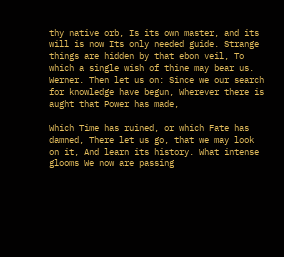thy native orb, Is its own master, and its will is now Its only needed guide. Strange things are hidden by that ebon veil, To which a single wish of thine may bear us. Werner. Then let us on: Since we our search for knowledge have begun, Wherever there is aught that Power has made,

Which Time has ruined, or which Fate has damned, There let us go, that we may look on it, And learn its history. What intense glooms We now are passing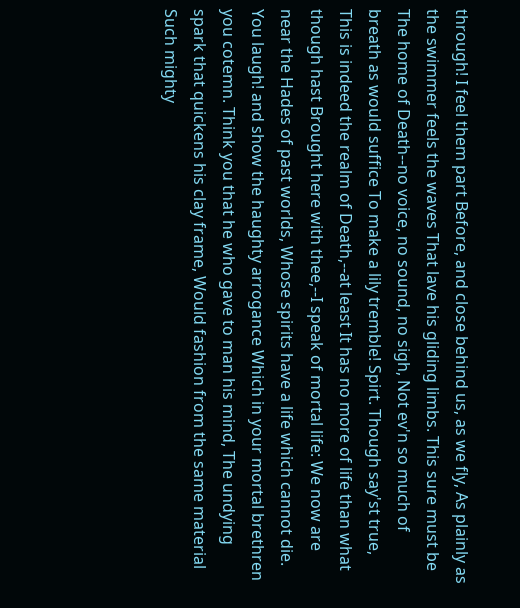through! I feel them part Before, and close behind us, as we fly, As plainly as the swimmer feels the waves That lave his gliding limbs. This sure must be The home of Death--no voice, no sound, no sigh, Not ev'n so much of breath as would suffice To make a lily tremble! Spirt. Though say'st true, This is indeed the realm of Death,--at least It has no more of life than what though hast Brought here with thee,--I speak of mortal life: We now are near the Hades of past worlds, Whose spirits have a life which cannot die. You laugh! and show the haughty arrogance Which in your mortal brethren you cotemn. Think you that he who gave to man his mind, The undying spark that quickens his clay frame, Would fashion from the same material Such mighty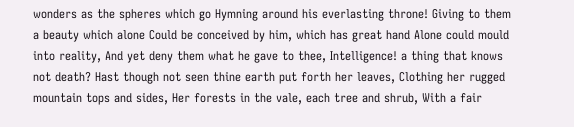wonders as the spheres which go Hymning around his everlasting throne! Giving to them a beauty which alone Could be conceived by him, which has great hand Alone could mould into reality, And yet deny them what he gave to thee, Intelligence! a thing that knows not death? Hast though not seen thine earth put forth her leaves, Clothing her rugged mountain tops and sides, Her forests in the vale, each tree and shrub, With a fair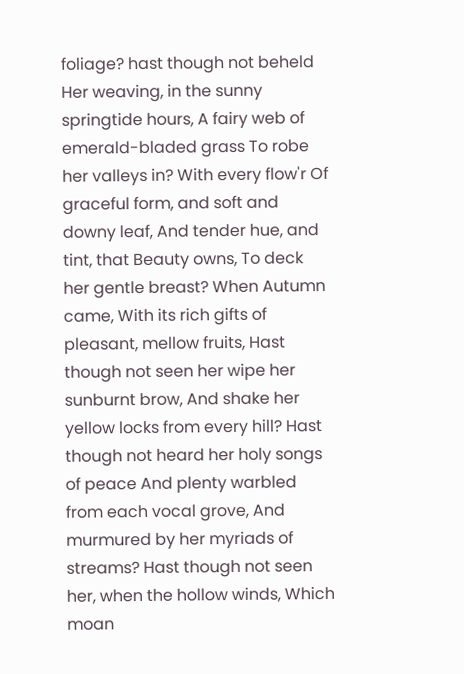foliage? hast though not beheld Her weaving, in the sunny springtide hours, A fairy web of emerald-bladed grass To robe her valleys in? With every flow'r Of graceful form, and soft and downy leaf, And tender hue, and tint, that Beauty owns, To deck her gentle breast? When Autumn came, With its rich gifts of pleasant, mellow fruits, Hast though not seen her wipe her sunburnt brow, And shake her yellow locks from every hill? Hast though not heard her holy songs of peace And plenty warbled from each vocal grove, And murmured by her myriads of streams? Hast though not seen her, when the hollow winds, Which moan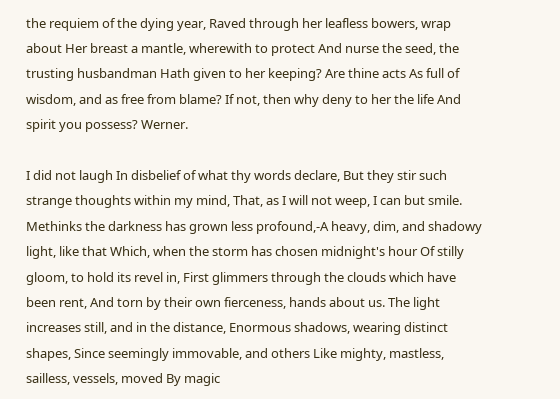the requiem of the dying year, Raved through her leafless bowers, wrap about Her breast a mantle, wherewith to protect And nurse the seed, the trusting husbandman Hath given to her keeping? Are thine acts As full of wisdom, and as free from blame? If not, then why deny to her the life And spirit you possess? Werner.

I did not laugh In disbelief of what thy words declare, But they stir such strange thoughts within my mind, That, as I will not weep, I can but smile. Methinks the darkness has grown less profound,-A heavy, dim, and shadowy light, like that Which, when the storm has chosen midnight's hour Of stilly gloom, to hold its revel in, First glimmers through the clouds which have been rent, And torn by their own fierceness, hands about us. The light increases still, and in the distance, Enormous shadows, wearing distinct shapes, Since seemingly immovable, and others Like mighty, mastless, sailless, vessels, moved By magic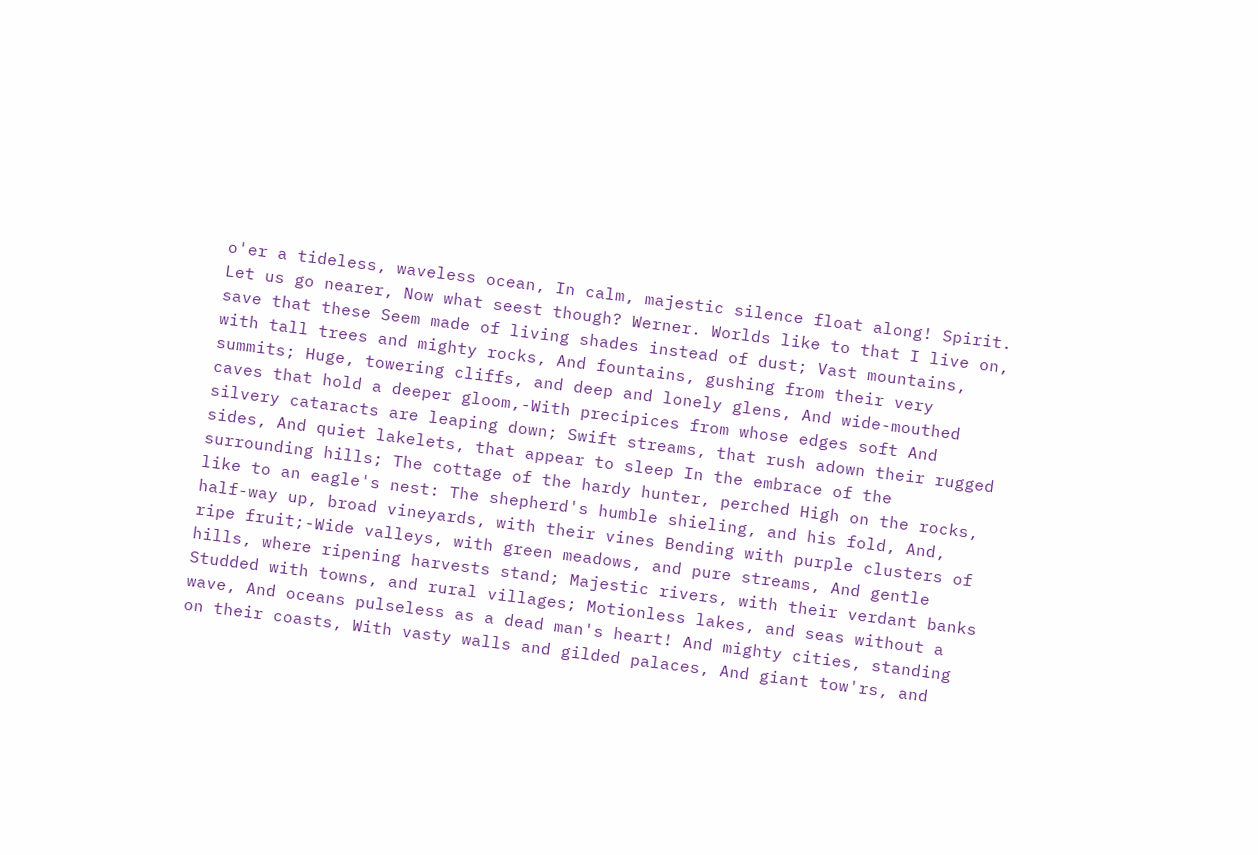o'er a tideless, waveless ocean, In calm, majestic silence float along! Spirit. Let us go nearer, Now what seest though? Werner. Worlds like to that I live on, save that these Seem made of living shades instead of dust; Vast mountains, with tall trees and mighty rocks, And fountains, gushing from their very summits; Huge, towering cliffs, and deep and lonely glens, And wide-mouthed caves that hold a deeper gloom,-With precipices from whose edges soft And silvery cataracts are leaping down; Swift streams, that rush adown their rugged sides, And quiet lakelets, that appear to sleep In the embrace of the surrounding hills; The cottage of the hardy hunter, perched High on the rocks, like to an eagle's nest: The shepherd's humble shieling, and his fold, And, half-way up, broad vineyards, with their vines Bending with purple clusters of ripe fruit;-Wide valleys, with green meadows, and pure streams, And gentle hills, where ripening harvests stand; Majestic rivers, with their verdant banks Studded with towns, and rural villages; Motionless lakes, and seas without a wave, And oceans pulseless as a dead man's heart! And mighty cities, standing on their coasts, With vasty walls and gilded palaces, And giant tow'rs, and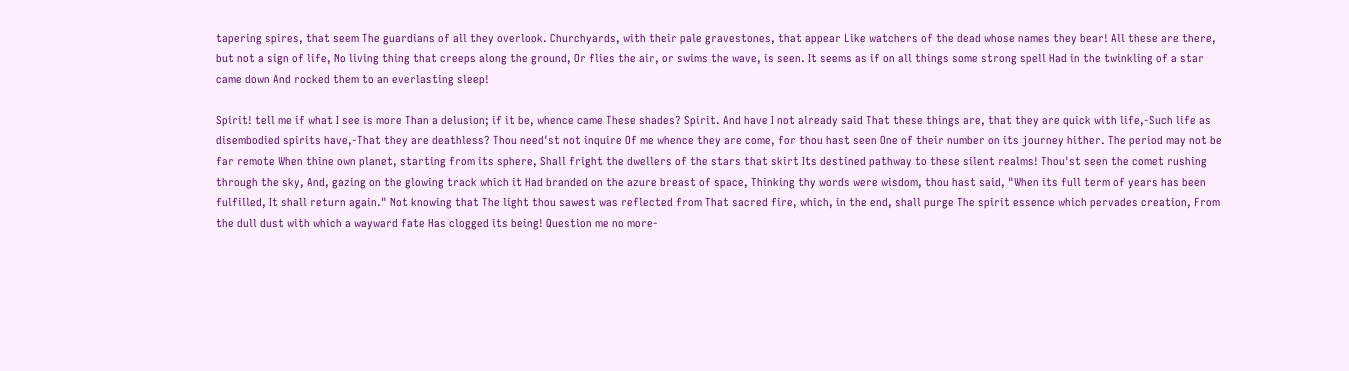tapering spires, that seem The guardians of all they overlook. Churchyards, with their pale gravestones, that appear Like watchers of the dead whose names they bear! All these are there, but not a sign of life, No living thing that creeps along the ground, Or flies the air, or swims the wave, is seen. It seems as if on all things some strong spell Had in the twinkling of a star came down And rocked them to an everlasting sleep!

Spirit! tell me if what I see is more Than a delusion; if it be, whence came These shades? Spirit. And have I not already said That these things are, that they are quick with life,-Such life as disembodied spirits have,-That they are deathless? Thou need'st not inquire Of me whence they are come, for thou hast seen One of their number on its journey hither. The period may not be far remote When thine own planet, starting from its sphere, Shall fright the dwellers of the stars that skirt Its destined pathway to these silent realms! Thou'st seen the comet rushing through the sky, And, gazing on the glowing track which it Had branded on the azure breast of space, Thinking thy words were wisdom, thou hast said, "When its full term of years has been fulfilled, It shall return again." Not knowing that The light thou sawest was reflected from That sacred fire, which, in the end, shall purge The spirit essence which pervades creation, From the dull dust with which a wayward fate Has clogged its being! Question me no more-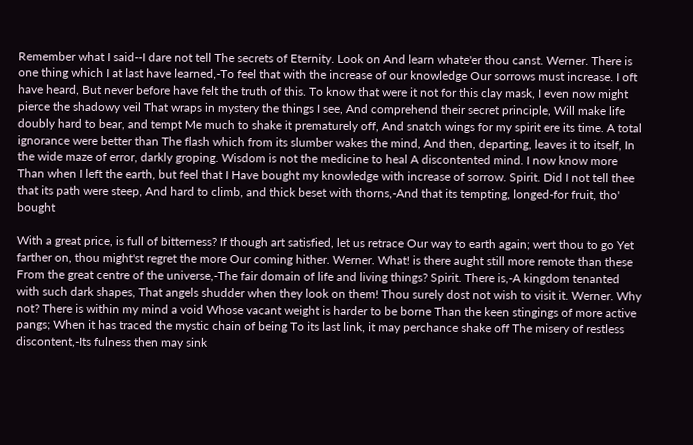Remember what I said--I dare not tell The secrets of Eternity. Look on And learn whate'er thou canst. Werner. There is one thing which I at last have learned,-To feel that with the increase of our knowledge Our sorrows must increase. I oft have heard, But never before have felt the truth of this. To know that were it not for this clay mask, I even now might pierce the shadowy veil That wraps in mystery the things I see, And comprehend their secret principle, Will make life doubly hard to bear, and tempt Me much to shake it prematurely off, And snatch wings for my spirit ere its time. A total ignorance were better than The flash which from its slumber wakes the mind, And then, departing, leaves it to itself, In the wide maze of error, darkly groping. Wisdom is not the medicine to heal A discontented mind. I now know more Than when I left the earth, but feel that I Have bought my knowledge with increase of sorrow. Spirit. Did I not tell thee that its path were steep, And hard to climb, and thick beset with thorns,-And that its tempting, longed-for fruit, tho' bought

With a great price, is full of bitterness? If though art satisfied, let us retrace Our way to earth again; wert thou to go Yet farther on, thou might'st regret the more Our coming hither. Werner. What! is there aught still more remote than these From the great centre of the universe,-The fair domain of life and living things? Spirit. There is,-A kingdom tenanted with such dark shapes, That angels shudder when they look on them! Thou surely dost not wish to visit it. Werner. Why not? There is within my mind a void Whose vacant weight is harder to be borne Than the keen stingings of more active pangs; When it has traced the mystic chain of being To its last link, it may perchance shake off The misery of restless discontent,-Its fulness then may sink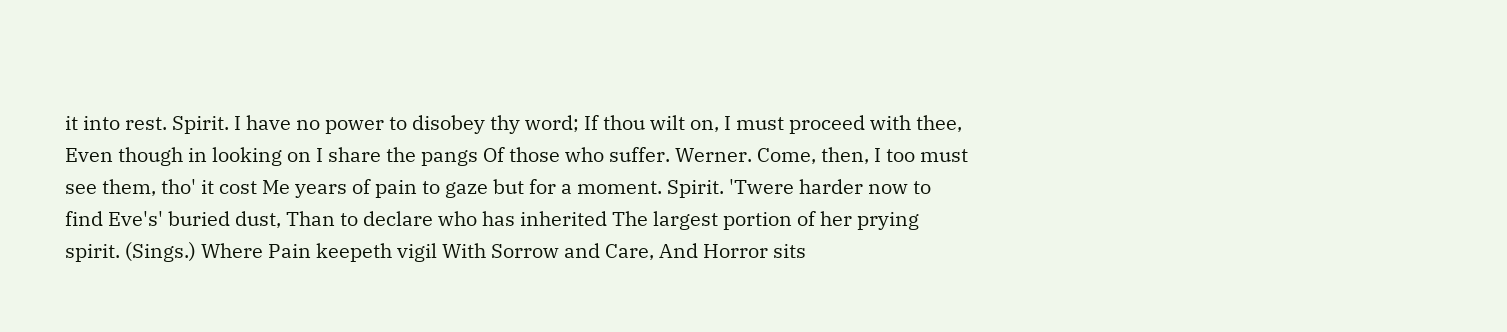it into rest. Spirit. I have no power to disobey thy word; If thou wilt on, I must proceed with thee, Even though in looking on I share the pangs Of those who suffer. Werner. Come, then, I too must see them, tho' it cost Me years of pain to gaze but for a moment. Spirit. 'Twere harder now to find Eve's' buried dust, Than to declare who has inherited The largest portion of her prying spirit. (Sings.) Where Pain keepeth vigil With Sorrow and Care, And Horror sits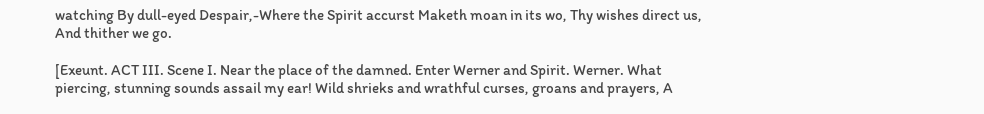watching By dull-eyed Despair,-Where the Spirit accurst Maketh moan in its wo, Thy wishes direct us, And thither we go.

[Exeunt. ACT III. Scene I. Near the place of the damned. Enter Werner and Spirit. Werner. What piercing, stunning sounds assail my ear! Wild shrieks and wrathful curses, groans and prayers, A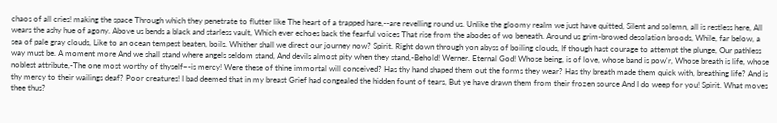chaos of all cries! making the space Through which they penetrate to flutter like The heart of a trapped hare,--are revelling round us. Unlike the gloomy realm we just have quitted, Silent and solemn, all is restless here, All wears the ashy hue of agony. Above us bends a black and starless vault, Which ever echoes back the fearful voices That rise from the abodes of wo beneath. Around us grim-browed desolation broods, While, far below, a sea of pale gray clouds, Like to an ocean tempest beaten, boils. Whither shall we direct our journey now? Spirit. Right down through yon abyss of boiling clouds, If though hast courage to attempt the plunge, Our pathless way must be. A moment more And we shall stand where angels seldom stand, And devils almost pity when they stand,-Behold! Werner. Eternal God! Whose being, is of love, whose band is pow'r, Whose breath is life, whose noblest attribute,-The one most worthy of thyself~-is mercy! Were these of thine immortal will conceived? Has thy hand shaped them out the forms they wear? Has thy breath made them quick with, breathing life? And is thy mercy to their wailings deaf? Poor creatures! I bad deemed that in my breast Grief had congealed the hidden fount of tears, But ye have drawn them from their frozen source And I do weep for you! Spirit. What moves thee thus?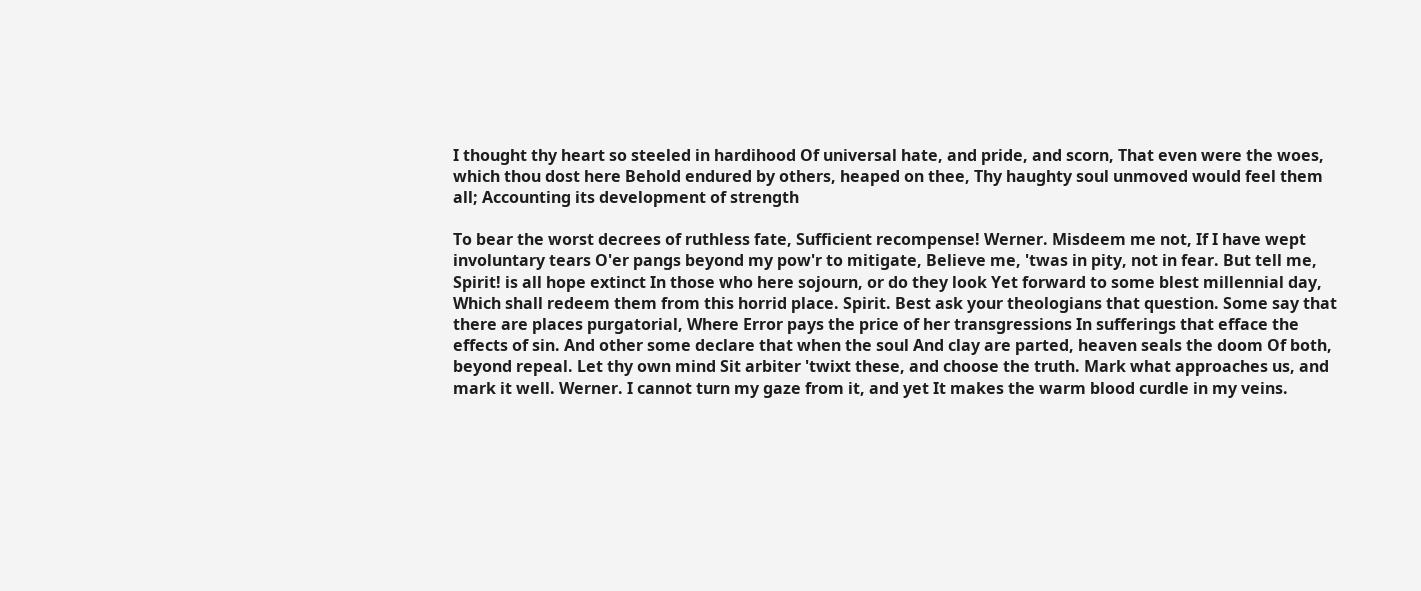I thought thy heart so steeled in hardihood Of universal hate, and pride, and scorn, That even were the woes, which thou dost here Behold endured by others, heaped on thee, Thy haughty soul unmoved would feel them all; Accounting its development of strength

To bear the worst decrees of ruthless fate, Sufficient recompense! Werner. Misdeem me not, If I have wept involuntary tears O'er pangs beyond my pow'r to mitigate, Believe me, 'twas in pity, not in fear. But tell me, Spirit! is all hope extinct In those who here sojourn, or do they look Yet forward to some blest millennial day, Which shall redeem them from this horrid place. Spirit. Best ask your theologians that question. Some say that there are places purgatorial, Where Error pays the price of her transgressions In sufferings that efface the effects of sin. And other some declare that when the soul And clay are parted, heaven seals the doom Of both, beyond repeal. Let thy own mind Sit arbiter 'twixt these, and choose the truth. Mark what approaches us, and mark it well. Werner. I cannot turn my gaze from it, and yet It makes the warm blood curdle in my veins.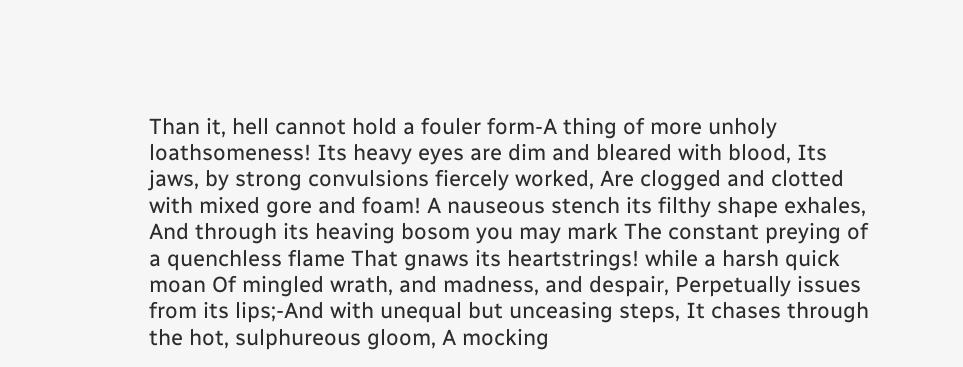Than it, hell cannot hold a fouler form-A thing of more unholy loathsomeness! Its heavy eyes are dim and bleared with blood, Its jaws, by strong convulsions fiercely worked, Are clogged and clotted with mixed gore and foam! A nauseous stench its filthy shape exhales, And through its heaving bosom you may mark The constant preying of a quenchless flame That gnaws its heartstrings! while a harsh quick moan Of mingled wrath, and madness, and despair, Perpetually issues from its lips;-And with unequal but unceasing steps, It chases through the hot, sulphureous gloom, A mocking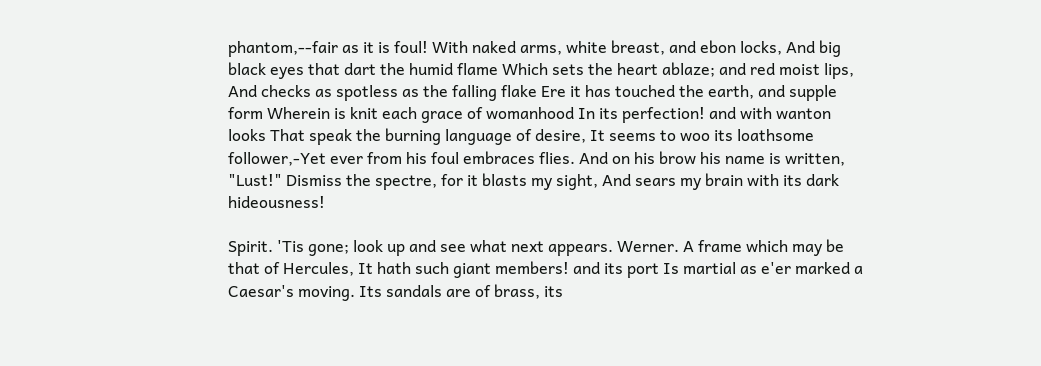phantom,--fair as it is foul! With naked arms, white breast, and ebon locks, And big black eyes that dart the humid flame Which sets the heart ablaze; and red moist lips, And checks as spotless as the falling flake Ere it has touched the earth, and supple form Wherein is knit each grace of womanhood In its perfection! and with wanton looks That speak the burning language of desire, It seems to woo its loathsome follower,-Yet ever from his foul embraces flies. And on his brow his name is written, "Lust!" Dismiss the spectre, for it blasts my sight, And sears my brain with its dark hideousness!

Spirit. 'Tis gone; look up and see what next appears. Werner. A frame which may be that of Hercules, It hath such giant members! and its port Is martial as e'er marked a Caesar's moving. Its sandals are of brass, its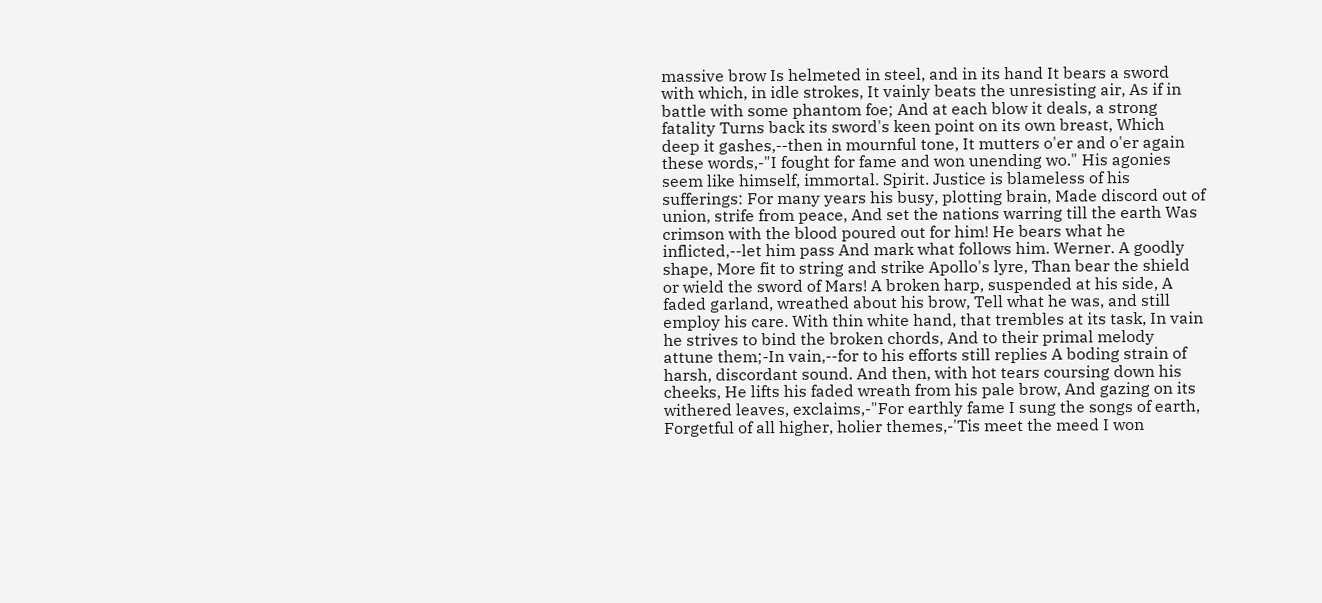massive brow Is helmeted in steel, and in its hand It bears a sword with which, in idle strokes, It vainly beats the unresisting air, As if in battle with some phantom foe; And at each blow it deals, a strong fatality Turns back its sword's keen point on its own breast, Which deep it gashes,--then in mournful tone, It mutters o'er and o'er again these words,-"I fought for fame and won unending wo." His agonies seem like himself, immortal. Spirit. Justice is blameless of his sufferings: For many years his busy, plotting brain, Made discord out of union, strife from peace, And set the nations warring till the earth Was crimson with the blood poured out for him! He bears what he inflicted,--let him pass And mark what follows him. Werner. A goodly shape, More fit to string and strike Apollo's lyre, Than bear the shield or wield the sword of Mars! A broken harp, suspended at his side, A faded garland, wreathed about his brow, Tell what he was, and still employ his care. With thin white hand, that trembles at its task, In vain he strives to bind the broken chords, And to their primal melody attune them;-In vain,--for to his efforts still replies A boding strain of harsh, discordant sound. And then, with hot tears coursing down his cheeks, He lifts his faded wreath from his pale brow, And gazing on its withered leaves, exclaims,-"For earthly fame I sung the songs of earth, Forgetful of all higher, holier themes,-'Tis meet the meed I won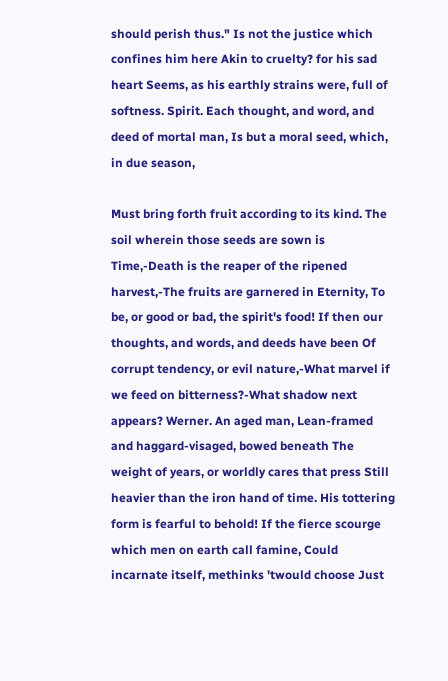should perish thus." Is not the justice which confines him here Akin to cruelty? for his sad heart Seems, as his earthly strains were, full of softness. Spirit. Each thought, and word, and deed of mortal man, Is but a moral seed, which, in due season,

Must bring forth fruit according to its kind. The soil wherein those seeds are sown is Time,-Death is the reaper of the ripened harvest,-The fruits are garnered in Eternity, To be, or good or bad, the spirit's food! If then our thoughts, and words, and deeds have been Of corrupt tendency, or evil nature,-What marvel if we feed on bitterness?-What shadow next appears? Werner. An aged man, Lean-framed and haggard-visaged, bowed beneath The weight of years, or worldly cares that press Still heavier than the iron hand of time. His tottering form is fearful to behold! If the fierce scourge which men on earth call famine, Could incarnate itself, methinks 'twould choose Just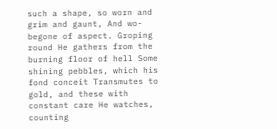such a shape, so worn and grim and gaunt, And wo-begone of aspect. Groping round He gathers from the burning floor of hell Some shining pebbles, which his fond conceit Transmutes to gold, and these with constant care He watches, counting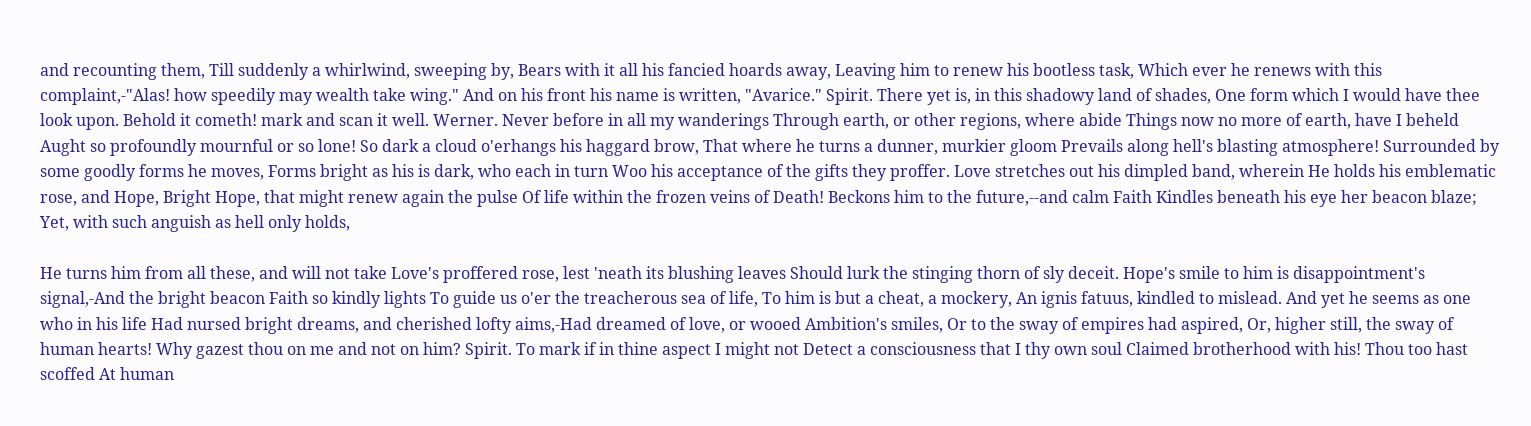and recounting them, Till suddenly a whirlwind, sweeping by, Bears with it all his fancied hoards away, Leaving him to renew his bootless task, Which ever he renews with this complaint,-"Alas! how speedily may wealth take wing." And on his front his name is written, "Avarice." Spirit. There yet is, in this shadowy land of shades, One form which I would have thee look upon. Behold it cometh! mark and scan it well. Werner. Never before in all my wanderings Through earth, or other regions, where abide Things now no more of earth, have I beheld Aught so profoundly mournful or so lone! So dark a cloud o'erhangs his haggard brow, That where he turns a dunner, murkier gloom Prevails along hell's blasting atmosphere! Surrounded by some goodly forms he moves, Forms bright as his is dark, who each in turn Woo his acceptance of the gifts they proffer. Love stretches out his dimpled band, wherein He holds his emblematic rose, and Hope, Bright Hope, that might renew again the pulse Of life within the frozen veins of Death! Beckons him to the future,--and calm Faith Kindles beneath his eye her beacon blaze; Yet, with such anguish as hell only holds,

He turns him from all these, and will not take Love's proffered rose, lest 'neath its blushing leaves Should lurk the stinging thorn of sly deceit. Hope's smile to him is disappointment's signal,-And the bright beacon Faith so kindly lights To guide us o'er the treacherous sea of life, To him is but a cheat, a mockery, An ignis fatuus, kindled to mislead. And yet he seems as one who in his life Had nursed bright dreams, and cherished lofty aims,-Had dreamed of love, or wooed Ambition's smiles, Or to the sway of empires had aspired, Or, higher still, the sway of human hearts! Why gazest thou on me and not on him? Spirit. To mark if in thine aspect I might not Detect a consciousness that I thy own soul Claimed brotherhood with his! Thou too hast scoffed At human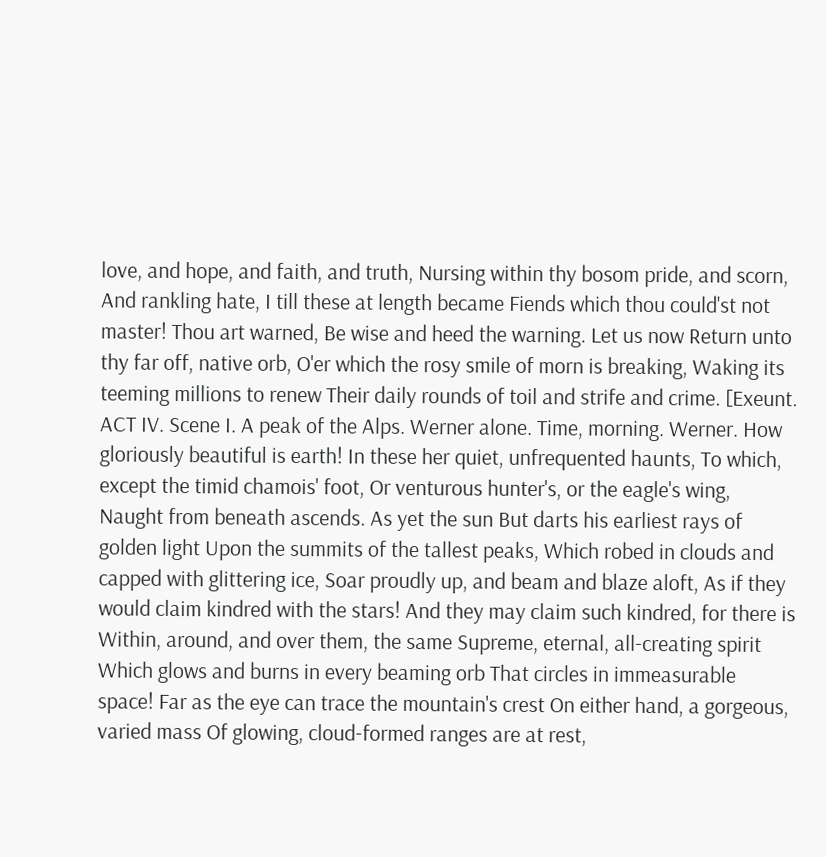love, and hope, and faith, and truth, Nursing within thy bosom pride, and scorn, And rankling hate, I till these at length became Fiends which thou could'st not master! Thou art warned, Be wise and heed the warning. Let us now Return unto thy far off, native orb, O'er which the rosy smile of morn is breaking, Waking its teeming millions to renew Their daily rounds of toil and strife and crime. [Exeunt. ACT IV. Scene I. A peak of the Alps. Werner alone. Time, morning. Werner. How gloriously beautiful is earth! In these her quiet, unfrequented haunts, To which, except the timid chamois' foot, Or venturous hunter's, or the eagle's wing, Naught from beneath ascends. As yet the sun But darts his earliest rays of golden light Upon the summits of the tallest peaks, Which robed in clouds and capped with glittering ice, Soar proudly up, and beam and blaze aloft, As if they would claim kindred with the stars! And they may claim such kindred, for there is Within, around, and over them, the same Supreme, eternal, all-creating spirit Which glows and burns in every beaming orb That circles in immeasurable space! Far as the eye can trace the mountain's crest On either hand, a gorgeous, varied mass Of glowing, cloud-formed ranges are at rest,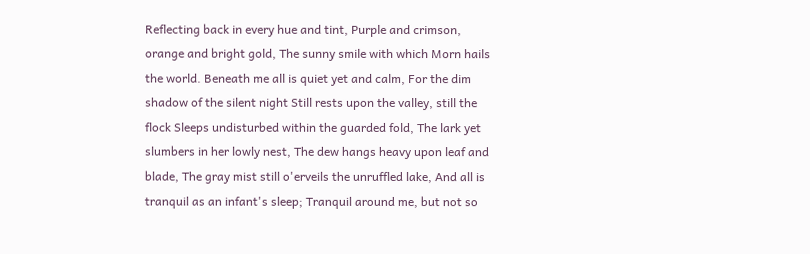Reflecting back in every hue and tint, Purple and crimson, orange and bright gold, The sunny smile with which Morn hails the world. Beneath me all is quiet yet and calm, For the dim shadow of the silent night Still rests upon the valley, still the flock Sleeps undisturbed within the guarded fold, The lark yet slumbers in her lowly nest, The dew hangs heavy upon leaf and blade, The gray mist still o'erveils the unruffled lake, And all is tranquil as an infant's sleep; Tranquil around me, but not so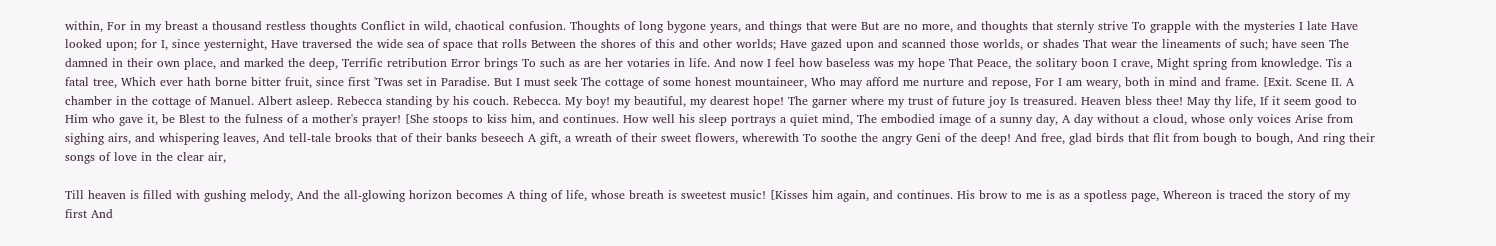within, For in my breast a thousand restless thoughts Conflict in wild, chaotical confusion. Thoughts of long bygone years, and things that were But are no more, and thoughts that sternly strive To grapple with the mysteries I late Have looked upon; for I, since yesternight, Have traversed the wide sea of space that rolls Between the shores of this and other worlds; Have gazed upon and scanned those worlds, or shades That wear the lineaments of such; have seen The damned in their own place, and marked the deep, Terrific retribution Error brings To such as are her votaries in life. And now I feel how baseless was my hope That Peace, the solitary boon I crave, Might spring from knowledge. Tis a fatal tree, Which ever hath borne bitter fruit, since first 'Twas set in Paradise. But I must seek The cottage of some honest mountaineer, Who may afford me nurture and repose, For I am weary, both in mind and frame. [Exit. Scene II. A chamber in the cottage of Manuel. Albert asleep. Rebecca standing by his couch. Rebecca. My boy! my beautiful, my dearest hope! The garner where my trust of future joy Is treasured. Heaven bless thee! May thy life, If it seem good to Him who gave it, be Blest to the fulness of a mother's prayer! [She stoops to kiss him, and continues. How well his sleep portrays a quiet mind, The embodied image of a sunny day, A day without a cloud, whose only voices Arise from sighing airs, and whispering leaves, And tell-tale brooks that of their banks beseech A gift, a wreath of their sweet flowers, wherewith To soothe the angry Geni of the deep! And free, glad birds that flit from bough to bough, And ring their songs of love in the clear air,

Till heaven is filled with gushing melody, And the all-glowing horizon becomes A thing of life, whose breath is sweetest music! [Kisses him again, and continues. His brow to me is as a spotless page, Whereon is traced the story of my first And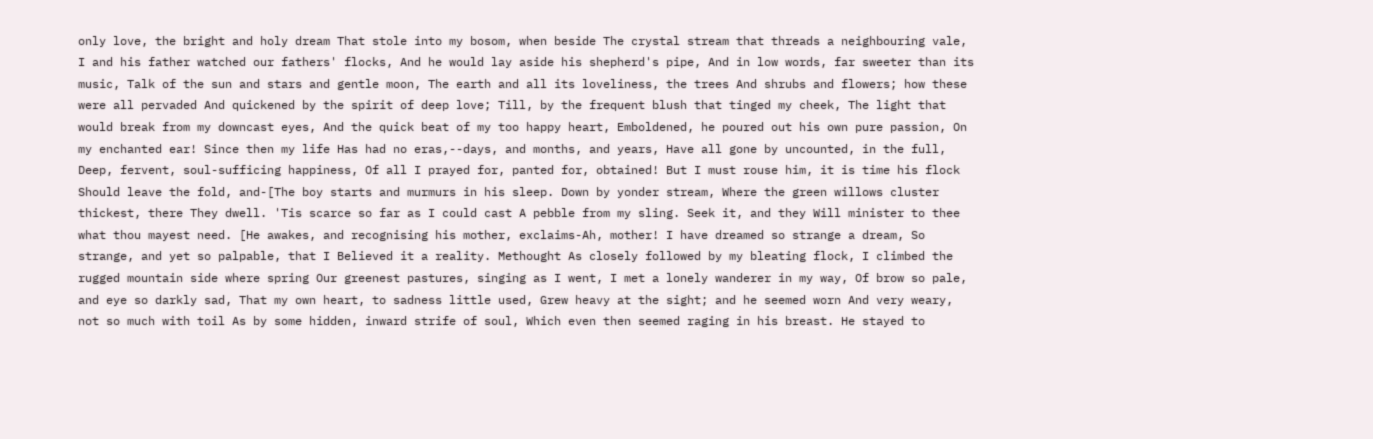only love, the bright and holy dream That stole into my bosom, when beside The crystal stream that threads a neighbouring vale, I and his father watched our fathers' flocks, And he would lay aside his shepherd's pipe, And in low words, far sweeter than its music, Talk of the sun and stars and gentle moon, The earth and all its loveliness, the trees And shrubs and flowers; how these were all pervaded And quickened by the spirit of deep love; Till, by the frequent blush that tinged my cheek, The light that would break from my downcast eyes, And the quick beat of my too happy heart, Emboldened, he poured out his own pure passion, On my enchanted ear! Since then my life Has had no eras,--days, and months, and years, Have all gone by uncounted, in the full, Deep, fervent, soul-sufficing happiness, Of all I prayed for, panted for, obtained! But I must rouse him, it is time his flock Should leave the fold, and-[The boy starts and murmurs in his sleep. Down by yonder stream, Where the green willows cluster thickest, there They dwell. 'Tis scarce so far as I could cast A pebble from my sling. Seek it, and they Will minister to thee what thou mayest need. [He awakes, and recognising his mother, exclaims-Ah, mother! I have dreamed so strange a dream, So strange, and yet so palpable, that I Believed it a reality. Methought As closely followed by my bleating flock, I climbed the rugged mountain side where spring Our greenest pastures, singing as I went, I met a lonely wanderer in my way, Of brow so pale, and eye so darkly sad, That my own heart, to sadness little used, Grew heavy at the sight; and he seemed worn And very weary, not so much with toil As by some hidden, inward strife of soul, Which even then seemed raging in his breast. He stayed to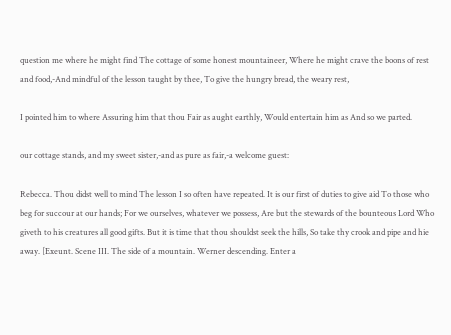question me where he might find The cottage of some honest mountaineer, Where he might crave the boons of rest and food,-And mindful of the lesson taught by thee, To give the hungry bread, the weary rest,

I pointed him to where Assuring him that thou Fair as aught earthly, Would entertain him as And so we parted.

our cottage stands, and my sweet sister,-and as pure as fair,-a welcome guest:

Rebecca. Thou didst well to mind The lesson I so often have repeated. It is our first of duties to give aid To those who beg for succour at our hands; For we ourselves, whatever we possess, Are but the stewards of the bounteous Lord Who giveth to his creatures all good gifts. But it is time that thou shouldst seek the hills, So take thy crook and pipe and hie away. [Exeunt. Scene III. The side of a mountain. Werner descending. Enter a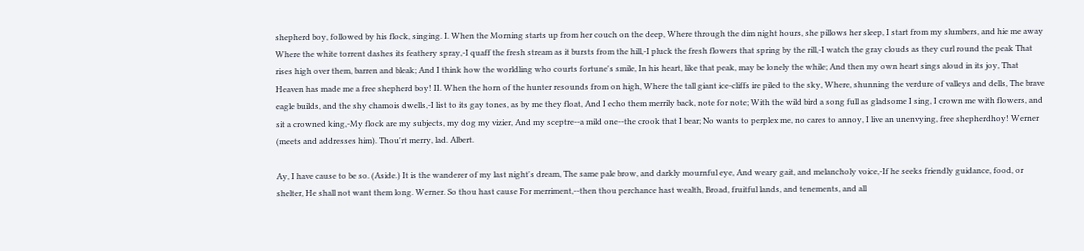shepherd boy, followed by his flock, singing. I. When the Morning starts up from her couch on the deep, Where through the dim night hours, she pillows her sleep, I start from my slumbers, and hie me away Where the white torrent dashes its feathery spray,-I quaff the fresh stream as it bursts from the hill,-I pluck the fresh flowers that spring by the rill,-I watch the gray clouds as they curl round the peak That rises high over them, barren and bleak; And I think how the worldling who courts fortune's smile, In his heart, like that peak, may be lonely the while; And then my own heart sings aloud in its joy, That Heaven has made me a free shepherd boy! II. When the horn of the hunter resounds from on high, Where the tall giant ice-cliffs ire piled to the sky, Where, shunning the verdure of valleys and dells, The brave eagle builds, and the shy chamois dwells,-I list to its gay tones, as by me they float, And I echo them merrily back, note for note; With the wild bird a song full as gladsome I sing, I crown me with flowers, and sit a crowned king,-My flock are my subjects, my dog my vizier, And my sceptre--a mild one--the crook that I bear; No wants to perplex me, no cares to annoy, I live an unenvying, free shepherdhoy! Werner (meets and addresses him). Thou'rt merry, lad. Albert.

Ay, I have cause to be so. (Aside.) It is the wanderer of my last night's dream, The same pale brow, and darkly mournful eye, And weary gait, and melancholy voice,-If he seeks friendly guidance, food, or shelter, He shall not want them long. Werner. So thou hast cause For merriment,--then thou perchance hast wealth, Broad, fruitful lands, and tenements, and all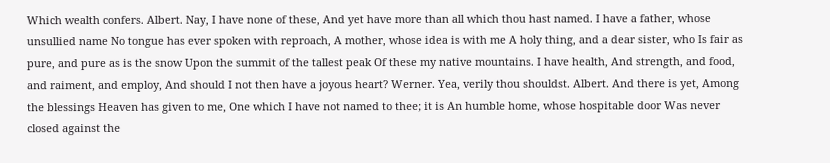Which wealth confers. Albert. Nay, I have none of these, And yet have more than all which thou hast named. I have a father, whose unsullied name No tongue has ever spoken with reproach, A mother, whose idea is with me A holy thing, and a dear sister, who Is fair as pure, and pure as is the snow Upon the summit of the tallest peak Of these my native mountains. I have health, And strength, and food, and raiment, and employ, And should I not then have a joyous heart? Werner. Yea, verily thou shouldst. Albert. And there is yet, Among the blessings Heaven has given to me, One which I have not named to thee; it is An humble home, whose hospitable door Was never closed against the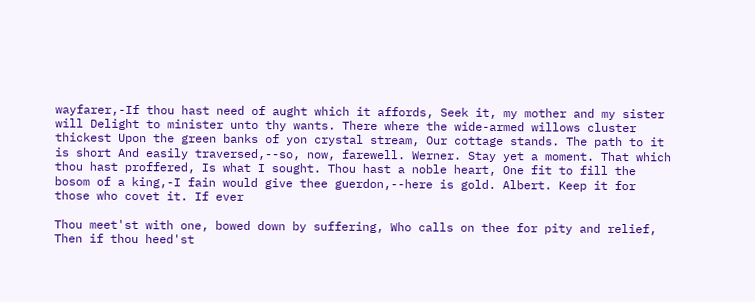wayfarer,-If thou hast need of aught which it affords, Seek it, my mother and my sister will Delight to minister unto thy wants. There where the wide-armed willows cluster thickest Upon the green banks of yon crystal stream, Our cottage stands. The path to it is short And easily traversed,--so, now, farewell. Werner. Stay yet a moment. That which thou hast proffered, Is what I sought. Thou hast a noble heart, One fit to fill the bosom of a king,-I fain would give thee guerdon,--here is gold. Albert. Keep it for those who covet it. If ever

Thou meet'st with one, bowed down by suffering, Who calls on thee for pity and relief, Then if thou heed'st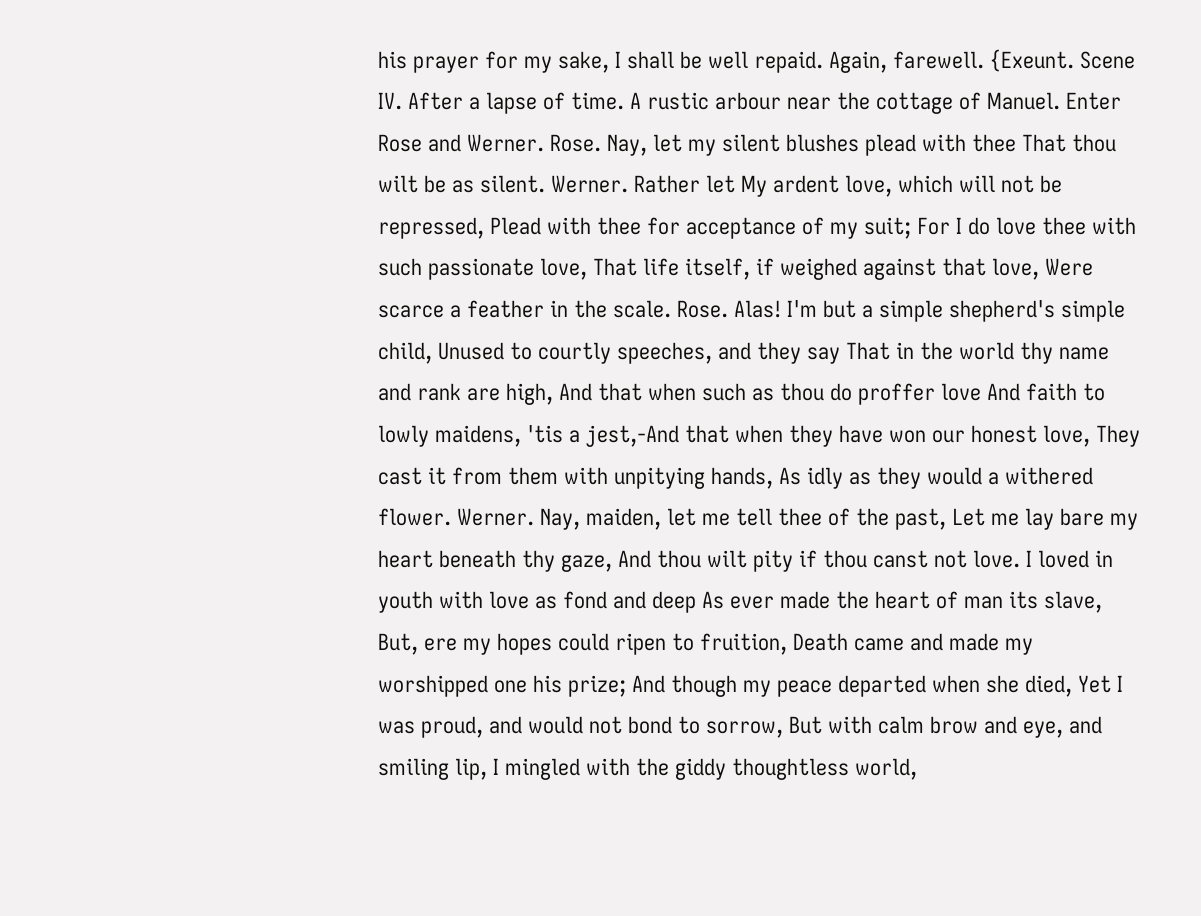his prayer for my sake, I shall be well repaid. Again, farewell. {Exeunt. Scene IV. After a lapse of time. A rustic arbour near the cottage of Manuel. Enter Rose and Werner. Rose. Nay, let my silent blushes plead with thee That thou wilt be as silent. Werner. Rather let My ardent love, which will not be repressed, Plead with thee for acceptance of my suit; For I do love thee with such passionate love, That life itself, if weighed against that love, Were scarce a feather in the scale. Rose. Alas! I'm but a simple shepherd's simple child, Unused to courtly speeches, and they say That in the world thy name and rank are high, And that when such as thou do proffer love And faith to lowly maidens, 'tis a jest,-And that when they have won our honest love, They cast it from them with unpitying hands, As idly as they would a withered flower. Werner. Nay, maiden, let me tell thee of the past, Let me lay bare my heart beneath thy gaze, And thou wilt pity if thou canst not love. I loved in youth with love as fond and deep As ever made the heart of man its slave, But, ere my hopes could ripen to fruition, Death came and made my worshipped one his prize; And though my peace departed when she died, Yet I was proud, and would not bond to sorrow, But with calm brow and eye, and smiling lip, I mingled with the giddy thoughtless world,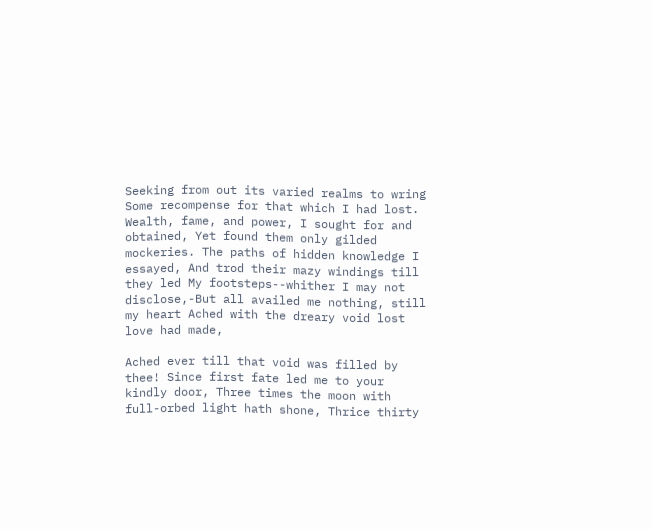Seeking from out its varied realms to wring Some recompense for that which I had lost. Wealth, fame, and power, I sought for and obtained, Yet found them only gilded mockeries. The paths of hidden knowledge I essayed, And trod their mazy windings till they led My footsteps--whither I may not disclose,-But all availed me nothing, still my heart Ached with the dreary void lost love had made,

Ached ever till that void was filled by thee! Since first fate led me to your kindly door, Three times the moon with full-orbed light hath shone, Thrice thirty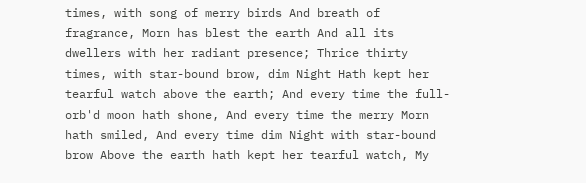times, with song of merry birds And breath of fragrance, Morn has blest the earth And all its dwellers with her radiant presence; Thrice thirty times, with star-bound brow, dim Night Hath kept her tearful watch above the earth; And every time the full-orb'd moon hath shone, And every time the merry Morn hath smiled, And every time dim Night with star-bound brow Above the earth hath kept her tearful watch, My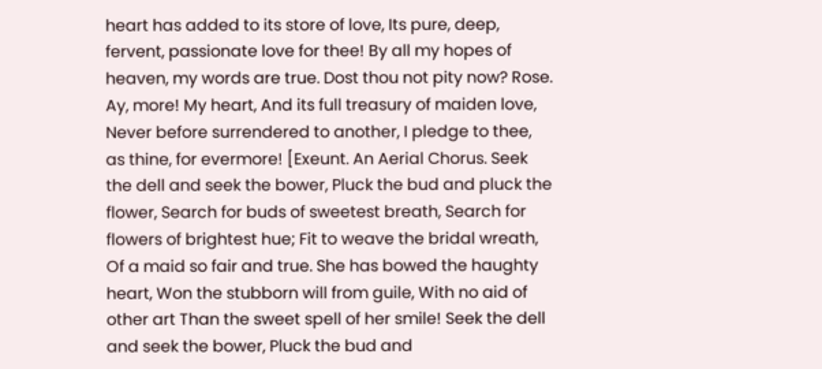heart has added to its store of love, Its pure, deep, fervent, passionate love for thee! By all my hopes of heaven, my words are true. Dost thou not pity now? Rose. Ay, more! My heart, And its full treasury of maiden love, Never before surrendered to another, I pledge to thee, as thine, for evermore! [Exeunt. An Aerial Chorus. Seek the dell and seek the bower, Pluck the bud and pluck the flower, Search for buds of sweetest breath, Search for flowers of brightest hue; Fit to weave the bridal wreath, Of a maid so fair and true. She has bowed the haughty heart, Won the stubborn will from guile, With no aid of other art Than the sweet spell of her smile! Seek the dell and seek the bower, Pluck the bud and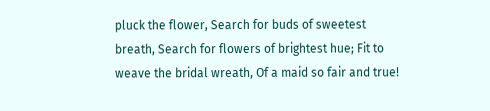pluck the flower, Search for buds of sweetest breath, Search for flowers of brightest hue; Fit to weave the bridal wreath, Of a maid so fair and true!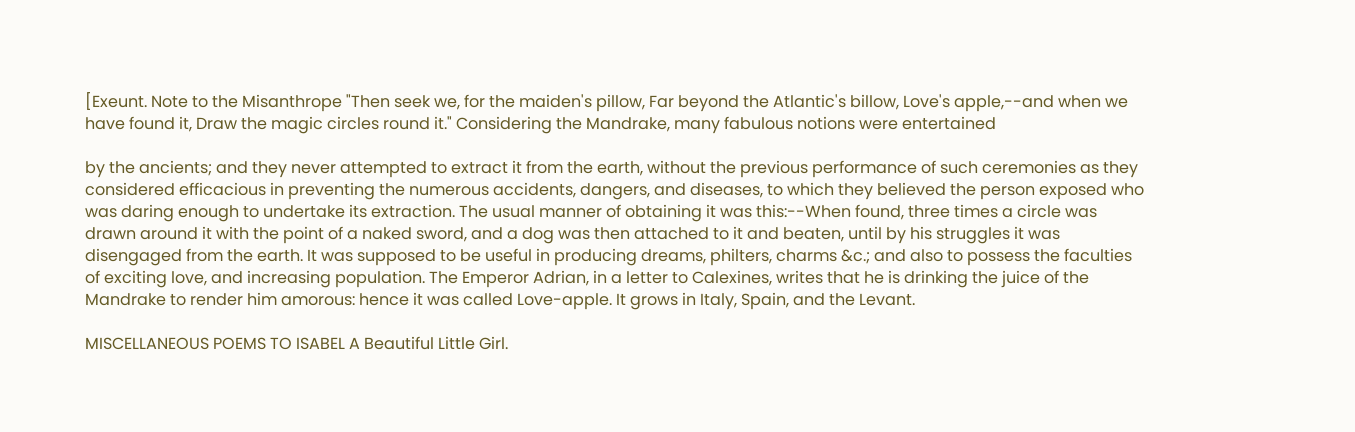[Exeunt. Note to the Misanthrope "Then seek we, for the maiden's pillow, Far beyond the Atlantic's billow, Love's apple,--and when we have found it, Draw the magic circles round it." Considering the Mandrake, many fabulous notions were entertained

by the ancients; and they never attempted to extract it from the earth, without the previous performance of such ceremonies as they considered efficacious in preventing the numerous accidents, dangers, and diseases, to which they believed the person exposed who was daring enough to undertake its extraction. The usual manner of obtaining it was this:--When found, three times a circle was drawn around it with the point of a naked sword, and a dog was then attached to it and beaten, until by his struggles it was disengaged from the earth. It was supposed to be useful in producing dreams, philters, charms &c.; and also to possess the faculties of exciting love, and increasing population. The Emperor Adrian, in a letter to Calexines, writes that he is drinking the juice of the Mandrake to render him amorous: hence it was called Love-apple. It grows in Italy, Spain, and the Levant.

MISCELLANEOUS POEMS TO ISABEL A Beautiful Little Girl.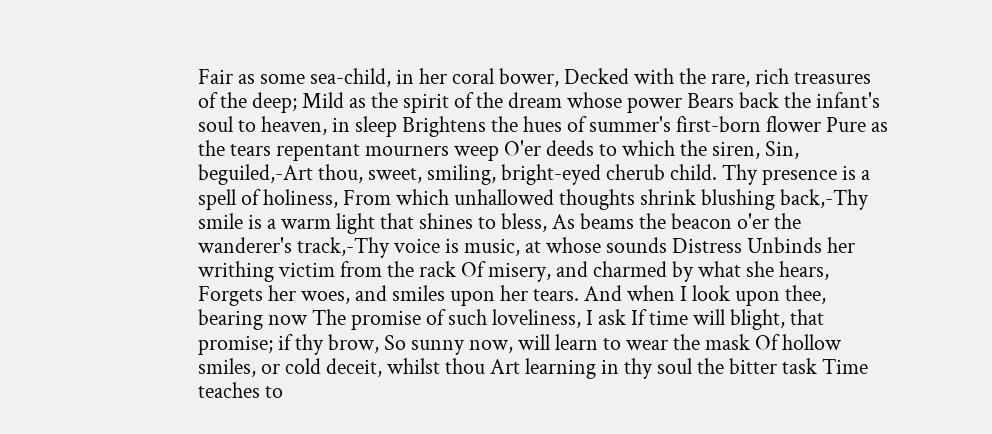Fair as some sea-child, in her coral bower, Decked with the rare, rich treasures of the deep; Mild as the spirit of the dream whose power Bears back the infant's soul to heaven, in sleep Brightens the hues of summer's first-born flower Pure as the tears repentant mourners weep O'er deeds to which the siren, Sin, beguiled,-Art thou, sweet, smiling, bright-eyed cherub child. Thy presence is a spell of holiness, From which unhallowed thoughts shrink blushing back,-Thy smile is a warm light that shines to bless, As beams the beacon o'er the wanderer's track,-Thy voice is music, at whose sounds Distress Unbinds her writhing victim from the rack Of misery, and charmed by what she hears, Forgets her woes, and smiles upon her tears. And when I look upon thee, bearing now The promise of such loveliness, I ask If time will blight, that promise; if thy brow, So sunny now, will learn to wear the mask Of hollow smiles, or cold deceit, whilst thou Art learning in thy soul the bitter task Time teaches to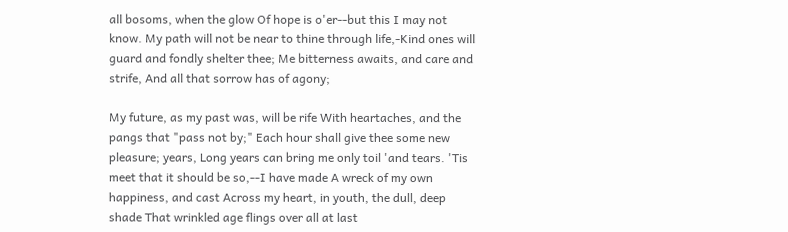all bosoms, when the glow Of hope is o'er--but this I may not know. My path will not be near to thine through life,-Kind ones will guard and fondly shelter thee; Me bitterness awaits, and care and strife, And all that sorrow has of agony;

My future, as my past was, will be rife With heartaches, and the pangs that "pass not by;" Each hour shall give thee some new pleasure; years, Long years can bring me only toil 'and tears. 'Tis meet that it should be so,--I have made A wreck of my own happiness, and cast Across my heart, in youth, the dull, deep shade That wrinkled age flings over all at last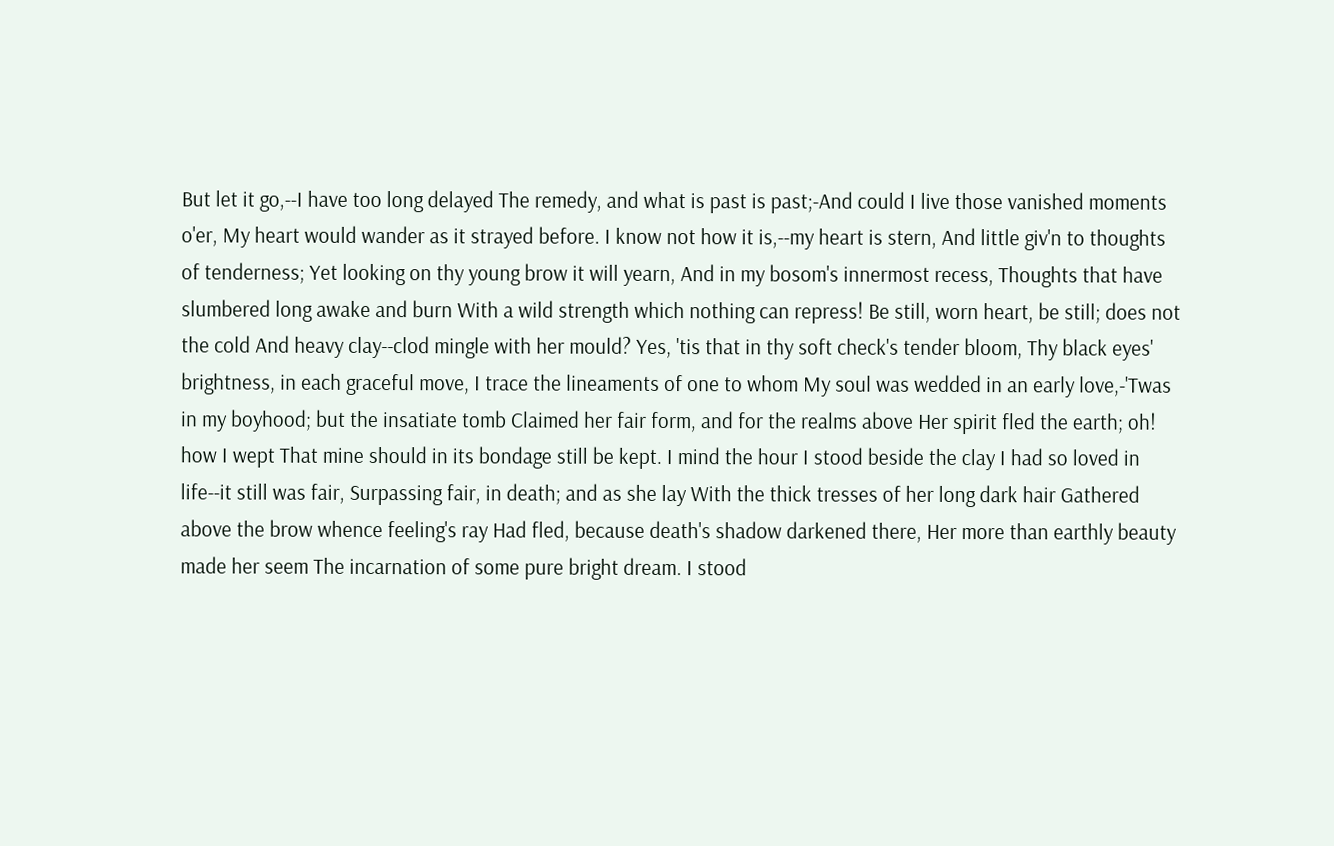But let it go,--I have too long delayed The remedy, and what is past is past;-And could I live those vanished moments o'er, My heart would wander as it strayed before. I know not how it is,--my heart is stern, And little giv'n to thoughts of tenderness; Yet looking on thy young brow it will yearn, And in my bosom's innermost recess, Thoughts that have slumbered long awake and burn With a wild strength which nothing can repress! Be still, worn heart, be still; does not the cold And heavy clay--clod mingle with her mould? Yes, 'tis that in thy soft check's tender bloom, Thy black eyes' brightness, in each graceful move, I trace the lineaments of one to whom My soul was wedded in an early love,-'Twas in my boyhood; but the insatiate tomb Claimed her fair form, and for the realms above Her spirit fled the earth; oh! how I wept That mine should in its bondage still be kept. I mind the hour I stood beside the clay I had so loved in life--it still was fair, Surpassing fair, in death; and as she lay With the thick tresses of her long dark hair Gathered above the brow whence feeling's ray Had fled, because death's shadow darkened there, Her more than earthly beauty made her seem The incarnation of some pure bright dream. I stood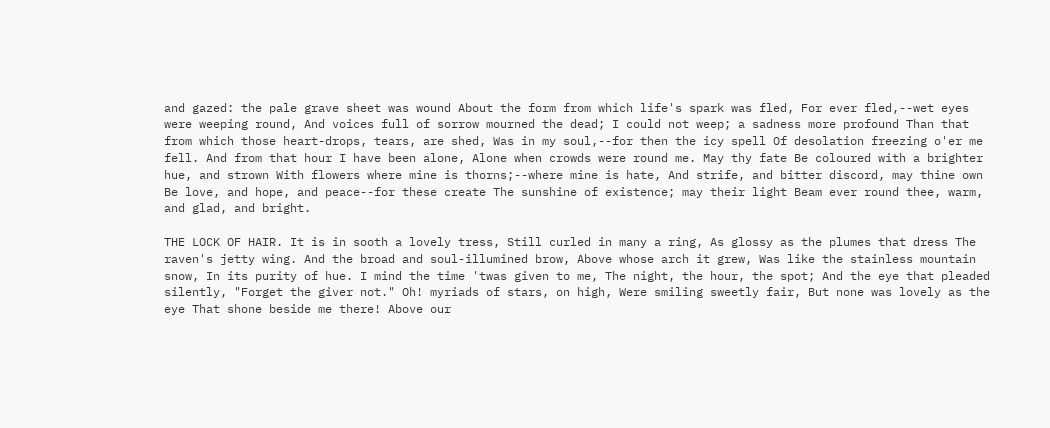and gazed: the pale grave sheet was wound About the form from which life's spark was fled, For ever fled,--wet eyes were weeping round, And voices full of sorrow mourned the dead; I could not weep; a sadness more profound Than that from which those heart-drops, tears, are shed, Was in my soul,--for then the icy spell Of desolation freezing o'er me fell. And from that hour I have been alone, Alone when crowds were round me. May thy fate Be coloured with a brighter hue, and strown With flowers where mine is thorns;--where mine is hate, And strife, and bitter discord, may thine own Be love, and hope, and peace--for these create The sunshine of existence; may their light Beam ever round thee, warm, and glad, and bright.

THE LOCK OF HAIR. It is in sooth a lovely tress, Still curled in many a ring, As glossy as the plumes that dress The raven's jetty wing. And the broad and soul-illumined brow, Above whose arch it grew, Was like the stainless mountain snow, In its purity of hue. I mind the time 'twas given to me, The night, the hour, the spot; And the eye that pleaded silently, "Forget the giver not." Oh! myriads of stars, on high, Were smiling sweetly fair, But none was lovely as the eye That shone beside me there! Above our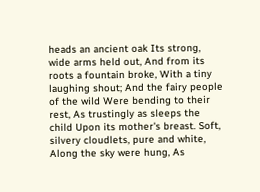heads an ancient oak Its strong, wide arms held out, And from its roots a fountain broke, With a tiny laughing shout; And the fairy people of the wild Were bending to their rest, As trustingly as sleeps the child Upon its mother's breast. Soft, silvery cloudlets, pure and white, Along the sky were hung, As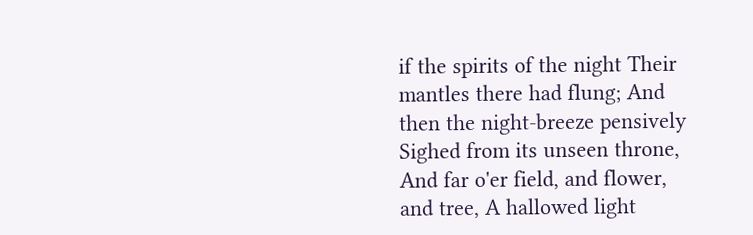if the spirits of the night Their mantles there had flung; And then the night-breeze pensively Sighed from its unseen throne, And far o'er field, and flower, and tree, A hallowed light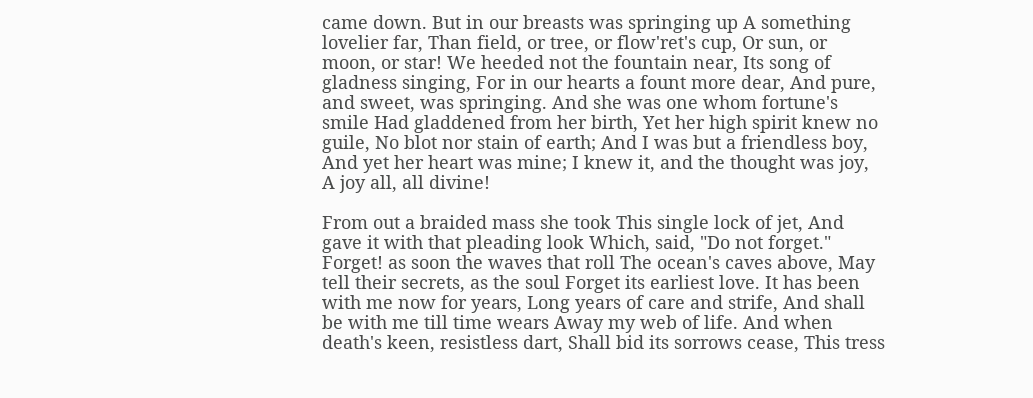came down. But in our breasts was springing up A something lovelier far, Than field, or tree, or flow'ret's cup, Or sun, or moon, or star! We heeded not the fountain near, Its song of gladness singing, For in our hearts a fount more dear, And pure, and sweet, was springing. And she was one whom fortune's smile Had gladdened from her birth, Yet her high spirit knew no guile, No blot nor stain of earth; And I was but a friendless boy, And yet her heart was mine; I knew it, and the thought was joy, A joy all, all divine!

From out a braided mass she took This single lock of jet, And gave it with that pleading look Which, said, "Do not forget." Forget! as soon the waves that roll The ocean's caves above, May tell their secrets, as the soul Forget its earliest love. It has been with me now for years, Long years of care and strife, And shall be with me till time wears Away my web of life. And when death's keen, resistless dart, Shall bid its sorrows cease, This tress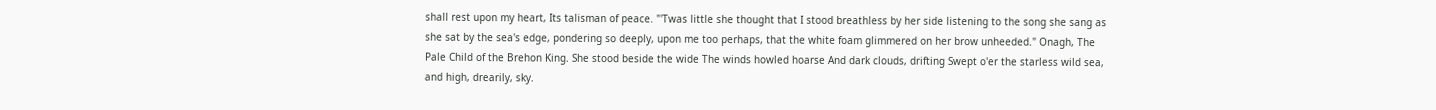shall rest upon my heart, Its talisman of peace. "'Twas little she thought that I stood breathless by her side listening to the song she sang as she sat by the sea's edge, pondering so deeply, upon me too perhaps, that the white foam glimmered on her brow unheeded." Onagh, The Pale Child of the Brehon King. She stood beside the wide The winds howled hoarse And dark clouds, drifting Swept o'er the starless wild sea, and high, drearily, sky.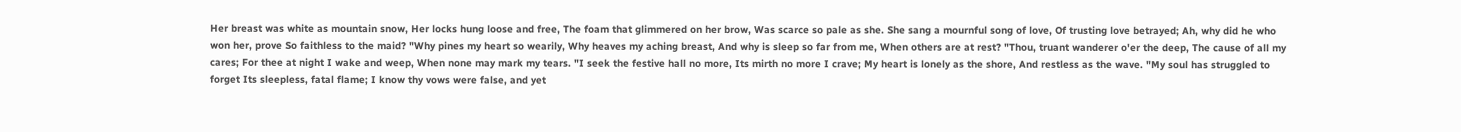Her breast was white as mountain snow, Her locks hung loose and free, The foam that glimmered on her brow, Was scarce so pale as she. She sang a mournful song of love, Of trusting love betrayed; Ah, why did he who won her, prove So faithless to the maid? "Why pines my heart so wearily, Why heaves my aching breast, And why is sleep so far from me, When others are at rest? "Thou, truant wanderer o'er the deep, The cause of all my cares; For thee at night I wake and weep, When none may mark my tears. "I seek the festive hall no more, Its mirth no more I crave; My heart is lonely as the shore, And restless as the wave. "My soul has struggled to forget Its sleepless, fatal flame; I know thy vows were false, and yet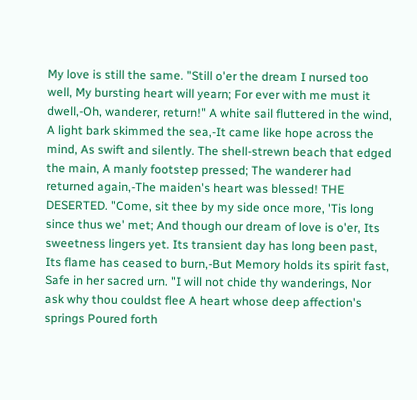My love is still the same. "Still o'er the dream I nursed too well, My bursting heart will yearn; For ever with me must it dwell,-Oh, wanderer, return!" A white sail fluttered in the wind, A light bark skimmed the sea,-It came like hope across the mind, As swift and silently. The shell-strewn beach that edged the main, A manly footstep pressed; The wanderer had returned again,-The maiden's heart was blessed! THE DESERTED. "Come, sit thee by my side once more, 'Tis long since thus we' met; And though our dream of love is o'er, Its sweetness lingers yet. Its transient day has long been past, Its flame has ceased to burn,-But Memory holds its spirit fast, Safe in her sacred urn. "I will not chide thy wanderings, Nor ask why thou couldst flee A heart whose deep affection's springs Poured forth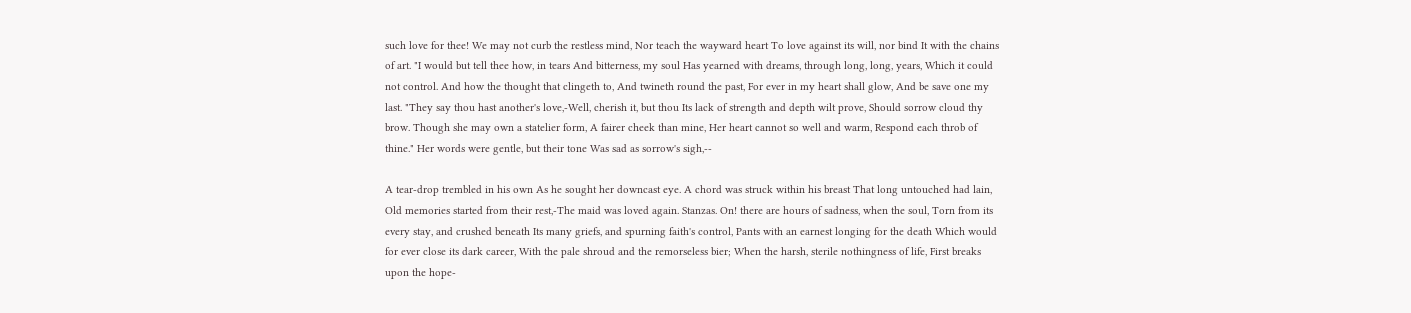such love for thee! We may not curb the restless mind, Nor teach the wayward heart To love against its will, nor bind It with the chains of art. "I would but tell thee how, in tears And bitterness, my soul Has yearned with dreams, through long, long, years, Which it could not control. And how the thought that clingeth to, And twineth round the past, For ever in my heart shall glow, And be save one my last. "They say thou hast another's love,-Well, cherish it, but thou Its lack of strength and depth wilt prove, Should sorrow cloud thy brow. Though she may own a statelier form, A fairer cheek than mine, Her heart cannot so well and warm, Respond each throb of thine." Her words were gentle, but their tone Was sad as sorrow's sigh,--

A tear-drop trembled in his own As he sought her downcast eye. A chord was struck within his breast That long untouched had lain, Old memories started from their rest,-The maid was loved again. Stanzas. On! there are hours of sadness, when the soul, Torn from its every stay, and crushed beneath Its many griefs, and spurning faith's control, Pants with an earnest longing for the death Which would for ever close its dark career, With the pale shroud and the remorseless bier; When the harsh, sterile nothingness of life, First breaks upon the hope-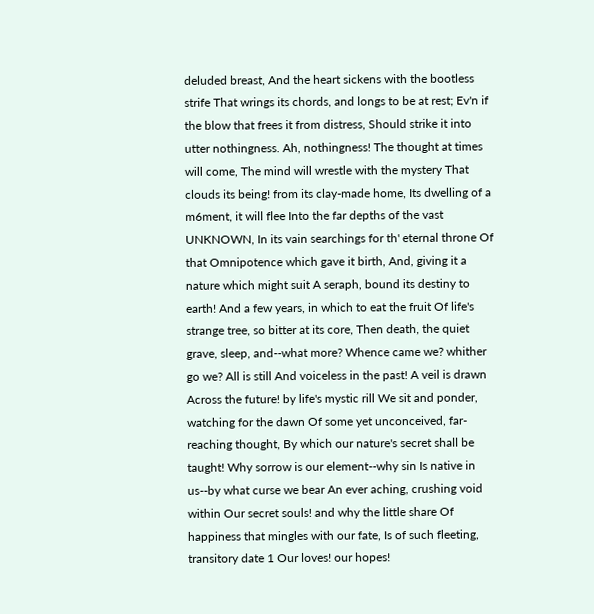deluded breast, And the heart sickens with the bootless strife That wrings its chords, and longs to be at rest; Ev'n if the blow that frees it from distress, Should strike it into utter nothingness. Ah, nothingness! The thought at times will come, The mind will wrestle with the mystery That clouds its being! from its clay-made home, Its dwelling of a m6ment, it will flee Into the far depths of the vast UNKNOWN, In its vain searchings for th' eternal throne Of that Omnipotence which gave it birth, And, giving it a nature which might suit A seraph, bound its destiny to earth! And a few years, in which to eat the fruit Of life's strange tree, so bitter at its core, Then death, the quiet grave, sleep, and--what more? Whence came we? whither go we? All is still And voiceless in the past! A veil is drawn Across the future! by life's mystic rill We sit and ponder, watching for the dawn Of some yet unconceived, far-reaching thought, By which our nature's secret shall be taught! Why sorrow is our element--why sin Is native in us--by what curse we bear An ever aching, crushing void within Our secret souls! and why the little share Of happiness that mingles with our fate, Is of such fleeting, transitory date 1 Our loves! our hopes!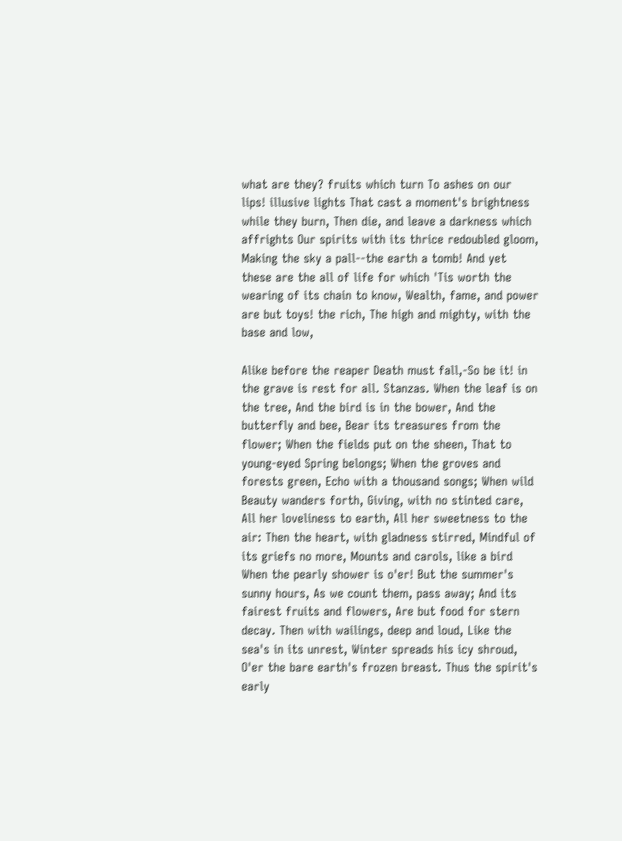what are they? fruits which turn To ashes on our lips! illusive lights That cast a moment's brightness while they burn, Then die, and leave a darkness which affrights Our spirits with its thrice redoubled gloom, Making the sky a pall--the earth a tomb! And yet these are the all of life for which 'Tis worth the wearing of its chain to know, Wealth, fame, and power are but toys! the rich, The high and mighty, with the base and low,

Alike before the reaper Death must fall,-So be it! in the grave is rest for all. Stanzas. When the leaf is on the tree, And the bird is in the bower, And the butterfly and bee, Bear its treasures from the flower; When the fields put on the sheen, That to young-eyed Spring belongs; When the groves and forests green, Echo with a thousand songs; When wild Beauty wanders forth, Giving, with no stinted care, All her loveliness to earth, All her sweetness to the air: Then the heart, with gladness stirred, Mindful of its griefs no more, Mounts and carols, like a bird When the pearly shower is o'er! But the summer's sunny hours, As we count them, pass away; And its fairest fruits and flowers, Are but food for stern decay. Then with wailings, deep and loud, Like the sea's in its unrest, Winter spreads his icy shroud, O'er the bare earth's frozen breast. Thus the spirit's early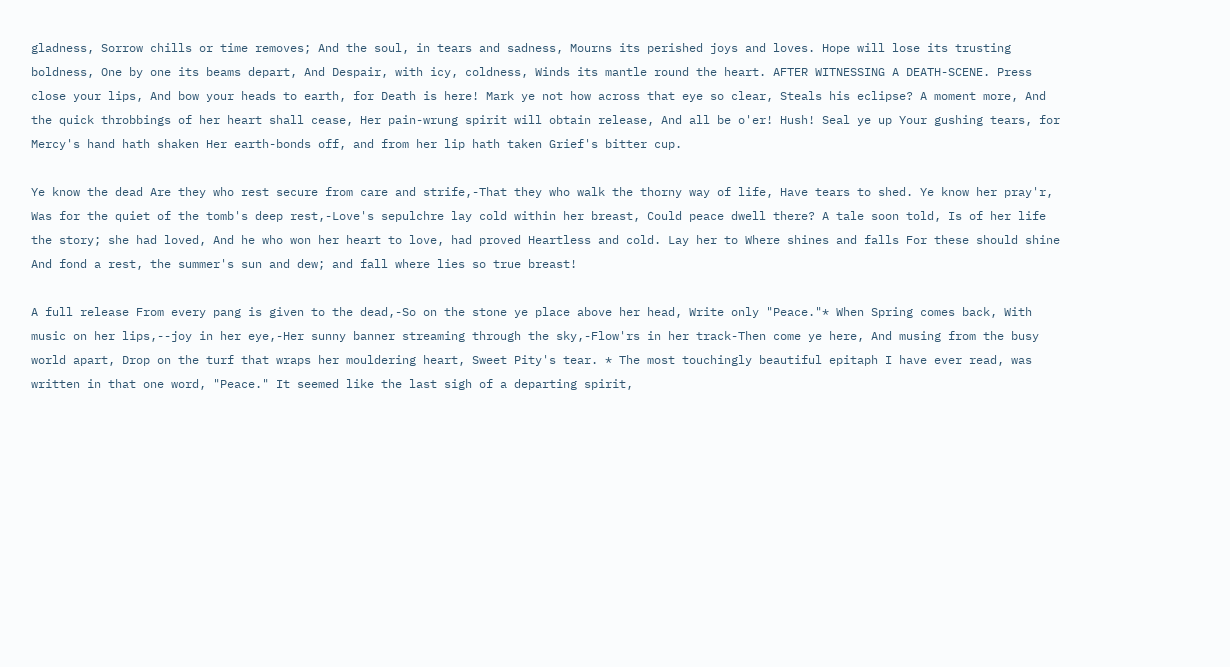gladness, Sorrow chills or time removes; And the soul, in tears and sadness, Mourns its perished joys and loves. Hope will lose its trusting boldness, One by one its beams depart, And Despair, with icy, coldness, Winds its mantle round the heart. AFTER WITNESSING A DEATH-SCENE. Press close your lips, And bow your heads to earth, for Death is here! Mark ye not how across that eye so clear, Steals his eclipse? A moment more, And the quick throbbings of her heart shall cease, Her pain-wrung spirit will obtain release, And all be o'er! Hush! Seal ye up Your gushing tears, for Mercy's hand hath shaken Her earth-bonds off, and from her lip hath taken Grief's bitter cup.

Ye know the dead Are they who rest secure from care and strife,-That they who walk the thorny way of life, Have tears to shed. Ye know her pray'r, Was for the quiet of the tomb's deep rest,-Love's sepulchre lay cold within her breast, Could peace dwell there? A tale soon told, Is of her life the story; she had loved, And he who won her heart to love, had proved Heartless and cold. Lay her to Where shines and falls For these should shine And fond a rest, the summer's sun and dew; and fall where lies so true breast!

A full release From every pang is given to the dead,-So on the stone ye place above her head, Write only "Peace."* When Spring comes back, With music on her lips,--joy in her eye,-Her sunny banner streaming through the sky,-Flow'rs in her track-Then come ye here, And musing from the busy world apart, Drop on the turf that wraps her mouldering heart, Sweet Pity's tear. * The most touchingly beautiful epitaph I have ever read, was written in that one word, "Peace." It seemed like the last sigh of a departing spirit,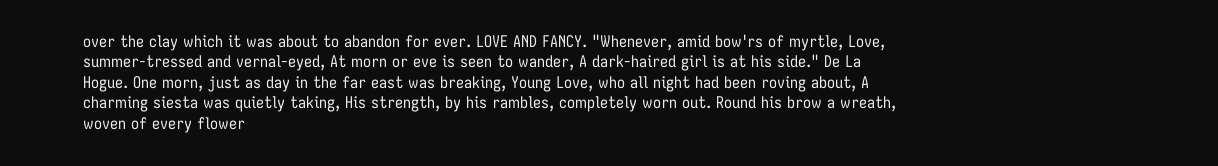over the clay which it was about to abandon for ever. LOVE AND FANCY. "Whenever, amid bow'rs of myrtle, Love, summer-tressed and vernal-eyed, At morn or eve is seen to wander, A dark-haired girl is at his side." De La Hogue. One morn, just as day in the far east was breaking, Young Love, who all night had been roving about, A charming siesta was quietly taking, His strength, by his rambles, completely worn out. Round his brow a wreath, woven of every flower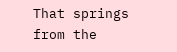That springs from the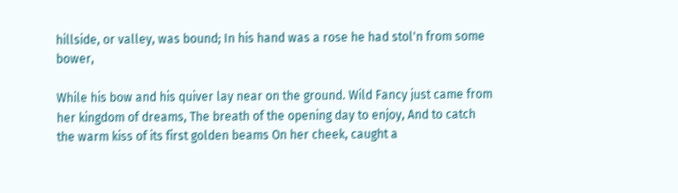hillside, or valley, was bound; In his hand was a rose he had stol'n from some bower,

While his bow and his quiver lay near on the ground. Wild Fancy just came from her kingdom of dreams, The breath of the opening day to enjoy, And to catch the warm kiss of its first golden beams On her cheek, caught a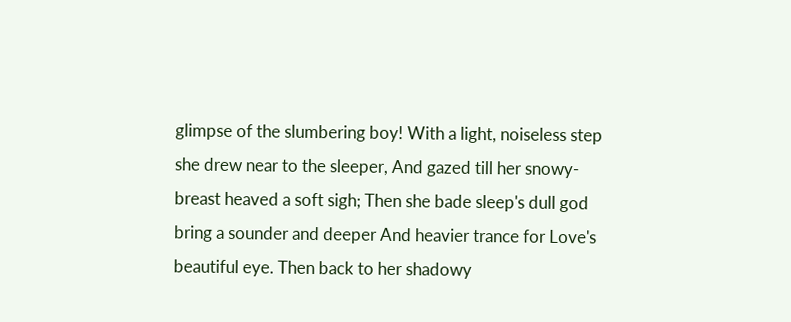glimpse of the slumbering boy! With a light, noiseless step she drew near to the sleeper, And gazed till her snowy-breast heaved a soft sigh; Then she bade sleep's dull god bring a sounder and deeper And heavier trance for Love's beautiful eye. Then back to her shadowy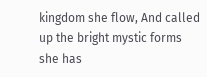kingdom she flow, And called up the bright mystic forms she has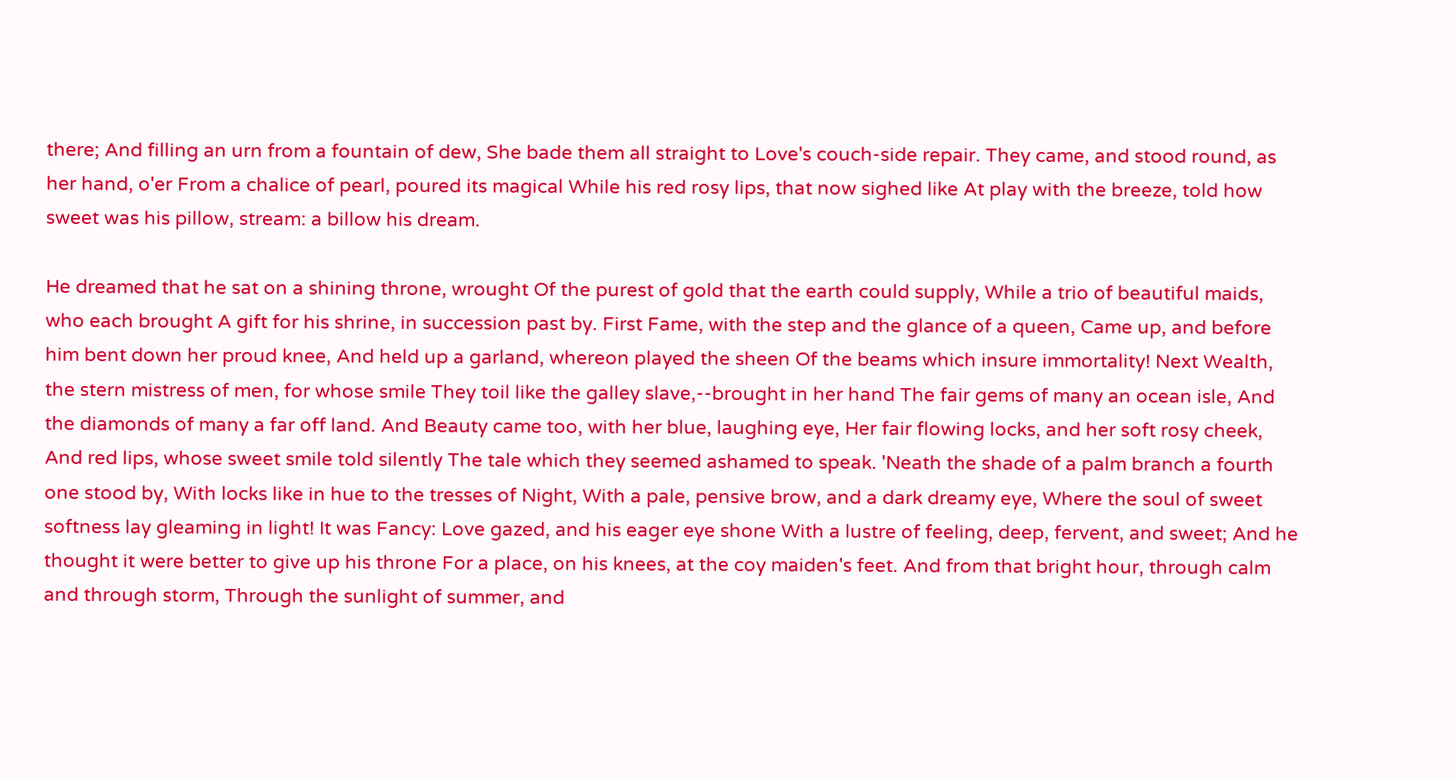there; And filling an urn from a fountain of dew, She bade them all straight to Love's couch-side repair. They came, and stood round, as her hand, o'er From a chalice of pearl, poured its magical While his red rosy lips, that now sighed like At play with the breeze, told how sweet was his pillow, stream: a billow his dream.

He dreamed that he sat on a shining throne, wrought Of the purest of gold that the earth could supply, While a trio of beautiful maids, who each brought A gift for his shrine, in succession past by. First Fame, with the step and the glance of a queen, Came up, and before him bent down her proud knee, And held up a garland, whereon played the sheen Of the beams which insure immortality! Next Wealth, the stern mistress of men, for whose smile They toil like the galley slave,--brought in her hand The fair gems of many an ocean isle, And the diamonds of many a far off land. And Beauty came too, with her blue, laughing eye, Her fair flowing locks, and her soft rosy cheek, And red lips, whose sweet smile told silently The tale which they seemed ashamed to speak. 'Neath the shade of a palm branch a fourth one stood by, With locks like in hue to the tresses of Night, With a pale, pensive brow, and a dark dreamy eye, Where the soul of sweet softness lay gleaming in light! It was Fancy: Love gazed, and his eager eye shone With a lustre of feeling, deep, fervent, and sweet; And he thought it were better to give up his throne For a place, on his knees, at the coy maiden's feet. And from that bright hour, through calm and through storm, Through the sunlight of summer, and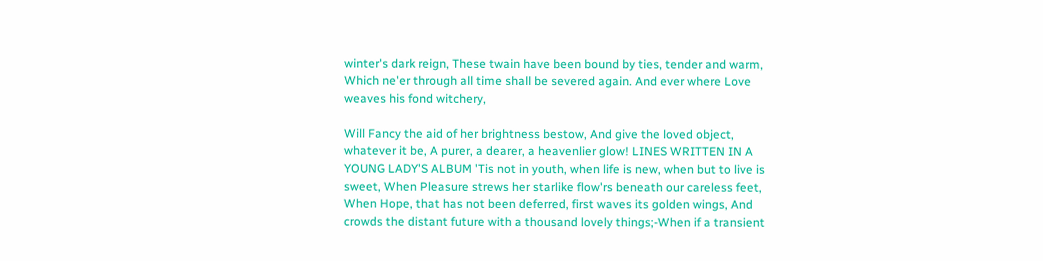winter's dark reign, These twain have been bound by ties, tender and warm, Which ne'er through all time shall be severed again. And ever where Love weaves his fond witchery,

Will Fancy the aid of her brightness bestow, And give the loved object, whatever it be, A purer, a dearer, a heavenlier glow! LINES WRITTEN IN A YOUNG LADY'S ALBUM 'Tis not in youth, when life is new, when but to live is sweet, When Pleasure strews her starlike flow'rs beneath our careless feet, When Hope, that has not been deferred, first waves its golden wings, And crowds the distant future with a thousand lovely things;-When if a transient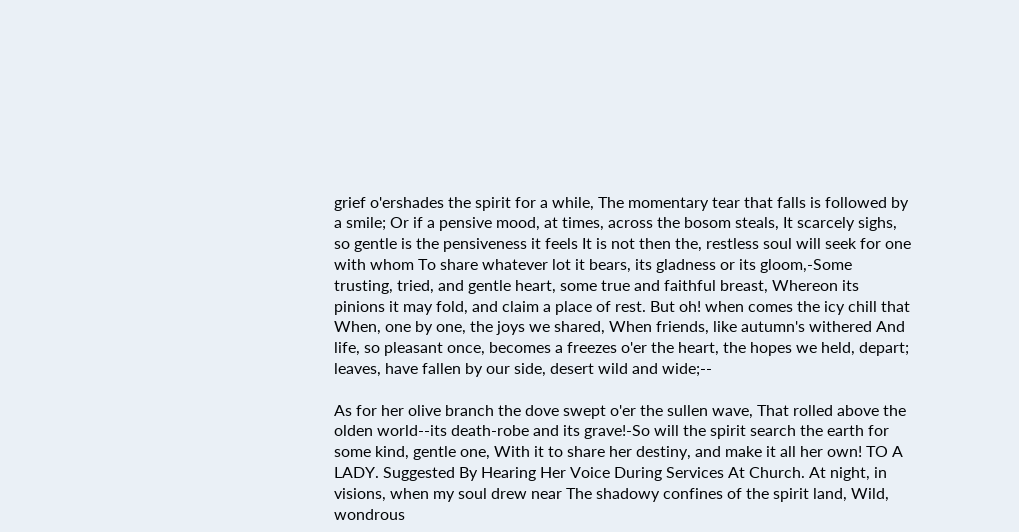grief o'ershades the spirit for a while, The momentary tear that falls is followed by a smile; Or if a pensive mood, at times, across the bosom steals, It scarcely sighs, so gentle is the pensiveness it feels It is not then the, restless soul will seek for one with whom To share whatever lot it bears, its gladness or its gloom,-Some trusting, tried, and gentle heart, some true and faithful breast, Whereon its pinions it may fold, and claim a place of rest. But oh! when comes the icy chill that When, one by one, the joys we shared, When friends, like autumn's withered And life, so pleasant once, becomes a freezes o'er the heart, the hopes we held, depart; leaves, have fallen by our side, desert wild and wide;--

As for her olive branch the dove swept o'er the sullen wave, That rolled above the olden world--its death-robe and its grave!-So will the spirit search the earth for some kind, gentle one, With it to share her destiny, and make it all her own! TO A LADY. Suggested By Hearing Her Voice During Services At Church. At night, in visions, when my soul drew near The shadowy confines of the spirit land, Wild, wondrous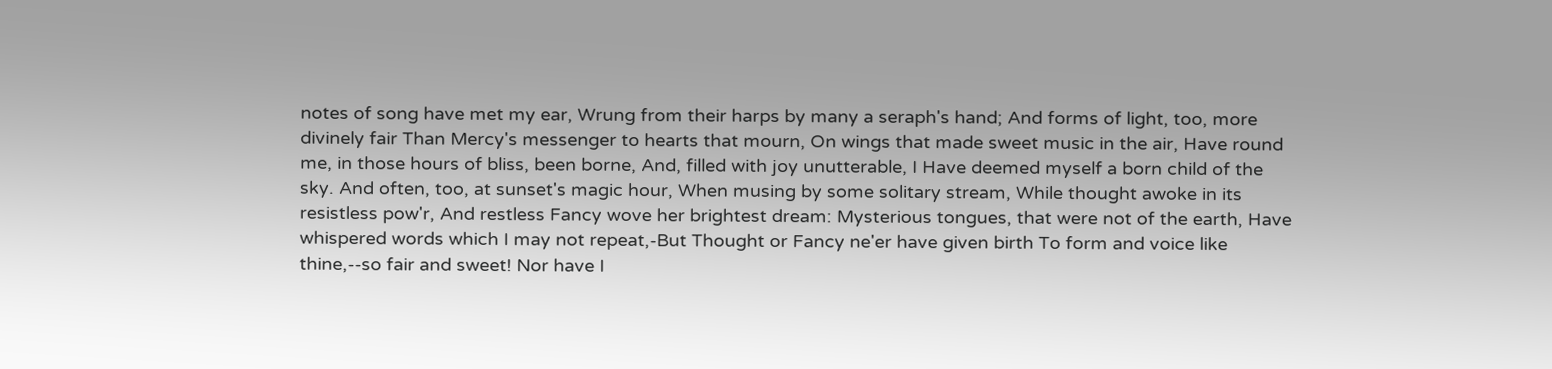notes of song have met my ear, Wrung from their harps by many a seraph's hand; And forms of light, too, more divinely fair Than Mercy's messenger to hearts that mourn, On wings that made sweet music in the air, Have round me, in those hours of bliss, been borne, And, filled with joy unutterable, I Have deemed myself a born child of the sky. And often, too, at sunset's magic hour, When musing by some solitary stream, While thought awoke in its resistless pow'r, And restless Fancy wove her brightest dream: Mysterious tongues, that were not of the earth, Have whispered words which I may not repeat,-But Thought or Fancy ne'er have given birth To form and voice like thine,--so fair and sweet! Nor have I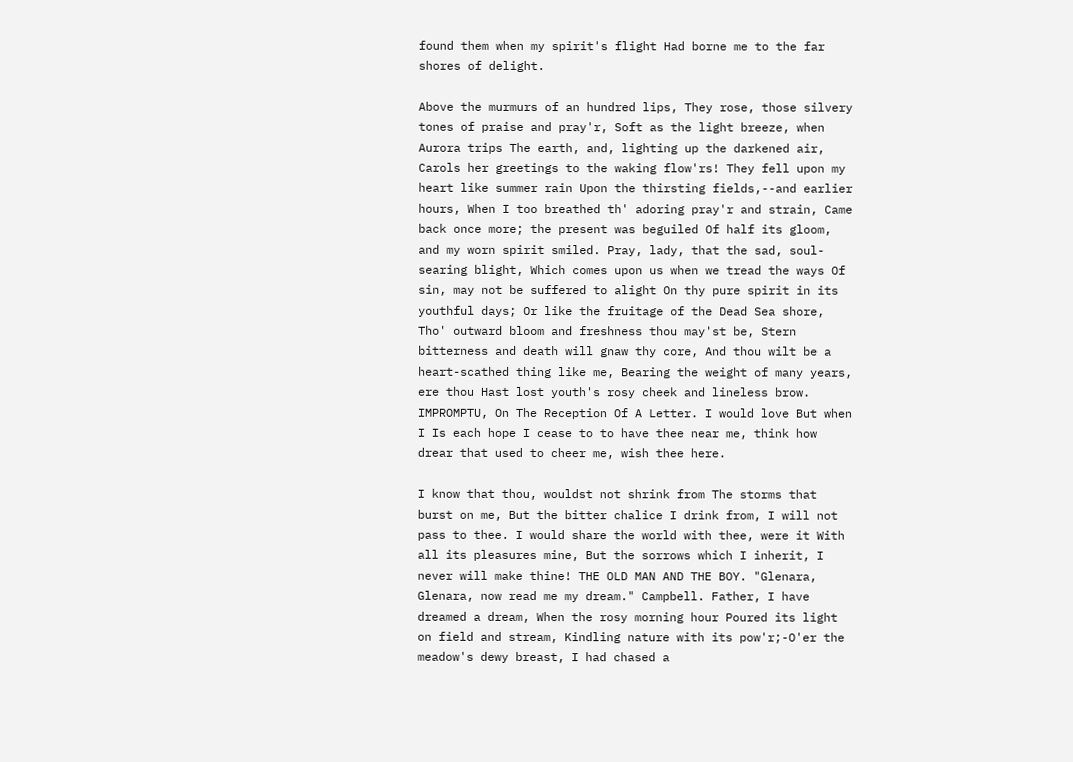found them when my spirit's flight Had borne me to the far shores of delight.

Above the murmurs of an hundred lips, They rose, those silvery tones of praise and pray'r, Soft as the light breeze, when Aurora trips The earth, and, lighting up the darkened air, Carols her greetings to the waking flow'rs! They fell upon my heart like summer rain Upon the thirsting fields,--and earlier hours, When I too breathed th' adoring pray'r and strain, Came back once more; the present was beguiled Of half its gloom, and my worn spirit smiled. Pray, lady, that the sad, soul-searing blight, Which comes upon us when we tread the ways Of sin, may not be suffered to alight On thy pure spirit in its youthful days; Or like the fruitage of the Dead Sea shore, Tho' outward bloom and freshness thou may'st be, Stern bitterness and death will gnaw thy core, And thou wilt be a heart-scathed thing like me, Bearing the weight of many years, ere thou Hast lost youth's rosy cheek and lineless brow. IMPROMPTU, On The Reception Of A Letter. I would love But when I Is each hope I cease to to have thee near me, think how drear that used to cheer me, wish thee here.

I know that thou, wouldst not shrink from The storms that burst on me, But the bitter chalice I drink from, I will not pass to thee. I would share the world with thee, were it With all its pleasures mine, But the sorrows which I inherit, I never will make thine! THE OLD MAN AND THE BOY. "Glenara, Glenara, now read me my dream." Campbell. Father, I have dreamed a dream, When the rosy morning hour Poured its light on field and stream, Kindling nature with its pow'r;-O'er the meadow's dewy breast, I had chased a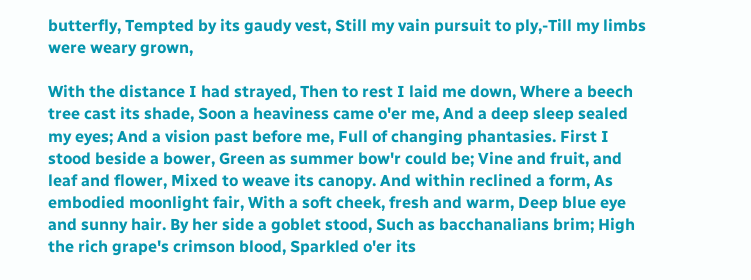butterfly, Tempted by its gaudy vest, Still my vain pursuit to ply,-Till my limbs were weary grown,

With the distance I had strayed, Then to rest I laid me down, Where a beech tree cast its shade, Soon a heaviness came o'er me, And a deep sleep sealed my eyes; And a vision past before me, Full of changing phantasies. First I stood beside a bower, Green as summer bow'r could be; Vine and fruit, and leaf and flower, Mixed to weave its canopy. And within reclined a form, As embodied moonlight fair, With a soft cheek, fresh and warm, Deep blue eye and sunny hair. By her side a goblet stood, Such as bacchanalians brim; High the rich grape's crimson blood, Sparkled o'er its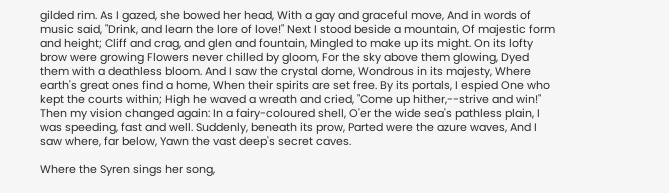gilded rim. As I gazed, she bowed her head, With a gay and graceful move, And in words of music said, "Drink, and learn the lore of love!" Next I stood beside a mountain, Of majestic form and height; Cliff and crag, and glen and fountain, Mingled to make up its might. On its lofty brow were growing Flowers never chilled by gloom, For the sky above them glowing, Dyed them with a deathless bloom. And I saw the crystal dome, Wondrous in its majesty, Where earth's great ones find a home, When their spirits are set free. By its portals, I espied One who kept the courts within; High he waved a wreath and cried, "Come up hither,--strive and win!" Then my vision changed again: In a fairy-coloured shell, O'er the wide sea's pathless plain, I was speeding, fast and well. Suddenly, beneath its prow, Parted were the azure waves, And I saw where, far below, Yawn the vast deep's secret caves.

Where the Syren sings her song,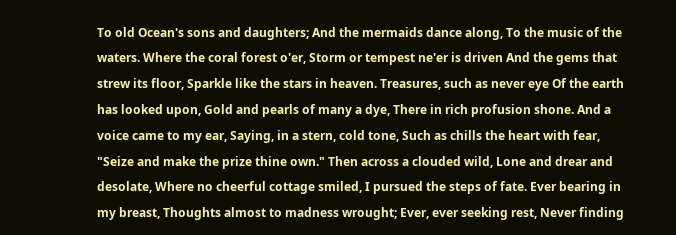To old Ocean's sons and daughters; And the mermaids dance along, To the music of the waters. Where the coral forest o'er, Storm or tempest ne'er is driven And the gems that strew its floor, Sparkle like the stars in heaven. Treasures, such as never eye Of the earth has looked upon, Gold and pearls of many a dye, There in rich profusion shone. And a voice came to my ear, Saying, in a stern, cold tone, Such as chills the heart with fear, "Seize and make the prize thine own." Then across a clouded wild, Lone and drear and desolate, Where no cheerful cottage smiled, I pursued the steps of fate. Ever bearing in my breast, Thoughts almost to madness wrought; Ever, ever seeking rest, Never finding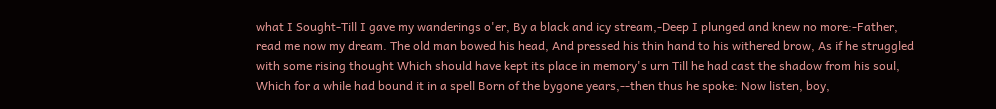what I Sought-Till I gave my wanderings o'er, By a black and icy stream,-Deep I plunged and knew no more:-Father, read me now my dream. The old man bowed his head, And pressed his thin hand to his withered brow, As if he struggled with some rising thought Which should have kept its place in memory's urn Till he had cast the shadow from his soul, Which for a while had bound it in a spell Born of the bygone years,--then thus he spoke: Now listen, boy,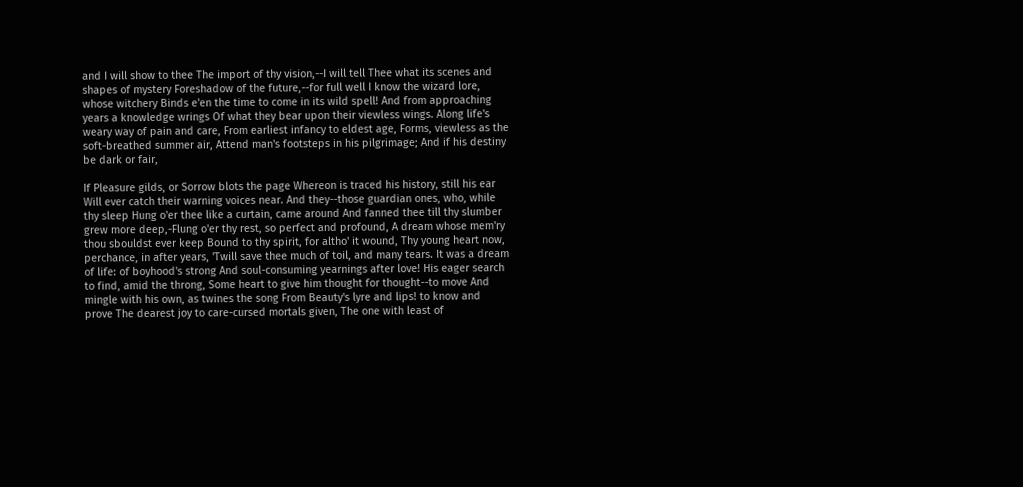and I will show to thee The import of thy vision,--I will tell Thee what its scenes and shapes of mystery Foreshadow of the future,--for full well I know the wizard lore, whose witchery Binds e'en the time to come in its wild spell! And from approaching years a knowledge wrings Of what they bear upon their viewless wings. Along life's weary way of pain and care, From earliest infancy to eldest age, Forms, viewless as the soft-breathed summer air, Attend man's footsteps in his pilgrimage; And if his destiny be dark or fair,

If Pleasure gilds, or Sorrow blots the page Whereon is traced his history, still his ear Will ever catch their warning voices near. And they--those guardian ones, who, while thy sleep Hung o'er thee like a curtain, came around And fanned thee till thy slumber grew more deep,-Flung o'er thy rest, so perfect and profound, A dream whose mem'ry thou sbouldst ever keep Bound to thy spirit, for altho' it wound, Thy young heart now, perchance, in after years, 'Twill save thee much of toil, and many tears. It was a dream of life: of boyhood's strong And soul-consuming yearnings after love! His eager search to find, amid the throng, Some heart to give him thought for thought--to move And mingle with his own, as twines the song From Beauty's lyre and lips! to know and prove The dearest joy to care-cursed mortals given, The one with least of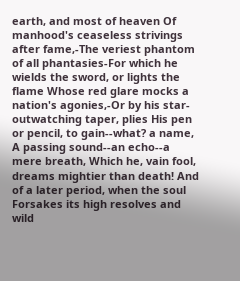earth, and most of heaven Of manhood's ceaseless strivings after fame,-The veriest phantom of all phantasies-For which he wields the sword, or lights the flame Whose red glare mocks a nation's agonies,-Or by his star-outwatching taper, plies His pen or pencil, to gain--what? a name, A passing sound--an echo--a mere breath, Which he, vain fool, dreams mightier than death! And of a later period, when the soul Forsakes its high resolves and wild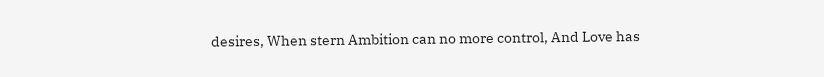desires, When stern Ambition can no more control, And Love has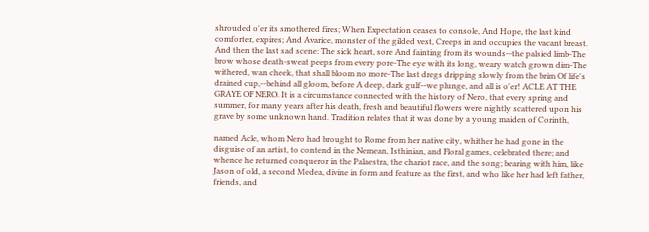shrouded o'er its smothered fires; When Expectation ceases to console, And Hope, the last kind comforter, expires; And Avarice, monster of the gilded vest, Creeps in and occupies the vacant breast. And then the last sad scene: The sick heart, sore And fainting from its wounds--the palsied limb-The brow whose death-sweat peeps from every pore-The eye with its long, weary watch grown dim-The withered, wan cheek, that shall bloom no more-The last dregs dripping slowly from the brim Of life's drained cup,--behind all gloom, before A deep, dark gulf--we plunge, and all is o'er! ACLE AT THE GRAYE OF NERO. It is a circumstance connected with the history of Nero, that every spring and summer, for many years after his death, fresh and beautiful flowers were nightly scattered upon his grave by some unknown hand. Tradition relates that it was done by a young maiden of Corinth,

named Acle, whom Nero had brought to Rome from her native city, whither he had gone in the disguise of an artist, to contend in the Nemean, Isthinian, and Floral games, celebrated there; and whence he returned conqueror in the Palaestra, the chariot race, and the song; bearing with him, like Jason of old, a second Medea, divine in form and feature as the first, and who like her had left father, friends, and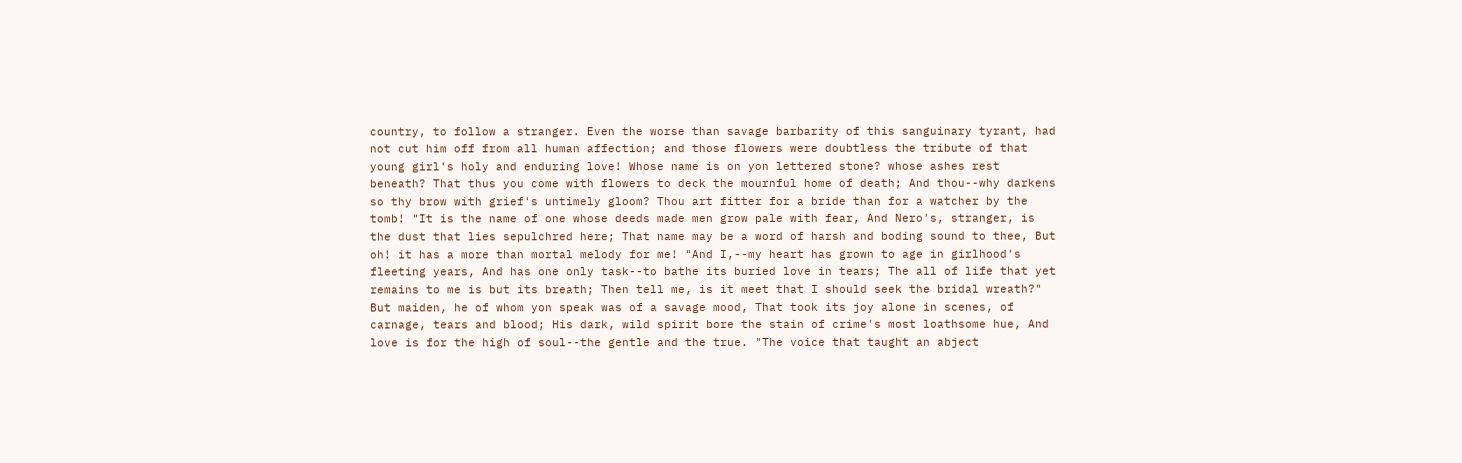country, to follow a stranger. Even the worse than savage barbarity of this sanguinary tyrant, had not cut him off from all human affection; and those flowers were doubtless the tribute of that young girl's holy and enduring love! Whose name is on yon lettered stone? whose ashes rest beneath? That thus you come with flowers to deck the mournful home of death; And thou--why darkens so thy brow with grief's untimely gloom? Thou art fitter for a bride than for a watcher by the tomb! "It is the name of one whose deeds made men grow pale with fear, And Nero's, stranger, is the dust that lies sepulchred here; That name may be a word of harsh and boding sound to thee, But oh! it has a more than mortal melody for me! "And I,--my heart has grown to age in girlhood's fleeting years, And has one only task--to bathe its buried love in tears; The all of life that yet remains to me is but its breath; Then tell me, is it meet that I should seek the bridal wreath?" But maiden, he of whom yon speak was of a savage mood, That took its joy alone in scenes, of carnage, tears and blood; His dark, wild spirit bore the stain of crime's most loathsome hue, And love is for the high of soul--the gentle and the true. "The voice that taught an abject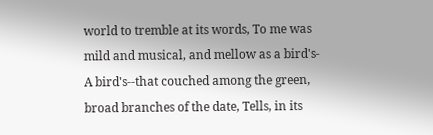world to tremble at its words, To me was mild and musical, and mellow as a bird's-A bird's--that couched among the green, broad branches of the date, Tells, in its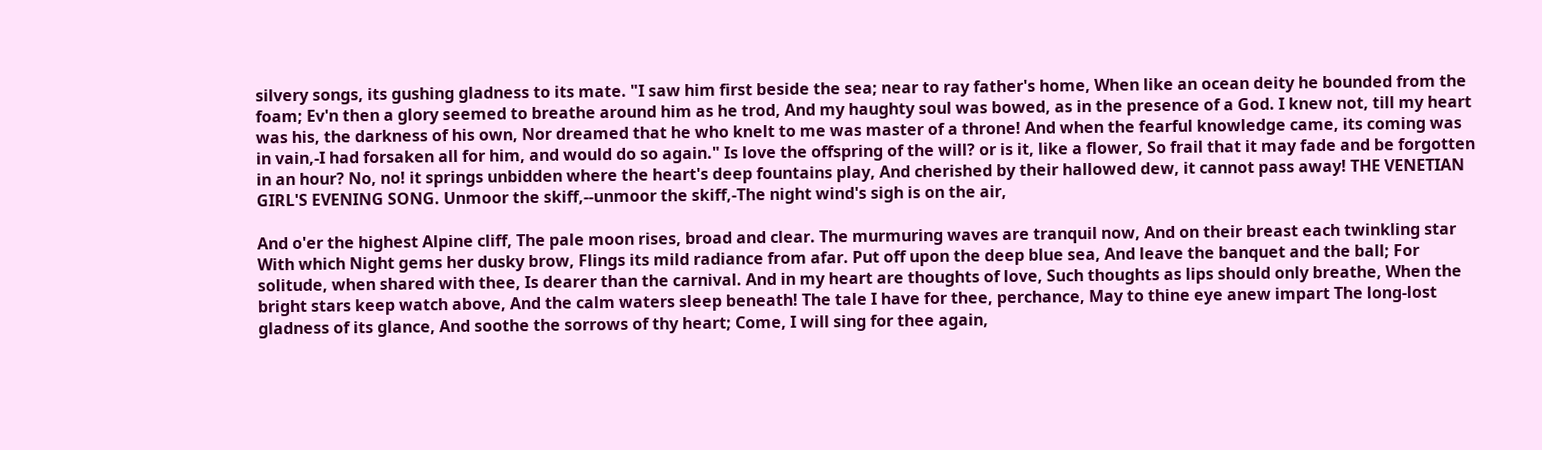silvery songs, its gushing gladness to its mate. "I saw him first beside the sea; near to ray father's home, When like an ocean deity he bounded from the foam; Ev'n then a glory seemed to breathe around him as he trod, And my haughty soul was bowed, as in the presence of a God. I knew not, till my heart was his, the darkness of his own, Nor dreamed that he who knelt to me was master of a throne! And when the fearful knowledge came, its coming was in vain,-I had forsaken all for him, and would do so again." Is love the offspring of the will? or is it, like a flower, So frail that it may fade and be forgotten in an hour? No, no! it springs unbidden where the heart's deep fountains play, And cherished by their hallowed dew, it cannot pass away! THE VENETIAN GIRL'S EVENING SONG. Unmoor the skiff,--unmoor the skiff,-The night wind's sigh is on the air,

And o'er the highest Alpine cliff, The pale moon rises, broad and clear. The murmuring waves are tranquil now, And on their breast each twinkling star With which Night gems her dusky brow, Flings its mild radiance from afar. Put off upon the deep blue sea, And leave the banquet and the ball; For solitude, when shared with thee, Is dearer than the carnival. And in my heart are thoughts of love, Such thoughts as lips should only breathe, When the bright stars keep watch above, And the calm waters sleep beneath! The tale I have for thee, perchance, May to thine eye anew impart The long-lost gladness of its glance, And soothe the sorrows of thy heart; Come, I will sing for thee again,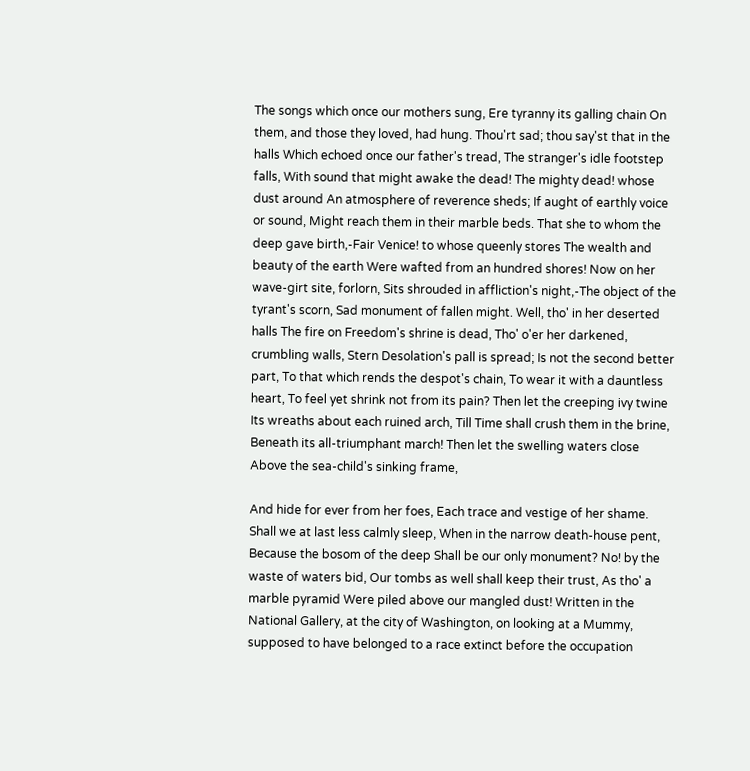The songs which once our mothers sung, Ere tyranny its galling chain On them, and those they loved, had hung. Thou'rt sad; thou say'st that in the halls Which echoed once our father's tread, The stranger's idle footstep falls, With sound that might awake the dead! The mighty dead! whose dust around An atmosphere of reverence sheds; If aught of earthly voice or sound, Might reach them in their marble beds. That she to whom the deep gave birth,-Fair Venice! to whose queenly stores The wealth and beauty of the earth Were wafted from an hundred shores! Now on her wave-girt site, forlorn, Sits shrouded in affliction's night,-The object of the tyrant's scorn, Sad monument of fallen might. Well, tho' in her deserted halls The fire on Freedom's shrine is dead, Tho' o'er her darkened, crumbling walls, Stern Desolation's pall is spread; Is not the second better part, To that which rends the despot's chain, To wear it with a dauntless heart, To feel yet shrink not from its pain? Then let the creeping ivy twine Its wreaths about each ruined arch, Till Time shall crush them in the brine, Beneath its all-triumphant march! Then let the swelling waters close Above the sea-child's sinking frame,

And hide for ever from her foes, Each trace and vestige of her shame. Shall we at last less calmly sleep, When in the narrow death-house pent, Because the bosom of the deep Shall be our only monument? No! by the waste of waters bid, Our tombs as well shall keep their trust, As tho' a marble pyramid Were piled above our mangled dust! Written in the National Gallery, at the city of Washington, on looking at a Mummy, supposed to have belonged to a race extinct before the occupation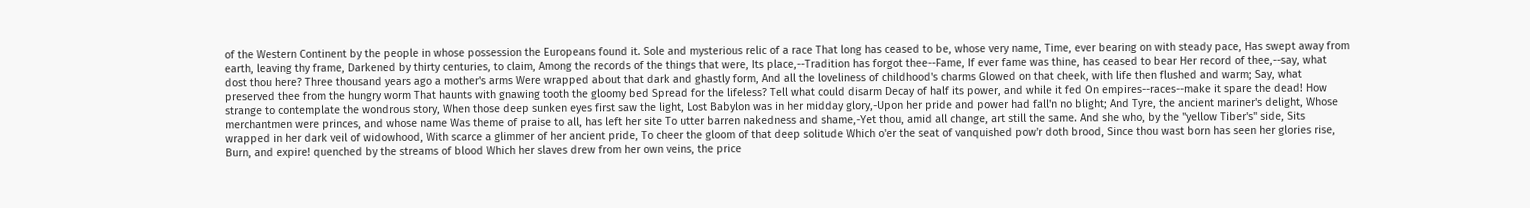of the Western Continent by the people in whose possession the Europeans found it. Sole and mysterious relic of a race That long has ceased to be, whose very name, Time, ever bearing on with steady pace, Has swept away from earth, leaving thy frame, Darkened by thirty centuries, to claim, Among the records of the things that were, Its place,--Tradition has forgot thee--Fame, If ever fame was thine, has ceased to bear Her record of thee,--say, what dost thou here? Three thousand years ago a mother's arms Were wrapped about that dark and ghastly form, And all the loveliness of childhood's charms Glowed on that cheek, with life then flushed and warm; Say, what preserved thee from the hungry worm That haunts with gnawing tooth the gloomy bed Spread for the lifeless? Tell what could disarm Decay of half its power, and while it fed On empires--races--make it spare the dead! How strange to contemplate the wondrous story, When those deep sunken eyes first saw the light, Lost Babylon was in her midday glory,-Upon her pride and power had fall'n no blight; And Tyre, the ancient mariner's delight, Whose merchantmen were princes, and whose name Was theme of praise to all, has left her site To utter barren nakedness and shame,-Yet thou, amid all change, art still the same. And she who, by the "yellow Tiber's" side, Sits wrapped in her dark veil of widowhood, With scarce a glimmer of her ancient pride, To cheer the gloom of that deep solitude Which o'er the seat of vanquished pow'r doth brood, Since thou wast born has seen her glories rise, Burn, and expire! quenched by the streams of blood Which her slaves drew from her own veins, the price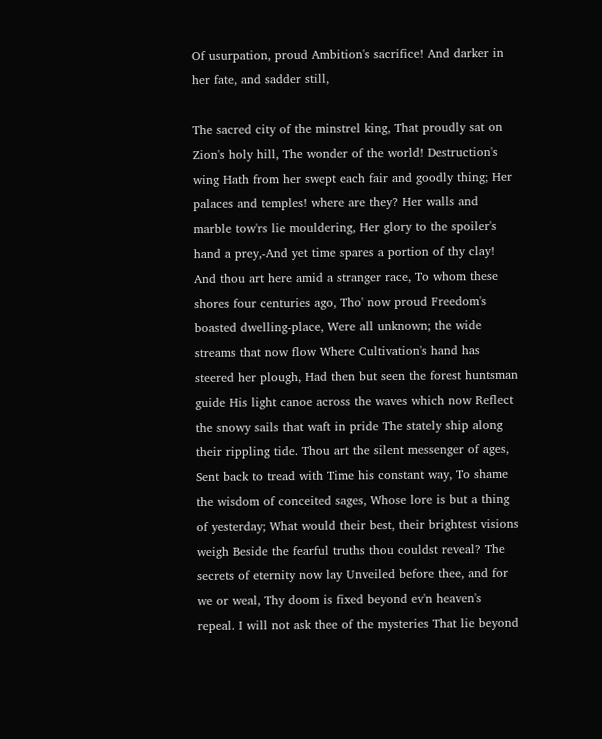Of usurpation, proud Ambition's sacrifice! And darker in her fate, and sadder still,

The sacred city of the minstrel king, That proudly sat on Zion's holy hill, The wonder of the world! Destruction's wing Hath from her swept each fair and goodly thing; Her palaces and temples! where are they? Her walls and marble tow'rs lie mouldering, Her glory to the spoiler's hand a prey,-And yet time spares a portion of thy clay! And thou art here amid a stranger race, To whom these shores four centuries ago, Tho' now proud Freedom's boasted dwelling-place, Were all unknown; the wide streams that now flow Where Cultivation's hand has steered her plough, Had then but seen the forest huntsman guide His light canoe across the waves which now Reflect the snowy sails that waft in pride The stately ship along their rippling tide. Thou art the silent messenger of ages, Sent back to tread with Time his constant way, To shame the wisdom of conceited sages, Whose lore is but a thing of yesterday; What would their best, their brightest visions weigh Beside the fearful truths thou couldst reveal? The secrets of eternity now lay Unveiled before thee, and for we or weal, Thy doom is fixed beyond ev'n heaven's repeal. I will not ask thee of the mysteries That lie beyond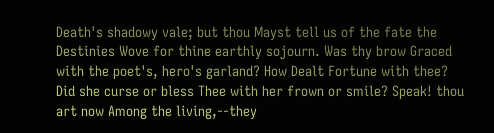Death's shadowy vale; but thou Mayst tell us of the fate the Destinies Wove for thine earthly sojourn. Was thy brow Graced with the poet's, hero's garland? How Dealt Fortune with thee? Did she curse or bless Thee with her frown or smile? Speak! thou art now Among the living,--they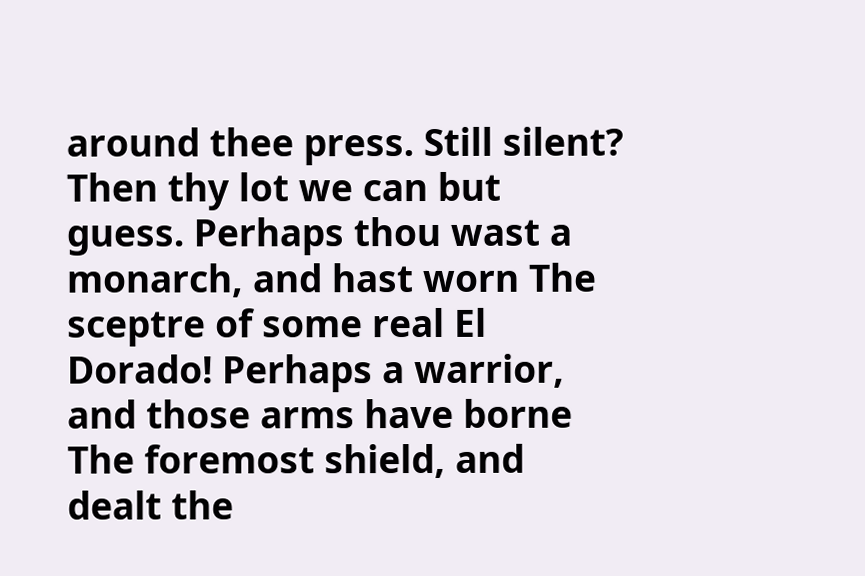around thee press. Still silent? Then thy lot we can but guess. Perhaps thou wast a monarch, and hast worn The sceptre of some real El Dorado! Perhaps a warrior, and those arms have borne The foremost shield, and dealt the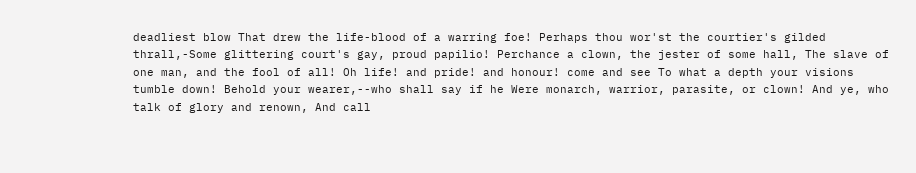deadliest blow That drew the life-blood of a warring foe! Perhaps thou wor'st the courtier's gilded thrall,-Some glittering court's gay, proud papilio! Perchance a clown, the jester of some hall, The slave of one man, and the fool of all! Oh life! and pride! and honour! come and see To what a depth your visions tumble down! Behold your wearer,--who shall say if he Were monarch, warrior, parasite, or clown! And ye, who talk of glory and renown, And call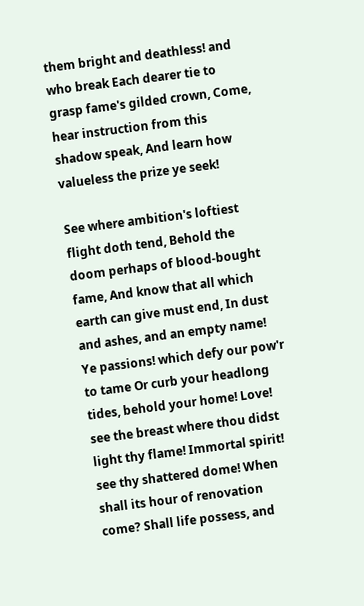them bright and deathless! and who break Each dearer tie to grasp fame's gilded crown, Come, hear instruction from this shadow speak, And learn how valueless the prize ye seek!

See where ambition's loftiest flight doth tend, Behold the doom perhaps of blood-bought fame, And know that all which earth can give must end, In dust and ashes, and an empty name! Ye passions! which defy our pow'r to tame Or curb your headlong tides, behold your home! Love! see the breast where thou didst light thy flame! Immortal spirit! see thy shattered dome! When shall its hour of renovation come? Shall life possess, and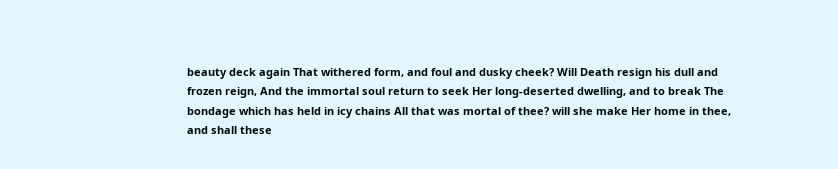beauty deck again That withered form, and foul and dusky cheek? Will Death resign his dull and frozen reign, And the immortal soul return to seek Her long-deserted dwelling, and to break The bondage which has held in icy chains All that was mortal of thee? will she make Her home in thee, and shall these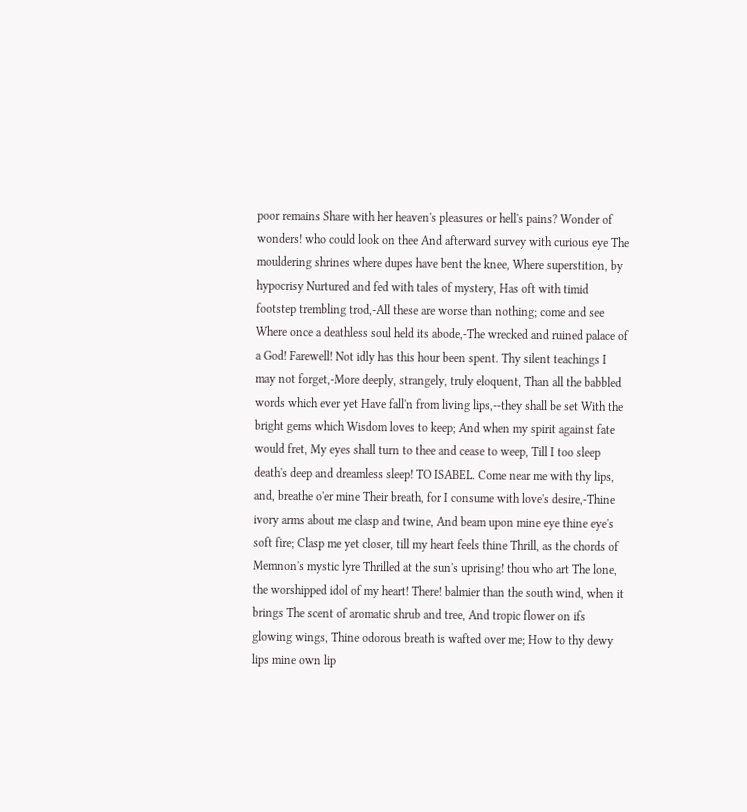poor remains Share with her heaven's pleasures or hell's pains? Wonder of wonders! who could look on thee And afterward survey with curious eye The mouldering shrines where dupes have bent the knee, Where superstition, by hypocrisy Nurtured and fed with tales of mystery, Has oft with timid footstep trembling trod,-All these are worse than nothing; come and see Where once a deathless soul held its abode,-The wrecked and ruined palace of a God! Farewell! Not idly has this hour been spent. Thy silent teachings I may not forget,-More deeply, strangely, truly eloquent, Than all the babbled words which ever yet Have fall'n from living lips,--they shall be set With the bright gems which Wisdom loves to keep; And when my spirit against fate would fret, My eyes shall turn to thee and cease to weep, Till I too sleep death's deep and dreamless sleep! TO ISABEL. Come near me with thy lips, and, breathe o'er mine Their breath, for I consume with love's desire,-Thine ivory arms about me clasp and twine, And beam upon mine eye thine eye's soft fire; Clasp me yet closer, till my heart feels thine Thrill, as the chords of Memnon's mystic lyre Thrilled at the sun's uprising! thou who art The lone, the worshipped idol of my heart! There! balmier than the south wind, when it brings The scent of aromatic shrub and tree, And tropic flower on ifs glowing wings, Thine odorous breath is wafted over me; How to thy dewy lips mine own lip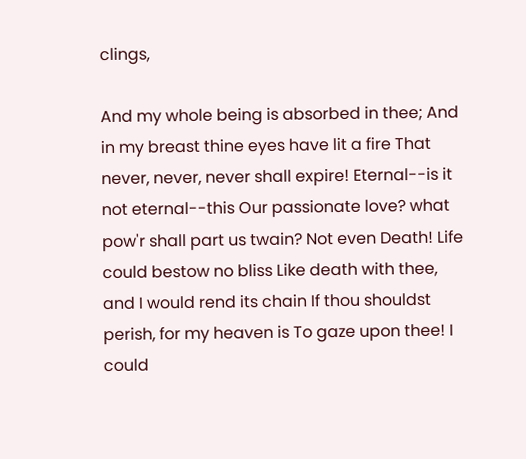clings,

And my whole being is absorbed in thee; And in my breast thine eyes have lit a fire That never, never, never shall expire! Eternal--is it not eternal--this Our passionate love? what pow'r shall part us twain? Not even Death! Life could bestow no bliss Like death with thee, and I would rend its chain If thou shouldst perish, for my heaven is To gaze upon thee! I could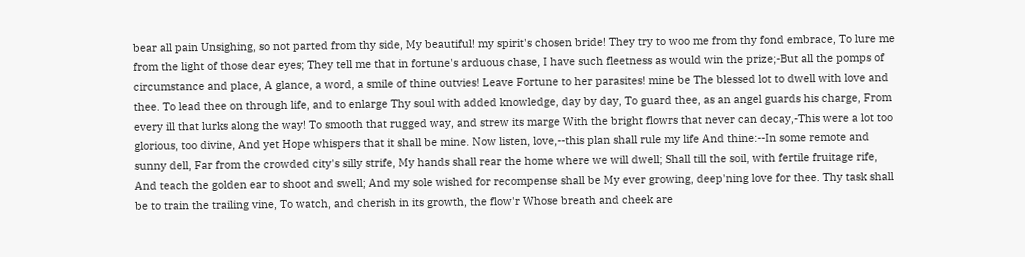bear all pain Unsighing, so not parted from thy side, My beautiful! my spirit's chosen bride! They try to woo me from thy fond embrace, To lure me from the light of those dear eyes; They tell me that in fortune's arduous chase, I have such fleetness as would win the prize;-But all the pomps of circumstance and place, A glance, a word, a smile of thine outvies! Leave Fortune to her parasites! mine be The blessed lot to dwell with love and thee. To lead thee on through life, and to enlarge Thy soul with added knowledge, day by day, To guard thee, as an angel guards his charge, From every ill that lurks along the way! To smooth that rugged way, and strew its marge With the bright flowrs that never can decay,-This were a lot too glorious, too divine, And yet Hope whispers that it shall be mine. Now listen, love,--this plan shall rule my life And thine:--In some remote and sunny dell, Far from the crowded city's silly strife, My hands shall rear the home where we will dwell; Shall till the soil, with fertile fruitage rife, And teach the golden ear to shoot and swell; And my sole wished for recompense shall be My ever growing, deep'ning love for thee. Thy task shall be to train the trailing vine, To watch, and cherish in its growth, the flow'r Whose breath and cheek are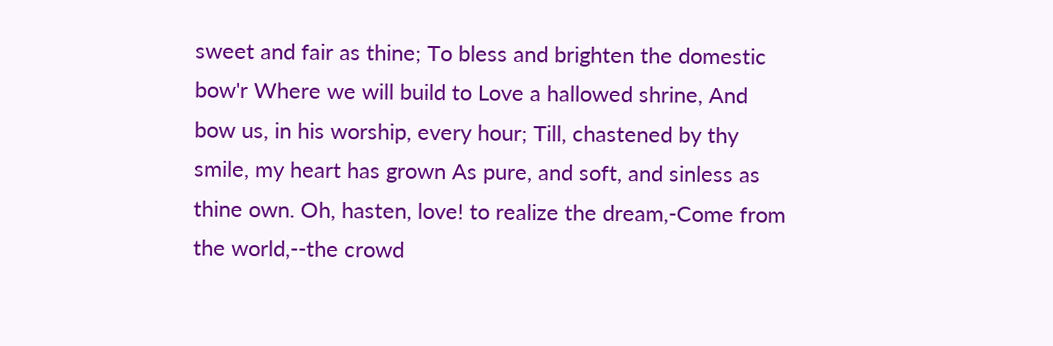sweet and fair as thine; To bless and brighten the domestic bow'r Where we will build to Love a hallowed shrine, And bow us, in his worship, every hour; Till, chastened by thy smile, my heart has grown As pure, and soft, and sinless as thine own. Oh, hasten, love! to realize the dream,-Come from the world,--the crowd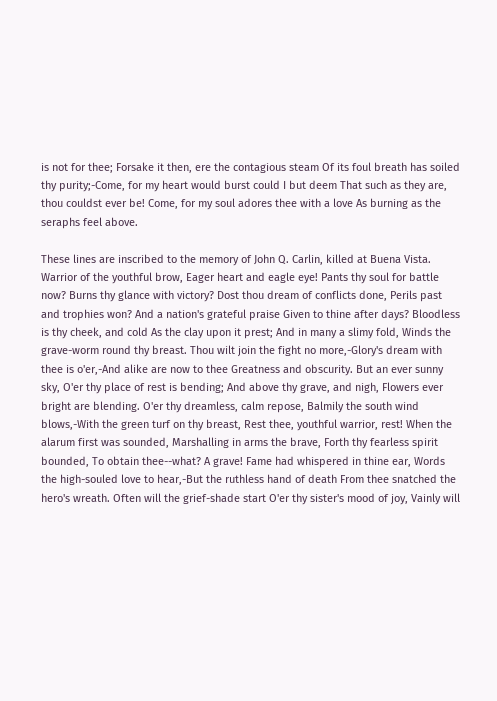is not for thee; Forsake it then, ere the contagious steam Of its foul breath has soiled thy purity;-Come, for my heart would burst could I but deem That such as they are, thou couldst ever be! Come, for my soul adores thee with a love As burning as the seraphs feel above.

These lines are inscribed to the memory of John Q. Carlin, killed at Buena Vista. Warrior of the youthful brow, Eager heart and eagle eye! Pants thy soul for battle now? Burns thy glance with victory? Dost thou dream of conflicts done, Perils past and trophies won? And a nation's grateful praise Given to thine after days? Bloodless is thy cheek, and cold As the clay upon it prest; And in many a slimy fold, Winds the grave-worm round thy breast. Thou wilt join the fight no more,-Glory's dream with thee is o'er,-And alike are now to thee Greatness and obscurity. But an ever sunny sky, O'er thy place of rest is bending; And above thy grave, and nigh, Flowers ever bright are blending. O'er thy dreamless, calm repose, Balmily the south wind blows,-With the green turf on thy breast, Rest thee, youthful warrior, rest! When the alarum first was sounded, Marshalling in arms the brave, Forth thy fearless spirit bounded, To obtain thee--what? A grave! Fame had whispered in thine ear, Words the high-souled love to hear,-But the ruthless hand of death From thee snatched the hero's wreath. Often will the grief-shade start O'er thy sister's mood of joy, Vainly will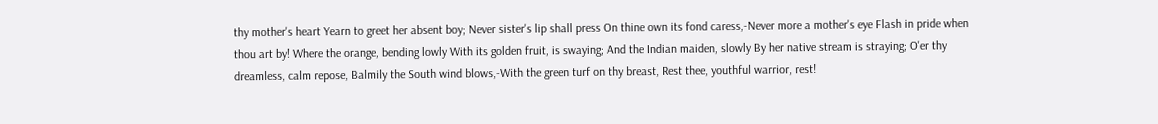thy mother's heart Yearn to greet her absent boy; Never sister's lip shall press On thine own its fond caress,-Never more a mother's eye Flash in pride when thou art by! Where the orange, bending lowly With its golden fruit, is swaying; And the Indian maiden, slowly By her native stream is straying; O'er thy dreamless, calm repose, Balmily the South wind blows,-With the green turf on thy breast, Rest thee, youthful warrior, rest!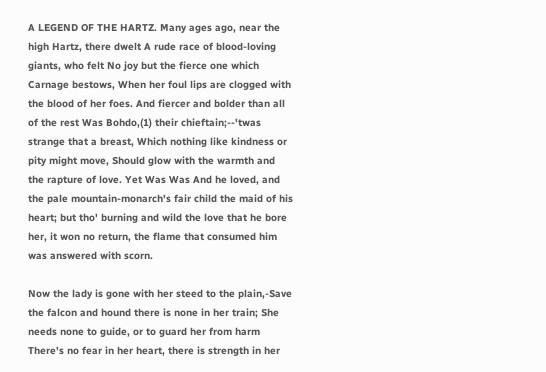A LEGEND OF THE HARTZ. Many ages ago, near the high Hartz, there dwelt A rude race of blood-loving giants, who felt No joy but the fierce one which Carnage bestows, When her foul lips are clogged with the blood of her foes. And fiercer and bolder than all of the rest Was Bohdo,(1) their chieftain;--'twas strange that a breast, Which nothing like kindness or pity might move, Should glow with the warmth and the rapture of love. Yet Was Was And he loved, and the pale mountain-monarch's fair child the maid of his heart; but tho' burning and wild the love that he bore her, it won no return, the flame that consumed him was answered with scorn.

Now the lady is gone with her steed to the plain,-Save the falcon and hound there is none in her train; She needs none to guide, or to guard her from harm There's no fear in her heart, there is strength in her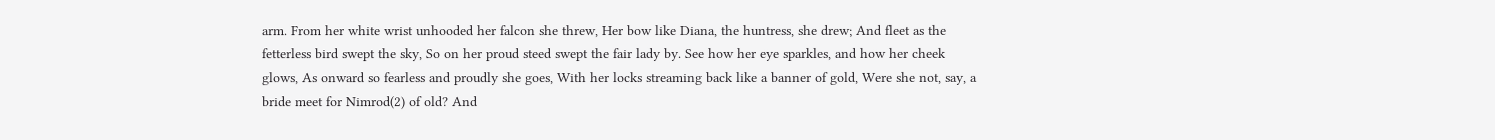arm. From her white wrist unhooded her falcon she threw, Her bow like Diana, the huntress, she drew; And fleet as the fetterless bird swept the sky, So on her proud steed swept the fair lady by. See how her eye sparkles, and how her cheek glows, As onward so fearless and proudly she goes, With her locks streaming back like a banner of gold, Were she not, say, a bride meet for Nimrod(2) of old? And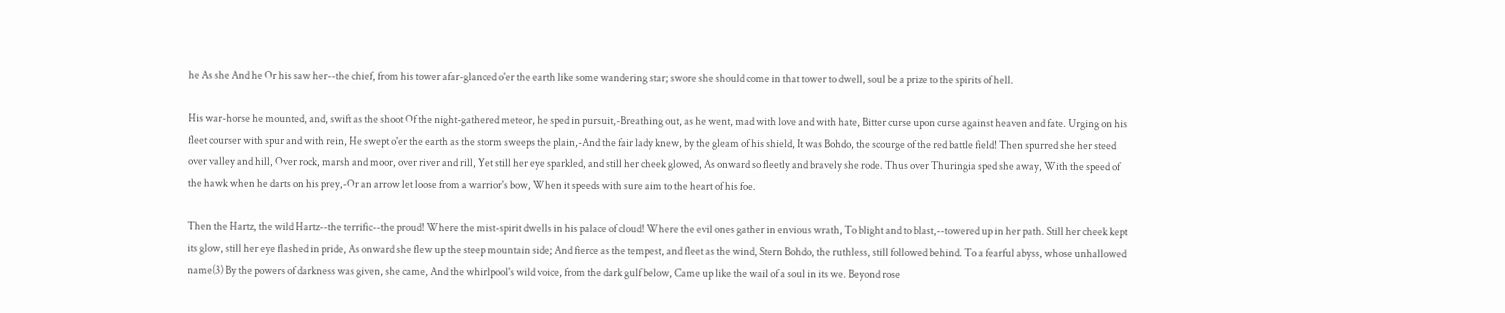he As she And he Or his saw her--the chief, from his tower afar-glanced o'er the earth like some wandering star; swore she should come in that tower to dwell, soul be a prize to the spirits of hell.

His war-horse he mounted, and, swift as the shoot Of the night-gathered meteor, he sped in pursuit,-Breathing out, as he went, mad with love and with hate, Bitter curse upon curse against heaven and fate. Urging on his fleet courser with spur and with rein, He swept o'er the earth as the storm sweeps the plain,-And the fair lady knew, by the gleam of his shield, It was Bohdo, the scourge of the red battle field! Then spurred she her steed over valley and hill, Over rock, marsh and moor, over river and rill, Yet still her eye sparkled, and still her cheek glowed, As onward so fleetly and bravely she rode. Thus over Thuringia sped she away, With the speed of the hawk when he darts on his prey,-Or an arrow let loose from a warrior's bow, When it speeds with sure aim to the heart of his foe.

Then the Hartz, the wild Hartz--the terrific--the proud! Where the mist-spirit dwells in his palace of cloud! Where the evil ones gather in envious wrath, To blight and to blast,--towered up in her path. Still her cheek kept its glow, still her eye flashed in pride, As onward she flew up the steep mountain side; And fierce as the tempest, and fleet as the wind, Stern Bohdo, the ruthless, still followed behind. To a fearful abyss, whose unhallowed name(3) By the powers of darkness was given, she came, And the whirlpool's wild voice, from the dark gulf below, Came up like the wail of a soul in its we. Beyond rose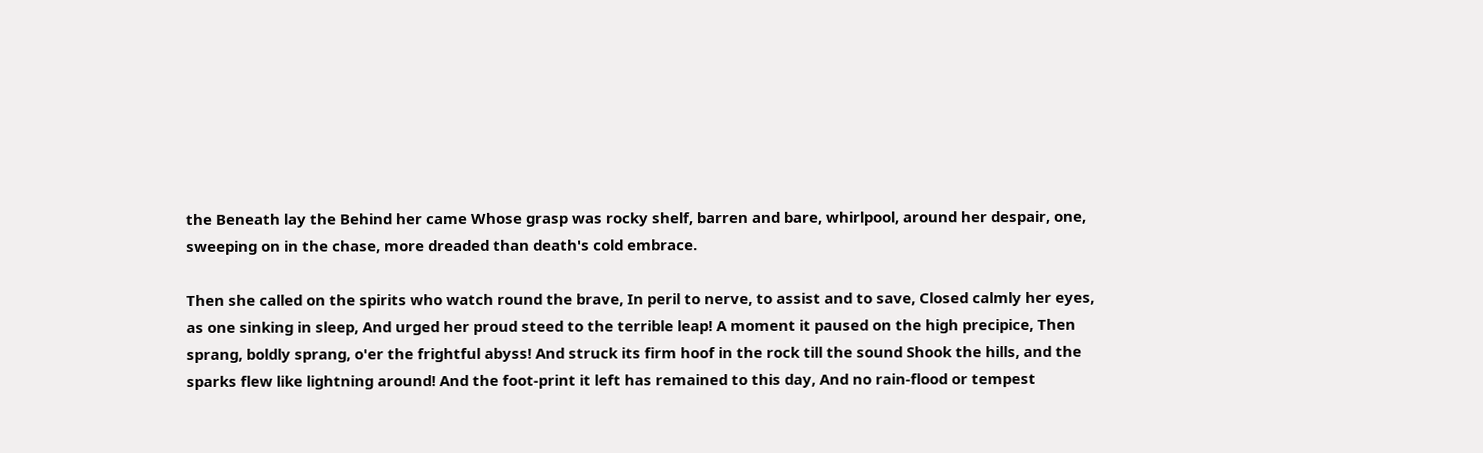the Beneath lay the Behind her came Whose grasp was rocky shelf, barren and bare, whirlpool, around her despair, one, sweeping on in the chase, more dreaded than death's cold embrace.

Then she called on the spirits who watch round the brave, In peril to nerve, to assist and to save, Closed calmly her eyes, as one sinking in sleep, And urged her proud steed to the terrible leap! A moment it paused on the high precipice, Then sprang, boldly sprang, o'er the frightful abyss! And struck its firm hoof in the rock till the sound Shook the hills, and the sparks flew like lightning around! And the foot-print it left has remained to this day, And no rain-flood or tempest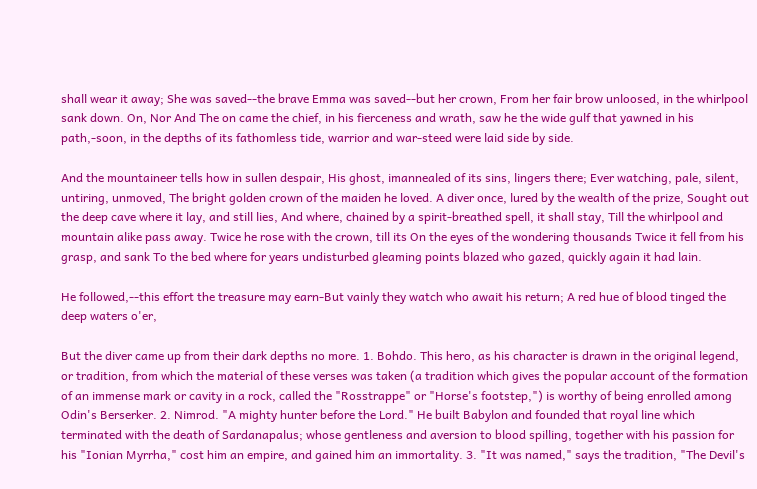shall wear it away; She was saved--the brave Emma was saved--but her crown, From her fair brow unloosed, in the whirlpool sank down. On, Nor And The on came the chief, in his fierceness and wrath, saw he the wide gulf that yawned in his path,-soon, in the depths of its fathomless tide, warrior and war-steed were laid side by side.

And the mountaineer tells how in sullen despair, His ghost, imannealed of its sins, lingers there; Ever watching, pale, silent, untiring, unmoved, The bright golden crown of the maiden he loved. A diver once, lured by the wealth of the prize, Sought out the deep cave where it lay, and still lies, And where, chained by a spirit-breathed spell, it shall stay, Till the whirlpool and mountain alike pass away. Twice he rose with the crown, till its On the eyes of the wondering thousands Twice it fell from his grasp, and sank To the bed where for years undisturbed gleaming points blazed who gazed, quickly again it had lain.

He followed,--this effort the treasure may earn-But vainly they watch who await his return; A red hue of blood tinged the deep waters o'er,

But the diver came up from their dark depths no more. 1. Bohdo. This hero, as his character is drawn in the original legend, or tradition, from which the material of these verses was taken (a tradition which gives the popular account of the formation of an immense mark or cavity in a rock, called the "Rosstrappe" or "Horse's footstep,") is worthy of being enrolled among Odin's Berserker. 2. Nimrod. "A mighty hunter before the Lord." He built Babylon and founded that royal line which terminated with the death of Sardanapalus; whose gentleness and aversion to blood spilling, together with his passion for his "Ionian Myrrha," cost him an empire, and gained him an immortality. 3. "It was named," says the tradition, "The Devil's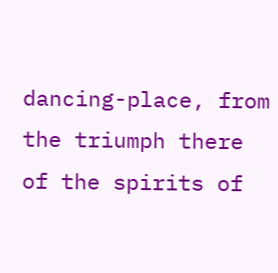dancing-place, from the triumph there of the spirits of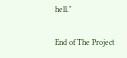hell."

End of The Project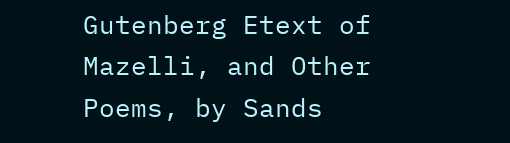Gutenberg Etext of Mazelli, and Other Poems, by Sands